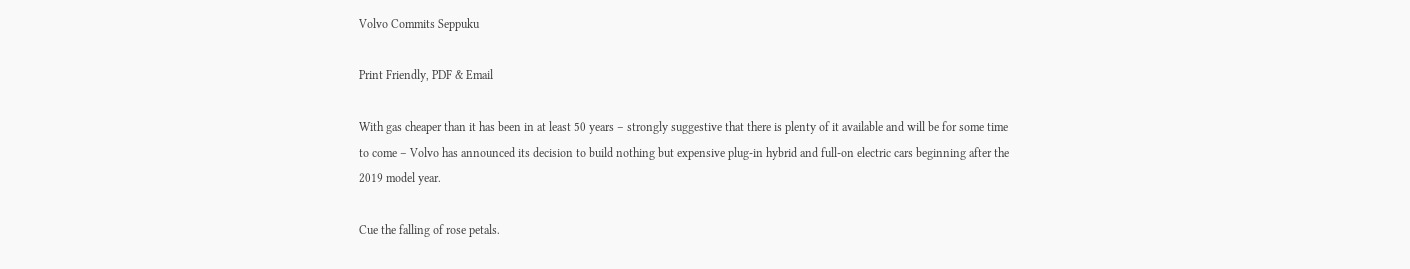Volvo Commits Seppuku

Print Friendly, PDF & Email

With gas cheaper than it has been in at least 50 years – strongly suggestive that there is plenty of it available and will be for some time to come – Volvo has announced its decision to build nothing but expensive plug-in hybrid and full-on electric cars beginning after the 2019 model year.

Cue the falling of rose petals.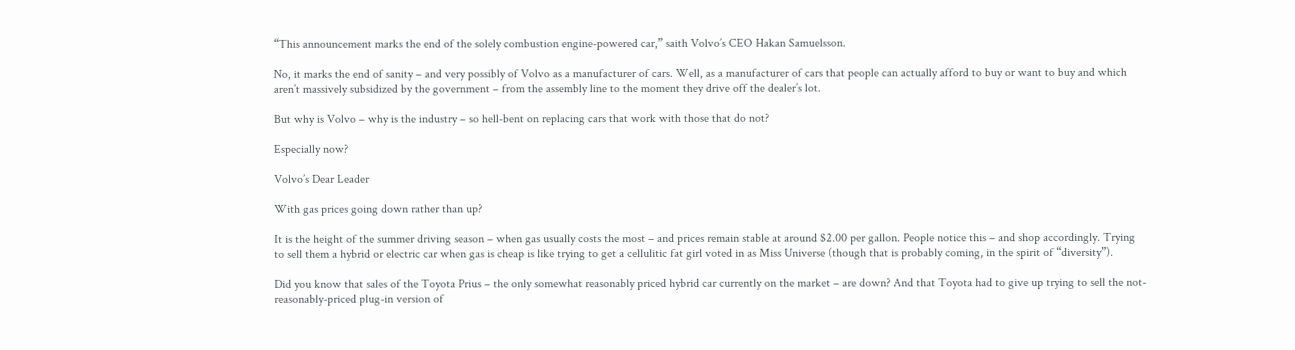“This announcement marks the end of the solely combustion engine-powered car,” saith Volvo’s CEO Hakan Samuelsson.

No, it marks the end of sanity – and very possibly of Volvo as a manufacturer of cars. Well, as a manufacturer of cars that people can actually afford to buy or want to buy and which aren’t massively subsidized by the government – from the assembly line to the moment they drive off the dealer’s lot.

But why is Volvo – why is the industry – so hell-bent on replacing cars that work with those that do not?

Especially now?

Volvo’s Dear Leader

With gas prices going down rather than up?

It is the height of the summer driving season – when gas usually costs the most – and prices remain stable at around $2.00 per gallon. People notice this – and shop accordingly. Trying to sell them a hybrid or electric car when gas is cheap is like trying to get a cellulitic fat girl voted in as Miss Universe (though that is probably coming, in the spirit of “diversity”).

Did you know that sales of the Toyota Prius – the only somewhat reasonably priced hybrid car currently on the market – are down? And that Toyota had to give up trying to sell the not-reasonably-priced plug-in version of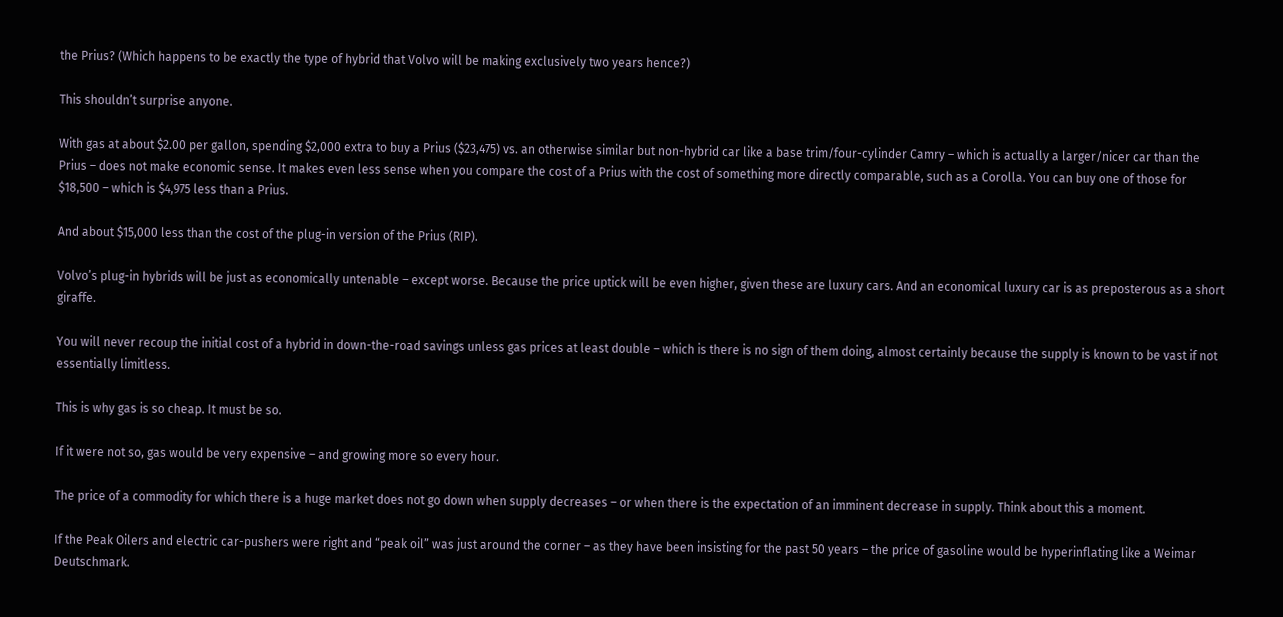the Prius? (Which happens to be exactly the type of hybrid that Volvo will be making exclusively two years hence?)

This shouldn’t surprise anyone.

With gas at about $2.00 per gallon, spending $2,000 extra to buy a Prius ($23,475) vs. an otherwise similar but non-hybrid car like a base trim/four-cylinder Camry – which is actually a larger/nicer car than the Prius – does not make economic sense. It makes even less sense when you compare the cost of a Prius with the cost of something more directly comparable, such as a Corolla. You can buy one of those for $18,500 – which is $4,975 less than a Prius.

And about $15,000 less than the cost of the plug-in version of the Prius (RIP).

Volvo’s plug-in hybrids will be just as economically untenable – except worse. Because the price uptick will be even higher, given these are luxury cars. And an economical luxury car is as preposterous as a short giraffe.

You will never recoup the initial cost of a hybrid in down-the-road savings unless gas prices at least double – which is there is no sign of them doing, almost certainly because the supply is known to be vast if not essentially limitless.

This is why gas is so cheap. It must be so.

If it were not so, gas would be very expensive – and growing more so every hour.

The price of a commodity for which there is a huge market does not go down when supply decreases – or when there is the expectation of an imminent decrease in supply. Think about this a moment.

If the Peak Oilers and electric car-pushers were right and “peak oil” was just around the corner – as they have been insisting for the past 50 years – the price of gasoline would be hyperinflating like a Weimar Deutschmark.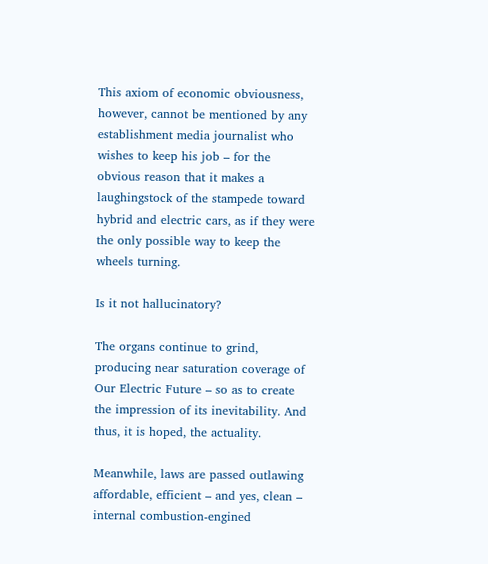This axiom of economic obviousness, however, cannot be mentioned by any establishment media journalist who wishes to keep his job – for the obvious reason that it makes a laughingstock of the stampede toward hybrid and electric cars, as if they were the only possible way to keep the wheels turning.

Is it not hallucinatory?

The organs continue to grind, producing near saturation coverage of Our Electric Future – so as to create the impression of its inevitability. And thus, it is hoped, the actuality.

Meanwhile, laws are passed outlawing affordable, efficient – and yes, clean – internal combustion-engined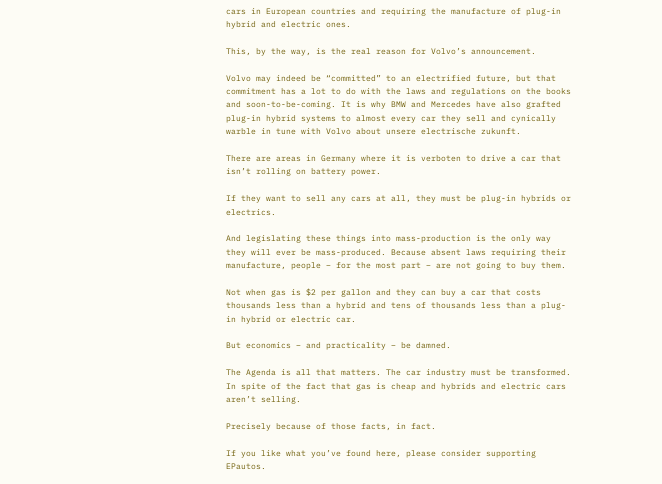cars in European countries and requiring the manufacture of plug-in hybrid and electric ones.

This, by the way, is the real reason for Volvo’s announcement.

Volvo may indeed be “committed” to an electrified future, but that commitment has a lot to do with the laws and regulations on the books and soon-to-be-coming. It is why BMW and Mercedes have also grafted plug-in hybrid systems to almost every car they sell and cynically warble in tune with Volvo about unsere electrische zukunft.

There are areas in Germany where it is verboten to drive a car that isn’t rolling on battery power.

If they want to sell any cars at all, they must be plug-in hybrids or electrics.

And legislating these things into mass-production is the only way they will ever be mass-produced. Because absent laws requiring their manufacture, people – for the most part – are not going to buy them.

Not when gas is $2 per gallon and they can buy a car that costs thousands less than a hybrid and tens of thousands less than a plug-in hybrid or electric car.

But economics – and practicality – be damned.

The Agenda is all that matters. The car industry must be transformed. In spite of the fact that gas is cheap and hybrids and electric cars aren’t selling.

Precisely because of those facts, in fact.

If you like what you’ve found here, please consider supporting EPautos.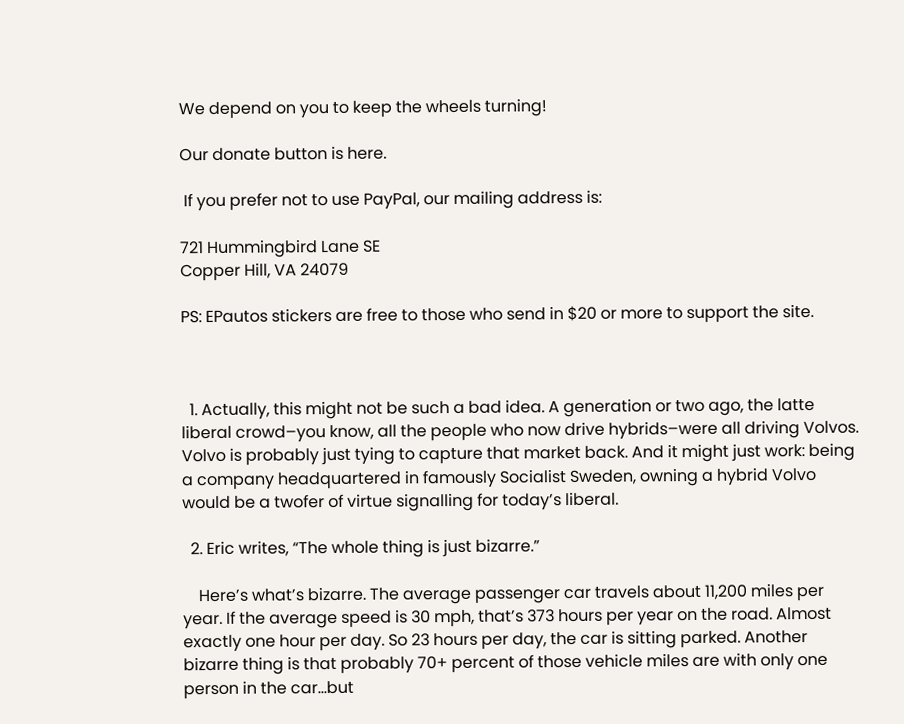We depend on you to keep the wheels turning!

Our donate button is here.

 If you prefer not to use PayPal, our mailing address is:

721 Hummingbird Lane SE
Copper Hill, VA 24079

PS: EPautos stickers are free to those who send in $20 or more to support the site.



  1. Actually, this might not be such a bad idea. A generation or two ago, the latte liberal crowd–you know, all the people who now drive hybrids–were all driving Volvos. Volvo is probably just tying to capture that market back. And it might just work: being a company headquartered in famously Socialist Sweden, owning a hybrid Volvo would be a twofer of virtue signalling for today’s liberal.

  2. Eric writes, “The whole thing is just bizarre.”

    Here’s what’s bizarre. The average passenger car travels about 11,200 miles per year. If the average speed is 30 mph, that’s 373 hours per year on the road. Almost exactly one hour per day. So 23 hours per day, the car is sitting parked. Another bizarre thing is that probably 70+ percent of those vehicle miles are with only one person in the car…but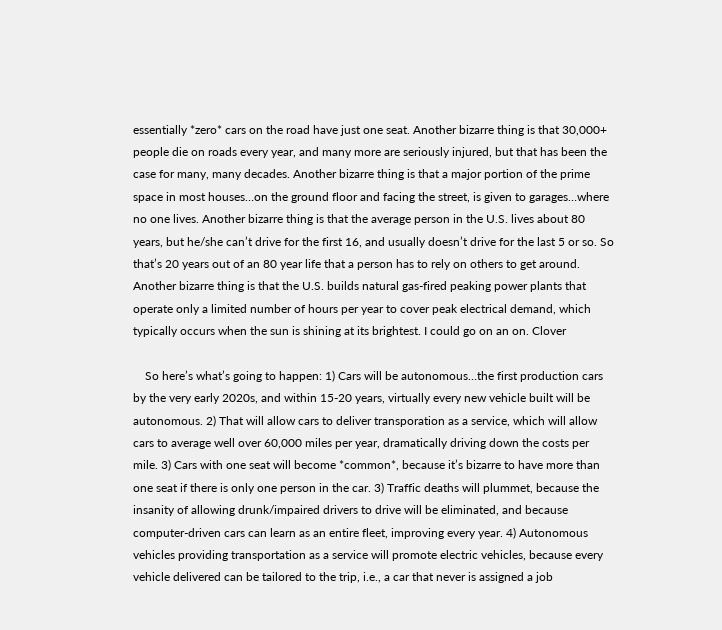essentially *zero* cars on the road have just one seat. Another bizarre thing is that 30,000+ people die on roads every year, and many more are seriously injured, but that has been the case for many, many decades. Another bizarre thing is that a major portion of the prime space in most houses…on the ground floor and facing the street, is given to garages…where no one lives. Another bizarre thing is that the average person in the U.S. lives about 80 years, but he/she can’t drive for the first 16, and usually doesn’t drive for the last 5 or so. So that’s 20 years out of an 80 year life that a person has to rely on others to get around. Another bizarre thing is that the U.S. builds natural gas-fired peaking power plants that operate only a limited number of hours per year to cover peak electrical demand, which typically occurs when the sun is shining at its brightest. I could go on an on. Clover

    So here’s what’s going to happen: 1) Cars will be autonomous…the first production cars by the very early 2020s, and within 15-20 years, virtually every new vehicle built will be autonomous. 2) That will allow cars to deliver transporation as a service, which will allow cars to average well over 60,000 miles per year, dramatically driving down the costs per mile. 3) Cars with one seat will become *common*, because it’s bizarre to have more than one seat if there is only one person in the car. 3) Traffic deaths will plummet, because the insanity of allowing drunk/impaired drivers to drive will be eliminated, and because computer-driven cars can learn as an entire fleet, improving every year. 4) Autonomous vehicles providing transportation as a service will promote electric vehicles, because every vehicle delivered can be tailored to the trip, i.e., a car that never is assigned a job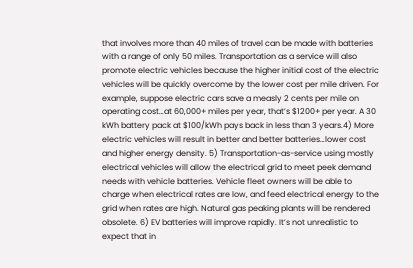that involves more than 40 miles of travel can be made with batteries with a range of only 50 miles. Transportation as a service will also promote electric vehicles because the higher initial cost of the electric vehicles will be quickly overcome by the lower cost per mile driven. For example, suppose electric cars save a measly 2 cents per mile on operating cost…at 60,000+ miles per year, that’s $1200+ per year. A 30 kWh battery pack at $100/kWh pays back in less than 3 years.4) More electric vehicles will result in better and better batteries…lower cost and higher energy density. 5) Transportation-as-service using mostly electrical vehicles will allow the electrical grid to meet peek demand needs with vehicle batteries. Vehicle fleet owners will be able to charge when electrical rates are low, and feed electrical energy to the grid when rates are high. Natural gas peaking plants will be rendered obsolete. 6) EV batteries will improve rapidly. It’s not unrealistic to expect that in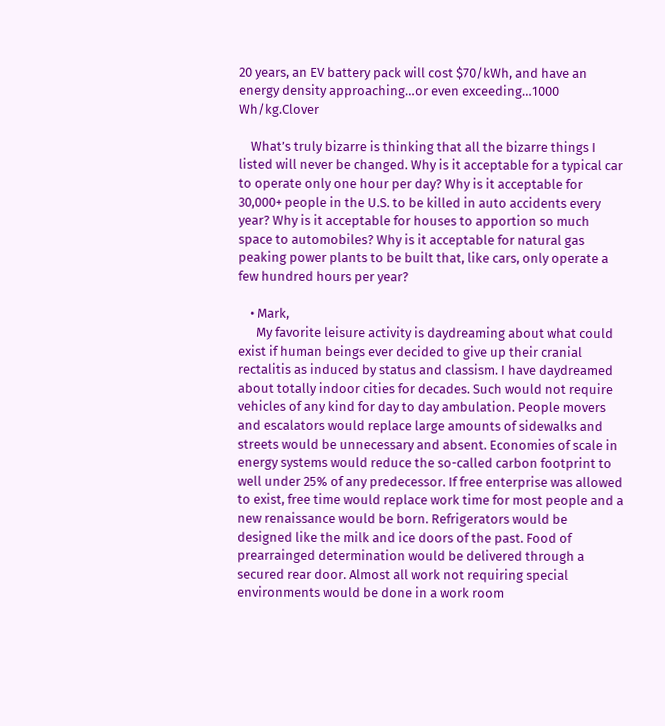20 years, an EV battery pack will cost $70/kWh, and have an energy density approaching…or even exceeding…1000 Wh/kg.Clover

    What’s truly bizarre is thinking that all the bizarre things I listed will never be changed. Why is it acceptable for a typical car to operate only one hour per day? Why is it acceptable for 30,000+ people in the U.S. to be killed in auto accidents every year? Why is it acceptable for houses to apportion so much space to automobiles? Why is it acceptable for natural gas peaking power plants to be built that, like cars, only operate a few hundred hours per year?

    • Mark,
      My favorite leisure activity is daydreaming about what could exist if human beings ever decided to give up their cranial rectalitis as induced by status and classism. I have daydreamed about totally indoor cities for decades. Such would not require vehicles of any kind for day to day ambulation. People movers and escalators would replace large amounts of sidewalks and streets would be unnecessary and absent. Economies of scale in energy systems would reduce the so-called carbon footprint to well under 25% of any predecessor. If free enterprise was allowed to exist, free time would replace work time for most people and a new renaissance would be born. Refrigerators would be designed like the milk and ice doors of the past. Food of prearrainged determination would be delivered through a secured rear door. Almost all work not requiring special environments would be done in a work room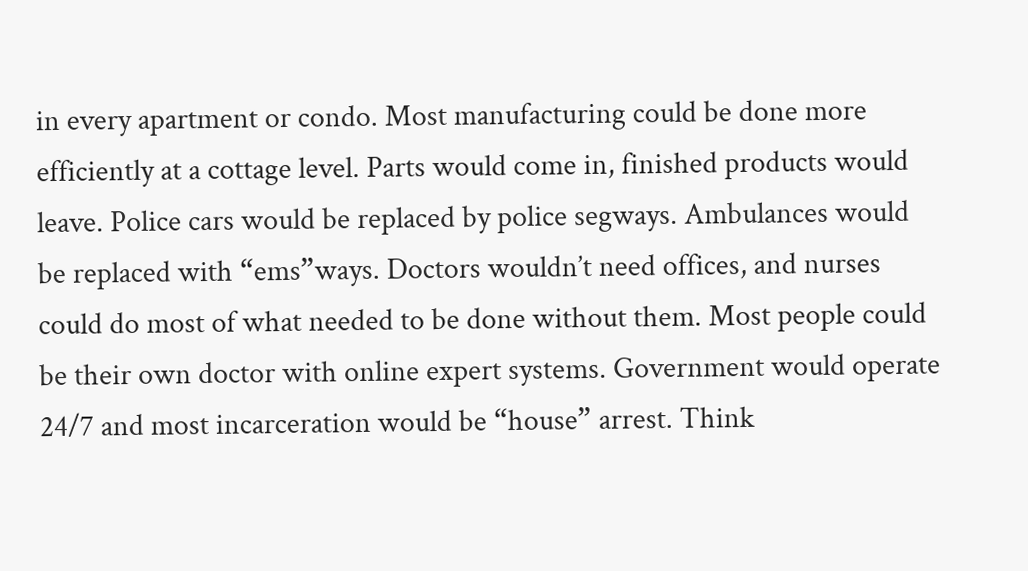in every apartment or condo. Most manufacturing could be done more efficiently at a cottage level. Parts would come in, finished products would leave. Police cars would be replaced by police segways. Ambulances would be replaced with “ems”ways. Doctors wouldn’t need offices, and nurses could do most of what needed to be done without them. Most people could be their own doctor with online expert systems. Government would operate 24/7 and most incarceration would be “house” arrest. Think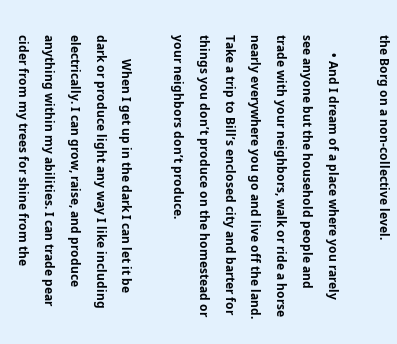the Borg on a non-collective level.

      • And I dream of a place where you rarely see anyone but the household people and trade with your neighbors, walk or ride a horse nearly everywhere you go and live off the land. Take a trip to Bill’s enclosed city and barter for things you don’t produce on the homestead or your neighbors don’t produce.

        When I get up in the dark I can let it be dark or produce light any way I like including electrically. I can grow, raise, and produce anything within my abilities. I can trade pear cider from my trees for shine from the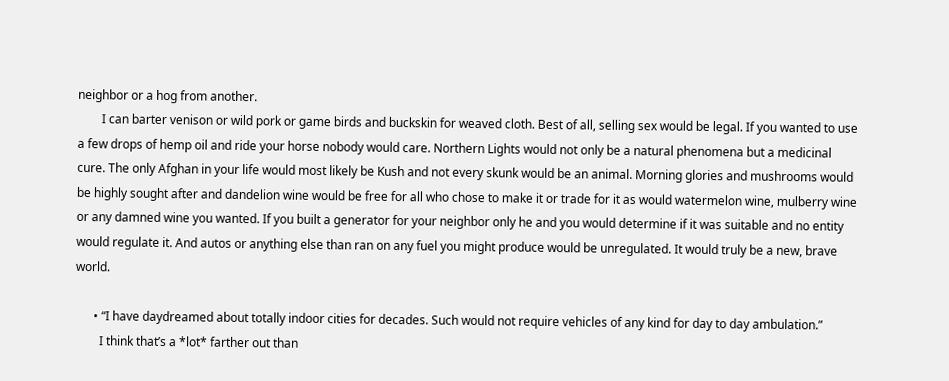neighbor or a hog from another.
        I can barter venison or wild pork or game birds and buckskin for weaved cloth. Best of all, selling sex would be legal. If you wanted to use a few drops of hemp oil and ride your horse nobody would care. Northern Lights would not only be a natural phenomena but a medicinal cure. The only Afghan in your life would most likely be Kush and not every skunk would be an animal. Morning glories and mushrooms would be highly sought after and dandelion wine would be free for all who chose to make it or trade for it as would watermelon wine, mulberry wine or any damned wine you wanted. If you built a generator for your neighbor only he and you would determine if it was suitable and no entity would regulate it. And autos or anything else than ran on any fuel you might produce would be unregulated. It would truly be a new, brave world.

      • “I have daydreamed about totally indoor cities for decades. Such would not require vehicles of any kind for day to day ambulation.”
        I think that’s a *lot* farther out than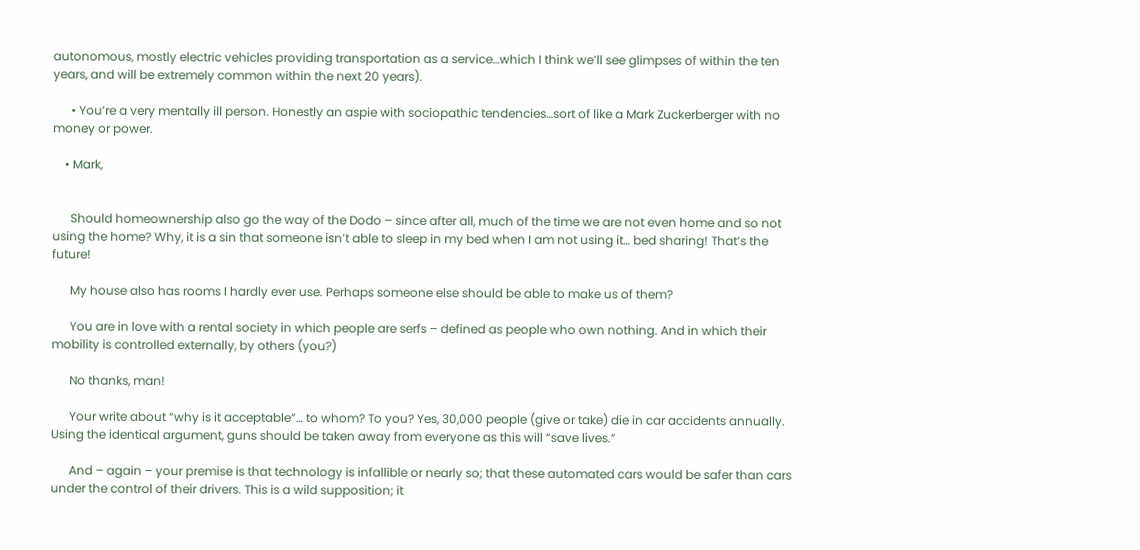autonomous, mostly electric vehicles providing transportation as a service…which I think we’ll see glimpses of within the ten years, and will be extremely common within the next 20 years).

      • You’re a very mentally ill person. Honestly an aspie with sociopathic tendencies…sort of like a Mark Zuckerberger with no money or power.

    • Mark,


      Should homeownership also go the way of the Dodo – since after all, much of the time we are not even home and so not using the home? Why, it is a sin that someone isn’t able to sleep in my bed when I am not using it… bed sharing! That’s the future!

      My house also has rooms I hardly ever use. Perhaps someone else should be able to make us of them?

      You are in love with a rental society in which people are serfs – defined as people who own nothing. And in which their mobility is controlled externally, by others (you?)

      No thanks, man!

      Your write about “why is it acceptable”… to whom? To you? Yes, 30,000 people (give or take) die in car accidents annually. Using the identical argument, guns should be taken away from everyone as this will “save lives.”

      And – again – your premise is that technology is infallible or nearly so; that these automated cars would be safer than cars under the control of their drivers. This is a wild supposition; it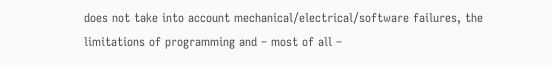does not take into account mechanical/electrical/software failures, the limitations of programming and – most of all –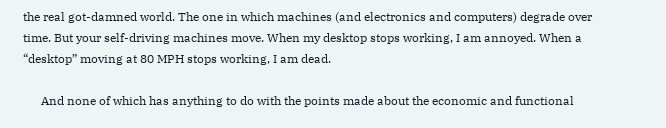the real got-damned world. The one in which machines (and electronics and computers) degrade over time. But your self-driving machines move. When my desktop stops working, I am annoyed. When a “desktop” moving at 80 MPH stops working, I am dead.

      And none of which has anything to do with the points made about the economic and functional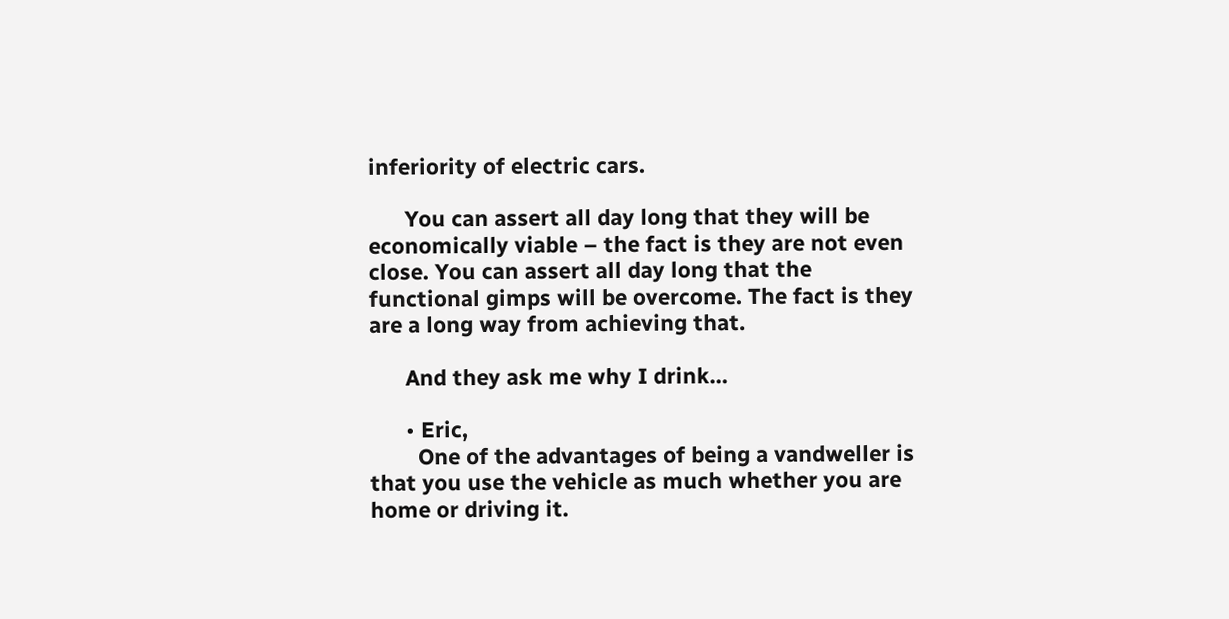inferiority of electric cars.

      You can assert all day long that they will be economically viable – the fact is they are not even close. You can assert all day long that the functional gimps will be overcome. The fact is they are a long way from achieving that.

      And they ask me why I drink…

      • Eric,
        One of the advantages of being a vandweller is that you use the vehicle as much whether you are home or driving it.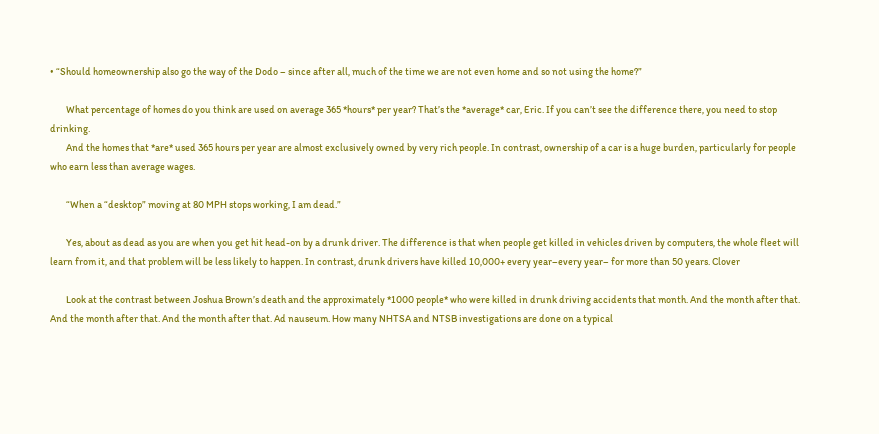• “Should homeownership also go the way of the Dodo – since after all, much of the time we are not even home and so not using the home?”

        What percentage of homes do you think are used on average 365 *hours* per year? That’s the *average* car, Eric. If you can’t see the difference there, you need to stop drinking.
        And the homes that *are* used 365 hours per year are almost exclusively owned by very rich people. In contrast, ownership of a car is a huge burden, particularly for people who earn less than average wages.

        “When a “desktop” moving at 80 MPH stops working, I am dead.”

        Yes, about as dead as you are when you get hit head-on by a drunk driver. The difference is that when people get killed in vehicles driven by computers, the whole fleet will learn from it, and that problem will be less likely to happen. In contrast, drunk drivers have killed 10,000+ every year–every year– for more than 50 years. Clover

        Look at the contrast between Joshua Brown’s death and the approximately *1000 people* who were killed in drunk driving accidents that month. And the month after that. And the month after that. And the month after that. Ad nauseum. How many NHTSA and NTSB investigations are done on a typical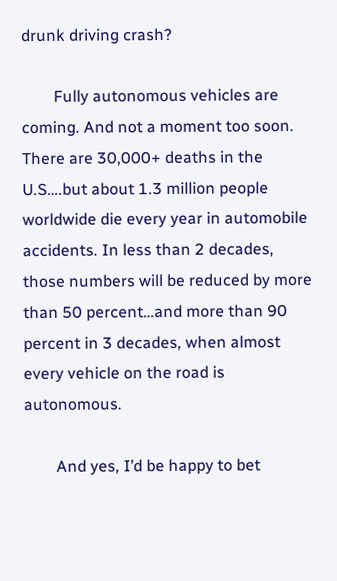drunk driving crash?

        Fully autonomous vehicles are coming. And not a moment too soon. There are 30,000+ deaths in the U.S….but about 1.3 million people worldwide die every year in automobile accidents. In less than 2 decades, those numbers will be reduced by more than 50 percent…and more than 90 percent in 3 decades, when almost every vehicle on the road is autonomous.

        And yes, I’d be happy to bet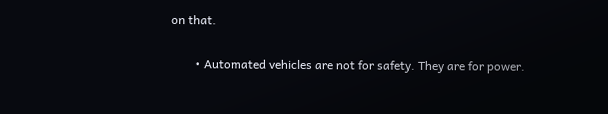on that.

        • Automated vehicles are not for safety. They are for power.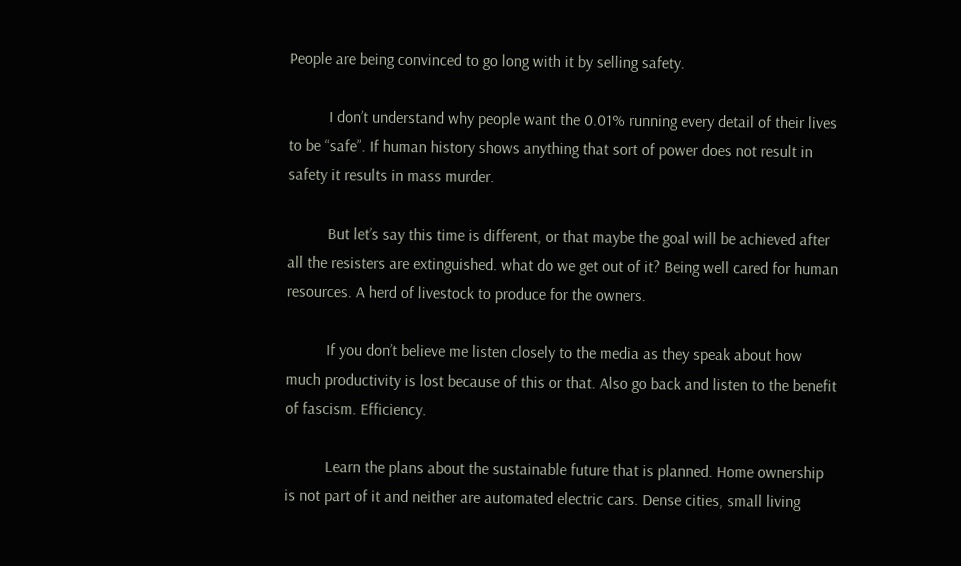People are being convinced to go long with it by selling safety.

          I don’t understand why people want the 0.01% running every detail of their lives to be “safe”. If human history shows anything that sort of power does not result in safety it results in mass murder.

          But let’s say this time is different, or that maybe the goal will be achieved after all the resisters are extinguished. what do we get out of it? Being well cared for human resources. A herd of livestock to produce for the owners.

          If you don’t believe me listen closely to the media as they speak about how much productivity is lost because of this or that. Also go back and listen to the benefit of fascism. Efficiency.

          Learn the plans about the sustainable future that is planned. Home ownership is not part of it and neither are automated electric cars. Dense cities, small living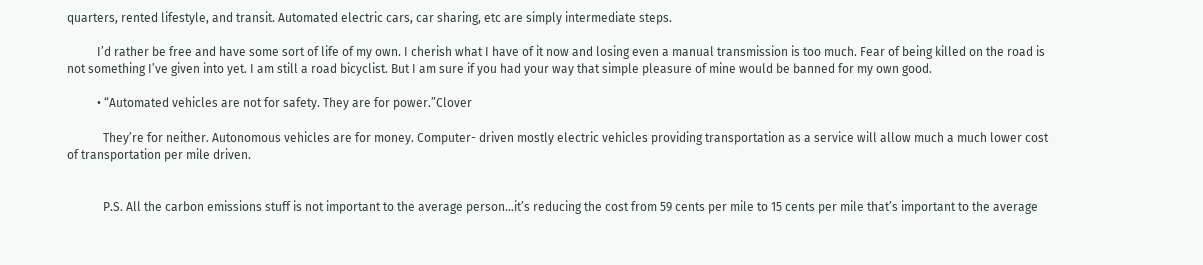quarters, rented lifestyle, and transit. Automated electric cars, car sharing, etc are simply intermediate steps.

          I’d rather be free and have some sort of life of my own. I cherish what I have of it now and losing even a manual transmission is too much. Fear of being killed on the road is not something I’ve given into yet. I am still a road bicyclist. But I am sure if you had your way that simple pleasure of mine would be banned for my own good.

          • “Automated vehicles are not for safety. They are for power.”Clover

            They’re for neither. Autonomous vehicles are for money. Computer- driven mostly electric vehicles providing transportation as a service will allow much a much lower cost of transportation per mile driven.


            P.S. All the carbon emissions stuff is not important to the average person…it’s reducing the cost from 59 cents per mile to 15 cents per mile that’s important to the average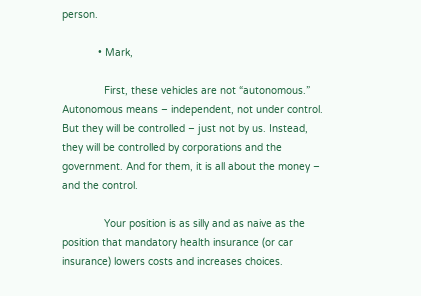person.

            • Mark,

              First, these vehicles are not “autonomous.” Autonomous means – independent, not under control. But they will be controlled – just not by us. Instead, they will be controlled by corporations and the government. And for them, it is all about the money – and the control.

              Your position is as silly and as naive as the position that mandatory health insurance (or car insurance) lowers costs and increases choices.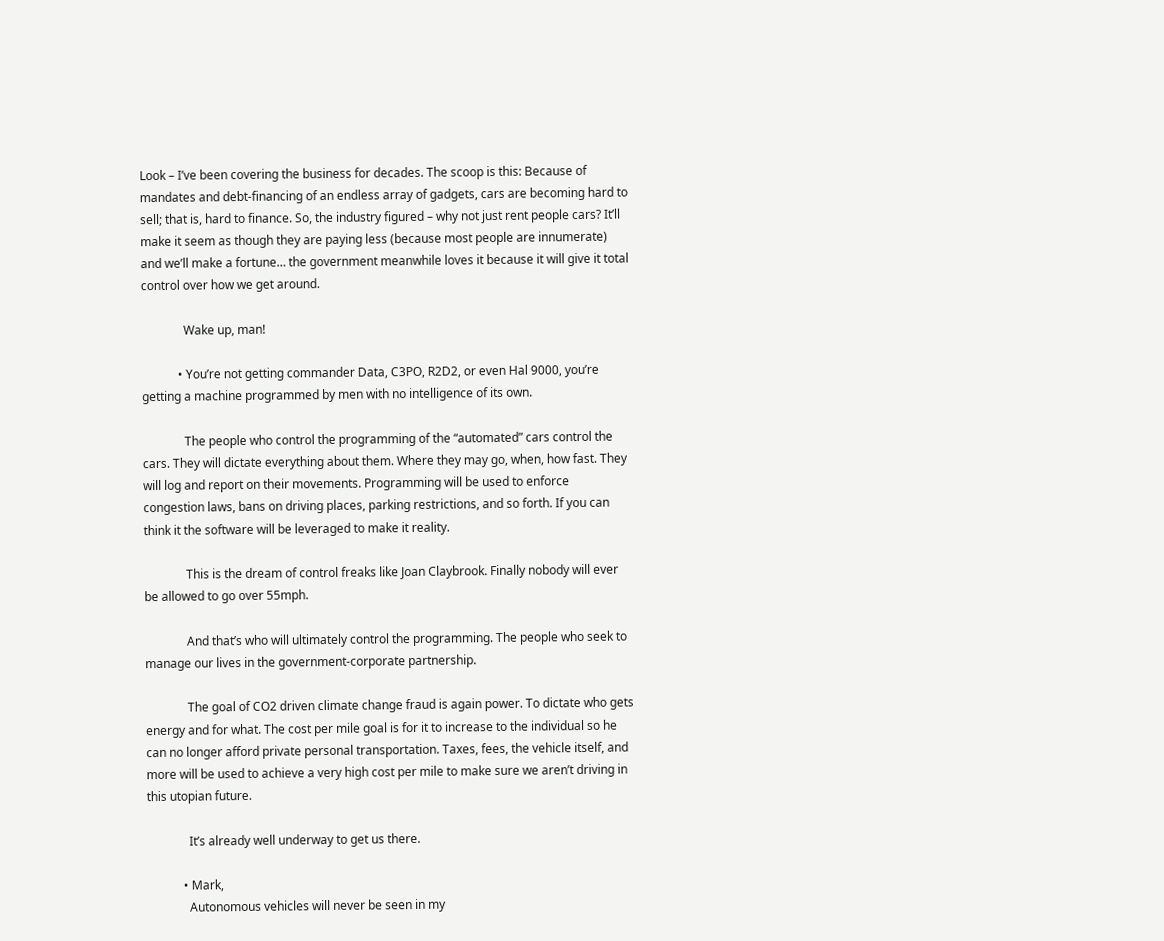Look – I’ve been covering the business for decades. The scoop is this: Because of mandates and debt-financing of an endless array of gadgets, cars are becoming hard to sell; that is, hard to finance. So, the industry figured – why not just rent people cars? It’ll make it seem as though they are paying less (because most people are innumerate) and we’ll make a fortune… the government meanwhile loves it because it will give it total control over how we get around.

              Wake up, man!

            • You’re not getting commander Data, C3PO, R2D2, or even Hal 9000, you’re getting a machine programmed by men with no intelligence of its own.

              The people who control the programming of the “automated” cars control the cars. They will dictate everything about them. Where they may go, when, how fast. They will log and report on their movements. Programming will be used to enforce congestion laws, bans on driving places, parking restrictions, and so forth. If you can think it the software will be leveraged to make it reality.

              This is the dream of control freaks like Joan Claybrook. Finally nobody will ever be allowed to go over 55mph.

              And that’s who will ultimately control the programming. The people who seek to manage our lives in the government-corporate partnership.

              The goal of CO2 driven climate change fraud is again power. To dictate who gets energy and for what. The cost per mile goal is for it to increase to the individual so he can no longer afford private personal transportation. Taxes, fees, the vehicle itself, and more will be used to achieve a very high cost per mile to make sure we aren’t driving in this utopian future.

              It’s already well underway to get us there.

            • Mark,
              Autonomous vehicles will never be seen in my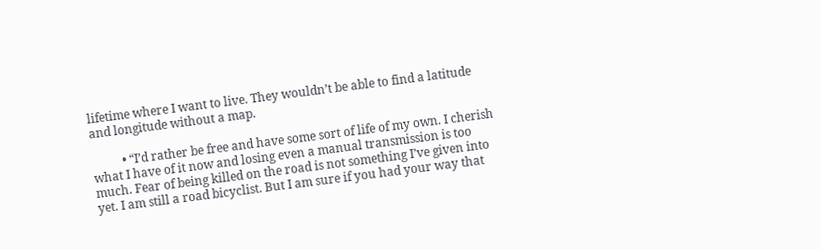lifetime where I want to live. They wouldn’t be able to find a latitude and longitude without a map.

          • “I’d rather be free and have some sort of life of my own. I cherish what I have of it now and losing even a manual transmission is too much. Fear of being killed on the road is not something I’ve given into yet. I am still a road bicyclist. But I am sure if you had your way that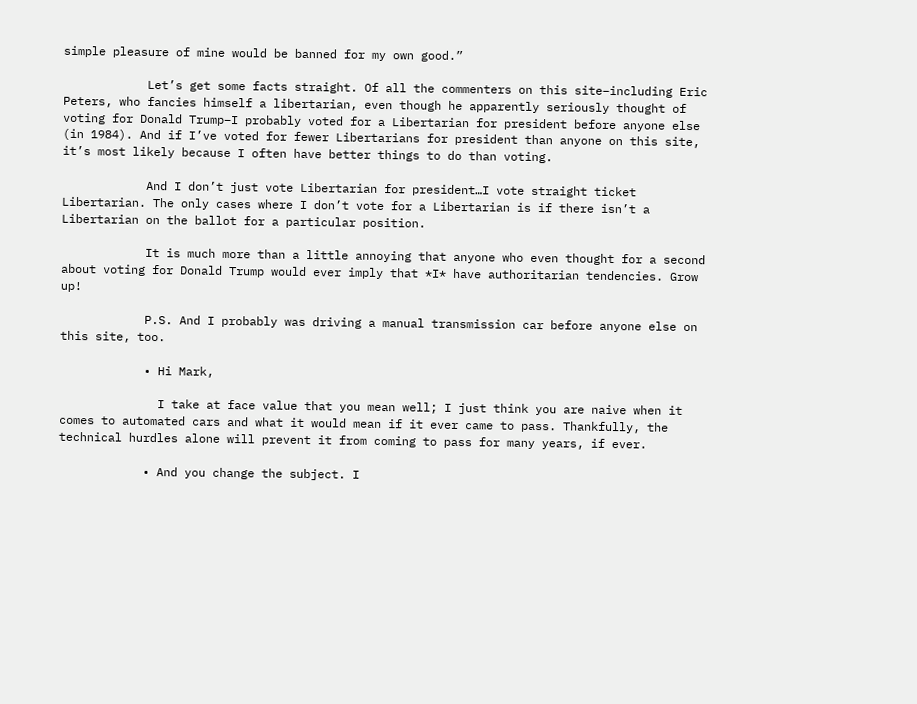simple pleasure of mine would be banned for my own good.”

            Let’s get some facts straight. Of all the commenters on this site–including Eric Peters, who fancies himself a libertarian, even though he apparently seriously thought of voting for Donald Trump–I probably voted for a Libertarian for president before anyone else (in 1984). And if I’ve voted for fewer Libertarians for president than anyone on this site, it’s most likely because I often have better things to do than voting.

            And I don’t just vote Libertarian for president…I vote straight ticket Libertarian. The only cases where I don’t vote for a Libertarian is if there isn’t a Libertarian on the ballot for a particular position.

            It is much more than a little annoying that anyone who even thought for a second about voting for Donald Trump would ever imply that *I* have authoritarian tendencies. Grow up!

            P.S. And I probably was driving a manual transmission car before anyone else on this site, too.

            • Hi Mark,

              I take at face value that you mean well; I just think you are naive when it comes to automated cars and what it would mean if it ever came to pass. Thankfully, the technical hurdles alone will prevent it from coming to pass for many years, if ever.

            • And you change the subject. I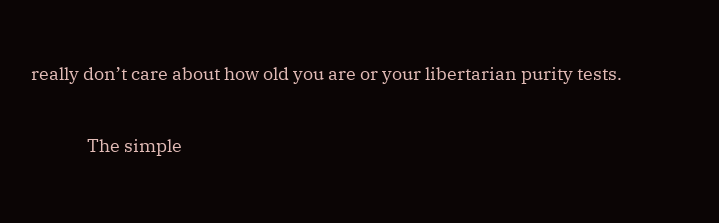really don’t care about how old you are or your libertarian purity tests.

              The simple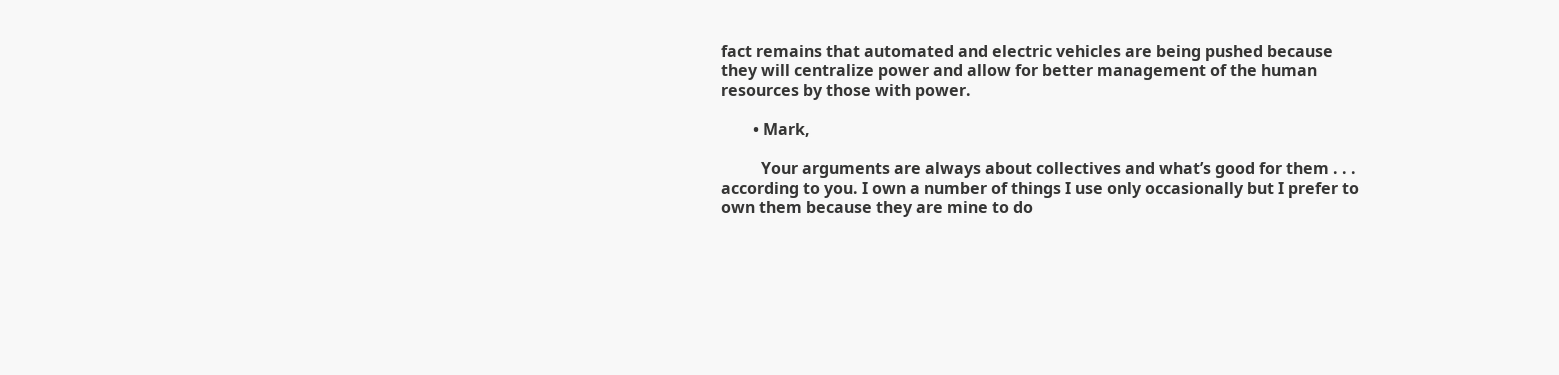fact remains that automated and electric vehicles are being pushed because they will centralize power and allow for better management of the human resources by those with power.

        • Mark,

          Your arguments are always about collectives and what’s good for them . . . according to you. I own a number of things I use only occasionally but I prefer to own them because they are mine to do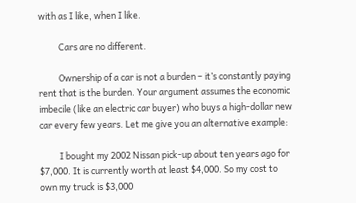with as I like, when I like.

          Cars are no different.

          Ownership of a car is not a burden – it’s constantly paying rent that is the burden. Your argument assumes the economic imbecile (like an electric car buyer) who buys a high-dollar new car every few years. Let me give you an alternative example:

          I bought my 2002 Nissan pick-up about ten years ago for $7,000. It is currently worth at least $4,000. So my cost to own my truck is $3,000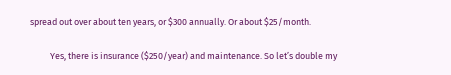spread out over about ten years, or $300 annually. Or about $25/month.

          Yes, there is insurance ($250/year) and maintenance. So let’s double my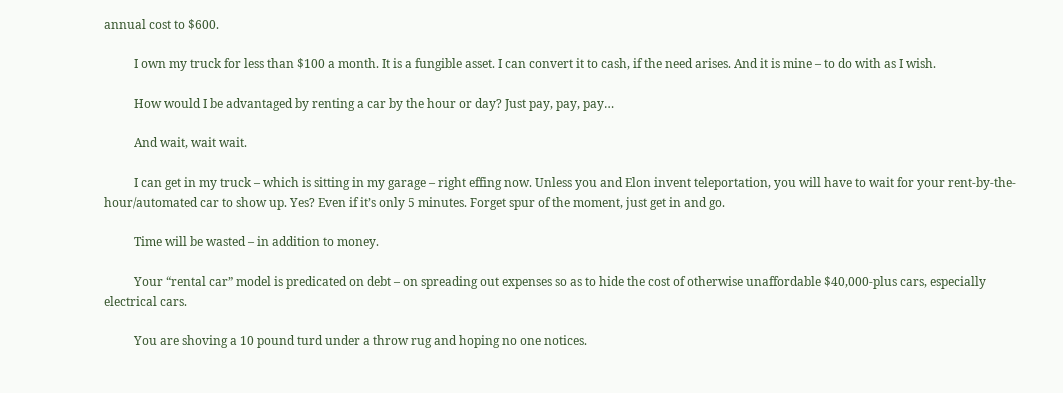annual cost to $600.

          I own my truck for less than $100 a month. It is a fungible asset. I can convert it to cash, if the need arises. And it is mine – to do with as I wish.

          How would I be advantaged by renting a car by the hour or day? Just pay, pay, pay…

          And wait, wait wait.

          I can get in my truck – which is sitting in my garage – right effing now. Unless you and Elon invent teleportation, you will have to wait for your rent-by-the-hour/automated car to show up. Yes? Even if it’s only 5 minutes. Forget spur of the moment, just get in and go.

          Time will be wasted – in addition to money.

          Your “rental car” model is predicated on debt – on spreading out expenses so as to hide the cost of otherwise unaffordable $40,000-plus cars, especially electrical cars.

          You are shoving a 10 pound turd under a throw rug and hoping no one notices.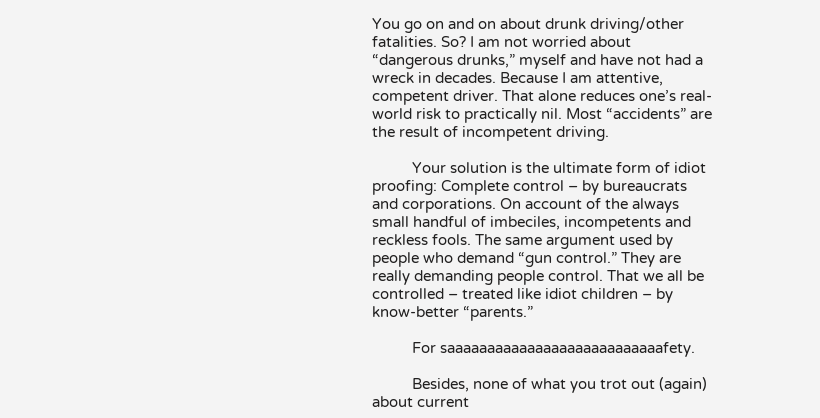You go on and on about drunk driving/other fatalities. So? I am not worried about “dangerous drunks,” myself and have not had a wreck in decades. Because I am attentive, competent driver. That alone reduces one’s real-world risk to practically nil. Most “accidents” are the result of incompetent driving.

          Your solution is the ultimate form of idiot proofing: Complete control – by bureaucrats and corporations. On account of the always small handful of imbeciles, incompetents and reckless fools. The same argument used by people who demand “gun control.” They are really demanding people control. That we all be controlled – treated like idiot children – by know-better “parents.”

          For saaaaaaaaaaaaaaaaaaaaaaaaaaafety.

          Besides, none of what you trot out (again) about current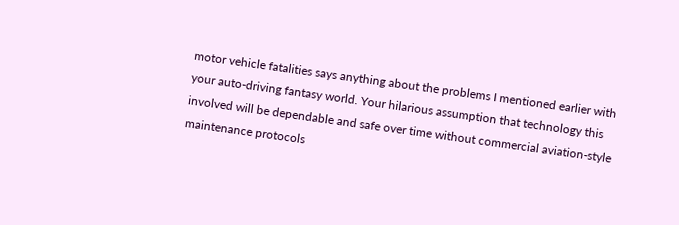motor vehicle fatalities says anything about the problems I mentioned earlier with your auto-driving fantasy world. Your hilarious assumption that technology this involved will be dependable and safe over time without commercial aviation-style maintenance protocols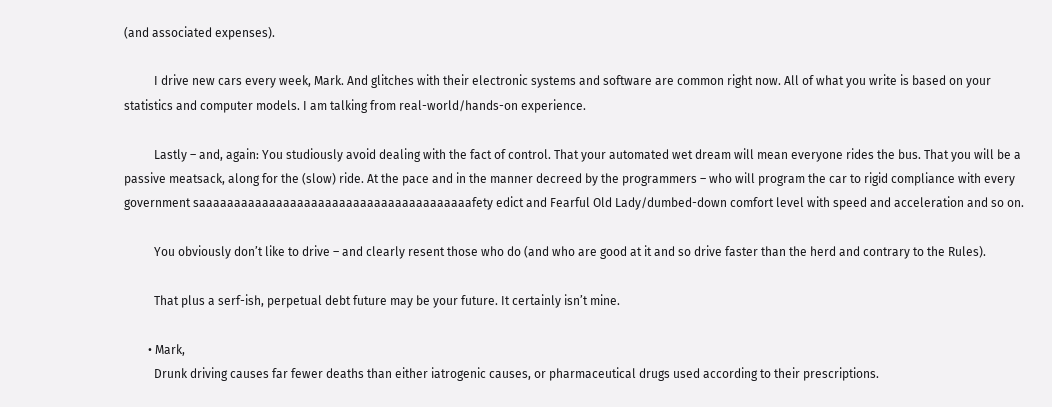(and associated expenses).

          I drive new cars every week, Mark. And glitches with their electronic systems and software are common right now. All of what you write is based on your statistics and computer models. I am talking from real-world/hands-on experience.

          Lastly – and, again: You studiously avoid dealing with the fact of control. That your automated wet dream will mean everyone rides the bus. That you will be a passive meatsack, along for the (slow) ride. At the pace and in the manner decreed by the programmers – who will program the car to rigid compliance with every government saaaaaaaaaaaaaaaaaaaaaaaaaaaaaaaaaaaaaaafety edict and Fearful Old Lady/dumbed-down comfort level with speed and acceleration and so on.

          You obviously don’t like to drive – and clearly resent those who do (and who are good at it and so drive faster than the herd and contrary to the Rules).

          That plus a serf-ish, perpetual debt future may be your future. It certainly isn’t mine.

        • Mark,
          Drunk driving causes far fewer deaths than either iatrogenic causes, or pharmaceutical drugs used according to their prescriptions.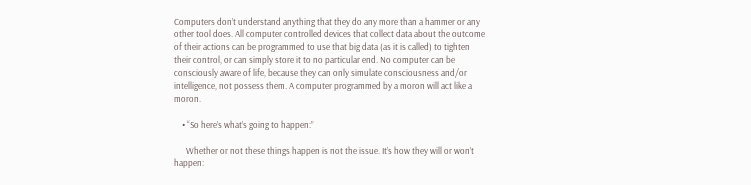Computers don’t understand anything that they do any more than a hammer or any other tool does. All computer controlled devices that collect data about the outcome of their actions can be programmed to use that big data (as it is called) to tighten their control, or can simply store it to no particular end. No computer can be consciously aware of life, because they can only simulate consciousness and/or intelligence, not possess them. A computer programmed by a moron will act like a moron.

    • “So here’s what’s going to happen:”

      Whether or not these things happen is not the issue. It’s how they will or won’t happen: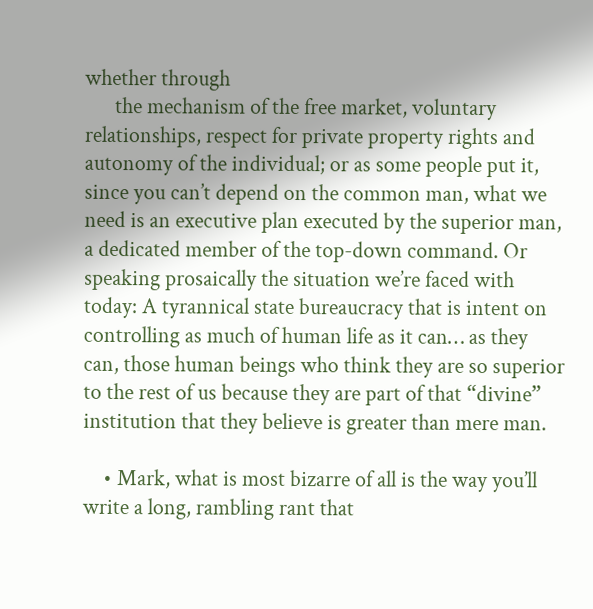whether through
      the mechanism of the free market, voluntary relationships, respect for private property rights and autonomy of the individual; or as some people put it, since you can’t depend on the common man, what we need is an executive plan executed by the superior man, a dedicated member of the top-down command. Or speaking prosaically the situation we’re faced with today: A tyrannical state bureaucracy that is intent on controlling as much of human life as it can… as they can, those human beings who think they are so superior to the rest of us because they are part of that “divine” institution that they believe is greater than mere man.

    • Mark, what is most bizarre of all is the way you’ll write a long, rambling rant that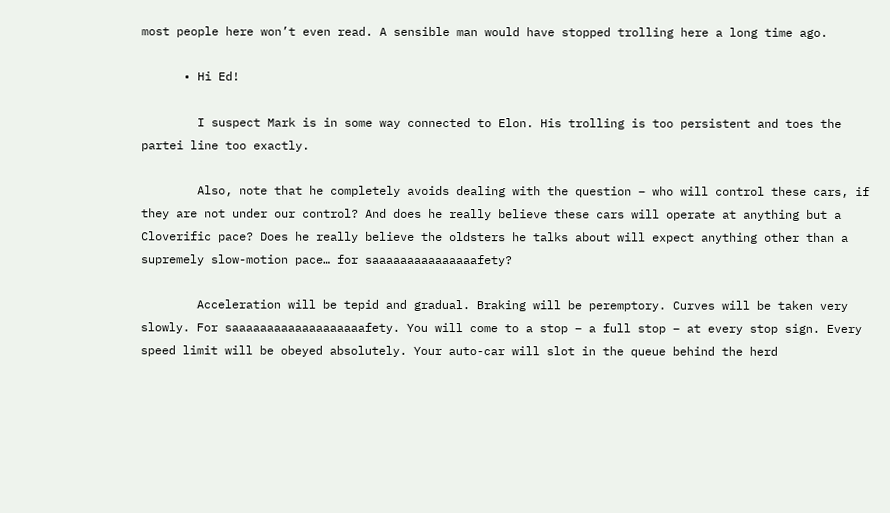most people here won’t even read. A sensible man would have stopped trolling here a long time ago.

      • Hi Ed!

        I suspect Mark is in some way connected to Elon. His trolling is too persistent and toes the partei line too exactly.

        Also, note that he completely avoids dealing with the question – who will control these cars, if they are not under our control? And does he really believe these cars will operate at anything but a Cloverific pace? Does he really believe the oldsters he talks about will expect anything other than a supremely slow-motion pace… for saaaaaaaaaaaaaaafety?

        Acceleration will be tepid and gradual. Braking will be peremptory. Curves will be taken very slowly. For saaaaaaaaaaaaaaaaaaafety. You will come to a stop – a full stop – at every stop sign. Every speed limit will be obeyed absolutely. Your auto-car will slot in the queue behind the herd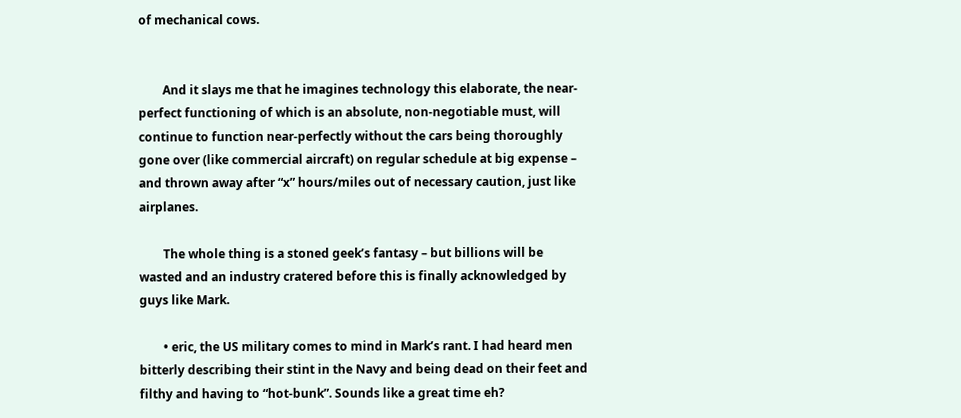of mechanical cows.


        And it slays me that he imagines technology this elaborate, the near-perfect functioning of which is an absolute, non-negotiable must, will continue to function near-perfectly without the cars being thoroughly gone over (like commercial aircraft) on regular schedule at big expense – and thrown away after “x” hours/miles out of necessary caution, just like airplanes.

        The whole thing is a stoned geek’s fantasy – but billions will be wasted and an industry cratered before this is finally acknowledged by guys like Mark.

        • eric, the US military comes to mind in Mark’s rant. I had heard men bitterly describing their stint in the Navy and being dead on their feet and filthy and having to “hot-bunk”. Sounds like a great time eh?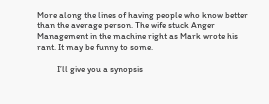More along the lines of having people who know better than the average person. The wife stuck Anger Management in the machine right as Mark wrote his rant. It may be funny to some.

          I’ll give you a synopsis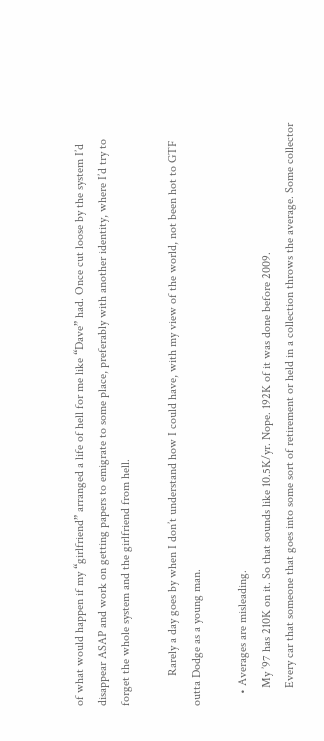of what would happen if my “girlfriend” arranged a life of hell for me like “Dave” had. Once cut loose by the system I’d disappear ASAP and work on getting papers to emigrate to some place, preferably with another identity, where I’d try to forget the whole system and the girlfriend from hell.

          Rarely a day goes by when I don’t understand how I could have, with my view of the world, not been hot to GTF outta Dodge as a young man.

    • Averages are misleading.
      My ’97 has 210K on it. So that sounds like 10.5K/yr. Nope. 192K of it was done before 2009.
      Every car that someone that goes into some sort of retirement or held in a collection throws the average. Some collector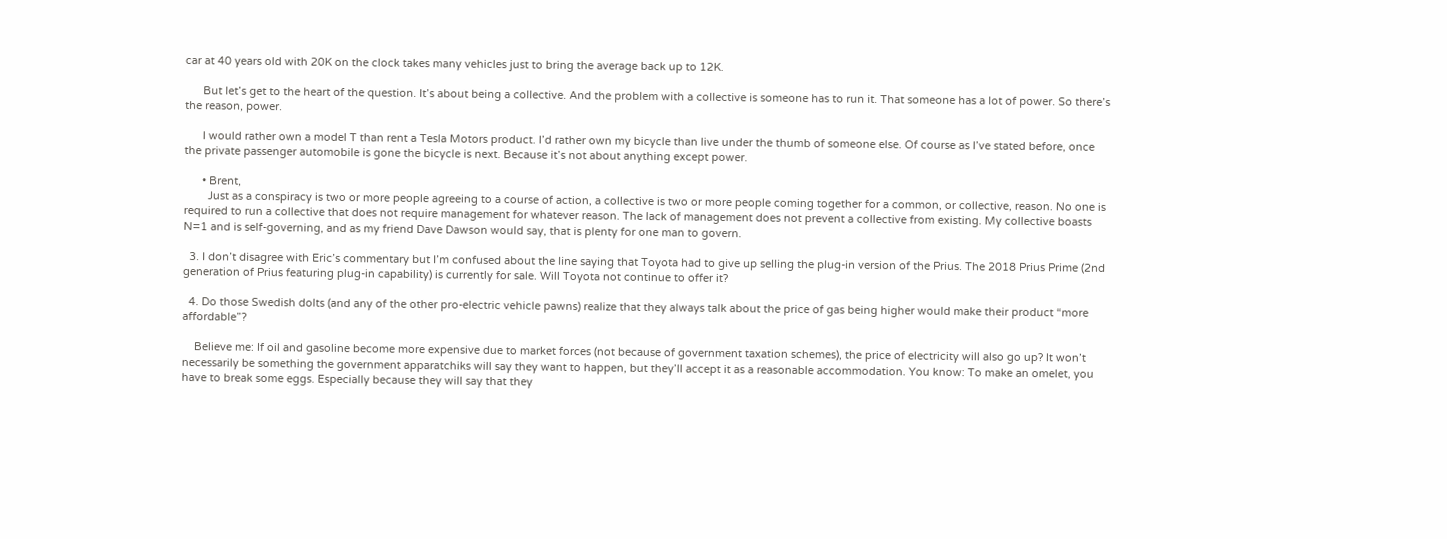car at 40 years old with 20K on the clock takes many vehicles just to bring the average back up to 12K.

      But let’s get to the heart of the question. It’s about being a collective. And the problem with a collective is someone has to run it. That someone has a lot of power. So there’s the reason, power.

      I would rather own a model T than rent a Tesla Motors product. I’d rather own my bicycle than live under the thumb of someone else. Of course as I’ve stated before, once the private passenger automobile is gone the bicycle is next. Because it’s not about anything except power.

      • Brent,
        Just as a conspiracy is two or more people agreeing to a course of action, a collective is two or more people coming together for a common, or collective, reason. No one is required to run a collective that does not require management for whatever reason. The lack of management does not prevent a collective from existing. My collective boasts N=1 and is self-governing, and as my friend Dave Dawson would say, that is plenty for one man to govern.

  3. I don’t disagree with Eric’s commentary but I’m confused about the line saying that Toyota had to give up selling the plug-in version of the Prius. The 2018 Prius Prime (2nd generation of Prius featuring plug-in capability) is currently for sale. Will Toyota not continue to offer it?

  4. Do those Swedish dolts (and any of the other pro-electric vehicle pawns) realize that they always talk about the price of gas being higher would make their product “more affordable”?

    Believe me: If oil and gasoline become more expensive due to market forces (not because of government taxation schemes), the price of electricity will also go up? It won’t necessarily be something the government apparatchiks will say they want to happen, but they’ll accept it as a reasonable accommodation. You know: To make an omelet, you have to break some eggs. Especially because they will say that they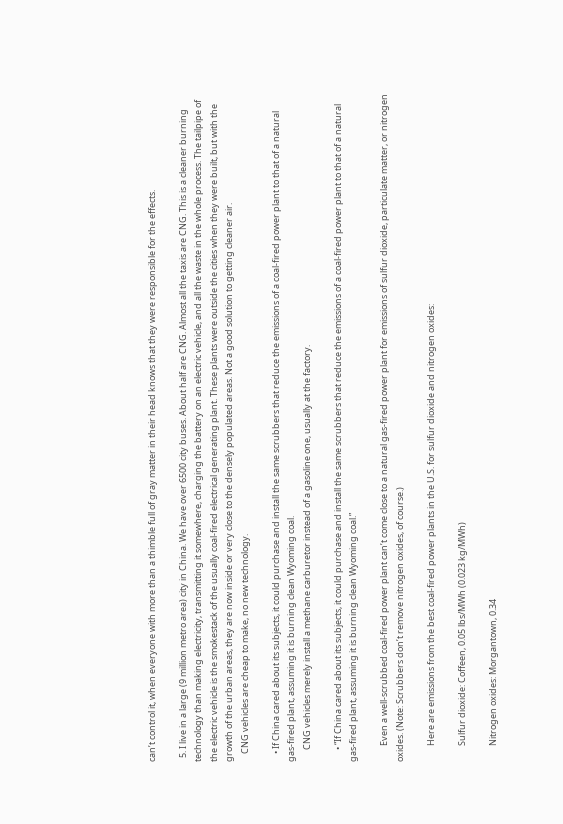can’t control it, when everyone with more than a thimble full of gray matter in their head knows that they were responsible for the effects.

  5. I live in a large (9 million metro area) city in China. We have over 6500 city buses. About half are CNG. Almost all the taxis are CNG. This is a cleaner burning technology than making electricity, transmitting it somewhere, charging the battery on an electric vehicle, and all the waste in the whole process. The tailpipe of the electric vehicle is the smokestack of the usually coal-fired electrical generating plant. These plants were outside the cities when they were built, but with the growth of the urban areas, they are now inside or very close to the densely populated areas. Not a good solution to getting cleaner air.
    CNG vehicles are cheap to make, no new technology.

    • If China cared about its subjects, it could purchase and install the same scrubbers that reduce the emissions of a coal-fired power plant to that of a natural gas-fired plant, assuming it is burning clean Wyoming coal.
      CNG vehicles merely install a methane carburetor instead of a gasoline one, usually at the factory.

      • “If China cared about its subjects, it could purchase and install the same scrubbers that reduce the emissions of a coal-fired power plant to that of a natural gas-fired plant, assuming it is burning clean Wyoming coal.”

        Even a well-scrubbed coal-fired power plant can’t come close to a natural gas-fired power plant for emissions of sulfur dioxide, particulate matter, or nitrogen oxides. (Note: Scrubbers don’t remove nitrogen oxides, of course.)

        Here are emissions from the best coal-fired power plants in the U.S. for sulfur dioxide and nitrogen oxides:

        Sulfur dioxide: Coffeen, 0.05 lbs/MWh (0.023 kg/MWh)

        Nitrogen oxides: Morgantown, 0.34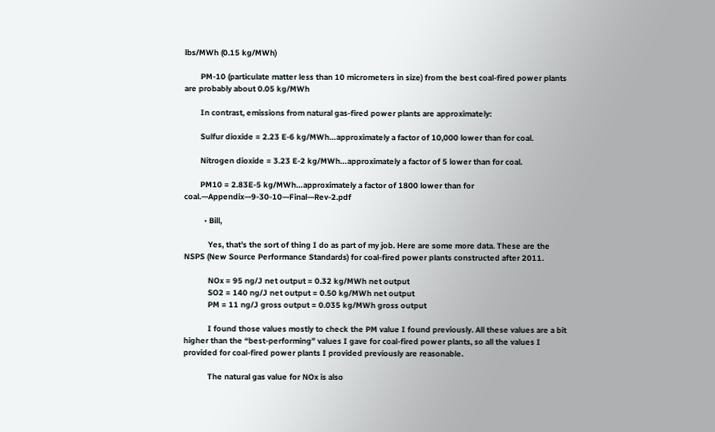lbs/MWh (0.15 kg/MWh)

        PM-10 (particulate matter less than 10 micrometers in size) from the best coal-fired power plants are probably about 0.05 kg/MWh

        In contrast, emissions from natural gas-fired power plants are approximately:

        Sulfur dioxide = 2.23 E-6 kg/MWh…approximately a factor of 10,000 lower than for coal.

        Nitrogen dioxide = 3.23 E-2 kg/MWh…approximately a factor of 5 lower than for coal.

        PM10 = 2.83E-5 kg/MWh…approximately a factor of 1800 lower than for coal.—Appendix—9-30-10—Final—Rev-2.pdf

          • Bill,

            Yes, that’s the sort of thing I do as part of my job. Here are some more data. These are the NSPS (New Source Performance Standards) for coal-fired power plants constructed after 2011.

            NOx = 95 ng/J net output = 0.32 kg/MWh net output
            SO2 = 140 ng/J net output = 0.50 kg/MWh net output
            PM = 11 ng/J gross output = 0.035 kg/MWh gross output

            I found those values mostly to check the PM value I found previously. All these values are a bit higher than the “best-performing” values I gave for coal-fired power plants, so all the values I provided for coal-fired power plants I provided previously are reasonable.

            The natural gas value for NOx is also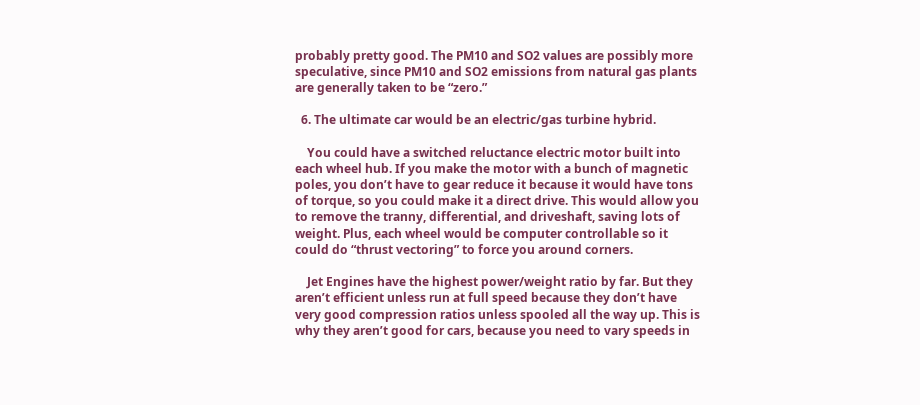probably pretty good. The PM10 and SO2 values are possibly more speculative, since PM10 and SO2 emissions from natural gas plants are generally taken to be “zero.”

  6. The ultimate car would be an electric/gas turbine hybrid.

    You could have a switched reluctance electric motor built into each wheel hub. If you make the motor with a bunch of magnetic poles, you don’t have to gear reduce it because it would have tons of torque, so you could make it a direct drive. This would allow you to remove the tranny, differential, and driveshaft, saving lots of weight. Plus, each wheel would be computer controllable so it could do “thrust vectoring” to force you around corners.

    Jet Engines have the highest power/weight ratio by far. But they aren’t efficient unless run at full speed because they don’t have very good compression ratios unless spooled all the way up. This is why they aren’t good for cars, because you need to vary speeds in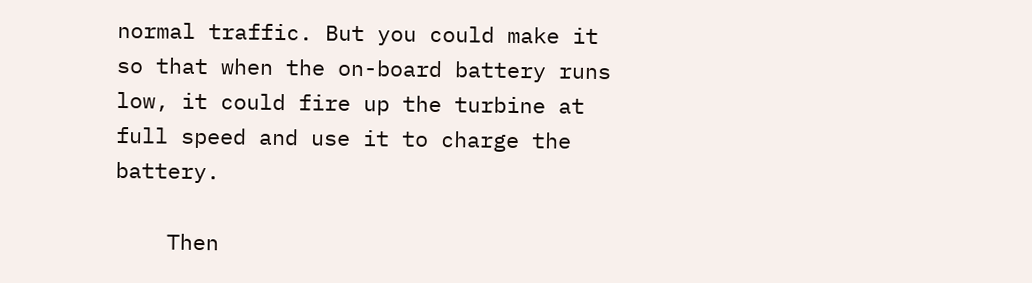normal traffic. But you could make it so that when the on-board battery runs low, it could fire up the turbine at full speed and use it to charge the battery.

    Then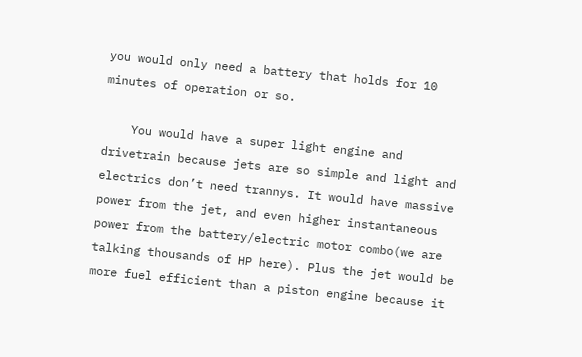you would only need a battery that holds for 10 minutes of operation or so.

    You would have a super light engine and drivetrain because jets are so simple and light and electrics don’t need trannys. It would have massive power from the jet, and even higher instantaneous power from the battery/electric motor combo(we are talking thousands of HP here). Plus the jet would be more fuel efficient than a piston engine because it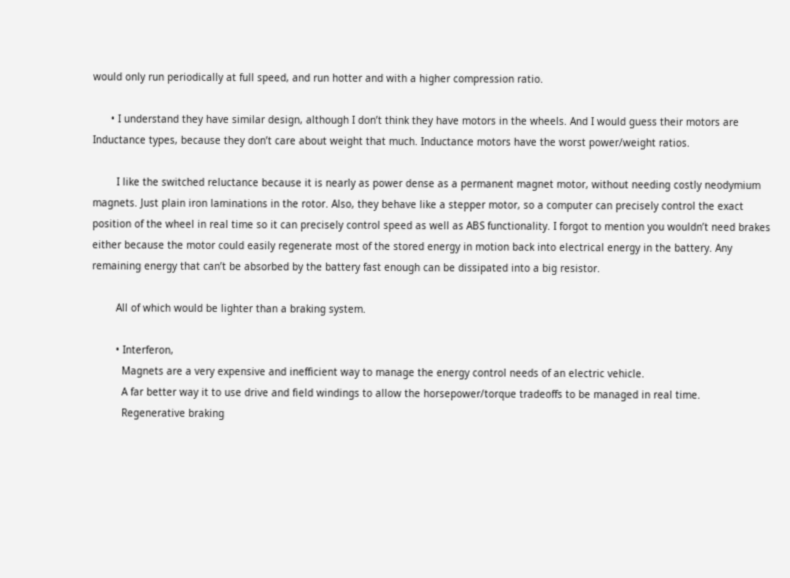would only run periodically at full speed, and run hotter and with a higher compression ratio.

      • I understand they have similar design, although I don’t think they have motors in the wheels. And I would guess their motors are Inductance types, because they don’t care about weight that much. Inductance motors have the worst power/weight ratios.

        I like the switched reluctance because it is nearly as power dense as a permanent magnet motor, without needing costly neodymium magnets. Just plain iron laminations in the rotor. Also, they behave like a stepper motor, so a computer can precisely control the exact position of the wheel in real time so it can precisely control speed as well as ABS functionality. I forgot to mention you wouldn’t need brakes either because the motor could easily regenerate most of the stored energy in motion back into electrical energy in the battery. Any remaining energy that can’t be absorbed by the battery fast enough can be dissipated into a big resistor.

        All of which would be lighter than a braking system.

        • Interferon,
          Magnets are a very expensive and inefficient way to manage the energy control needs of an electric vehicle.
          A far better way it to use drive and field windings to allow the horsepower/torque tradeoffs to be managed in real time.
          Regenerative braking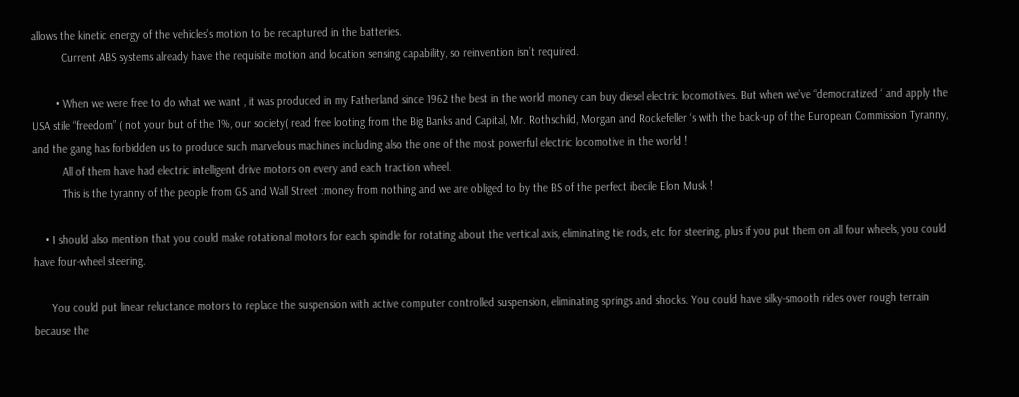allows the kinetic energy of the vehicles’s motion to be recaptured in the batteries.
          Current ABS systems already have the requisite motion and location sensing capability, so reinvention isn’t required.

        • When we were free to do what we want , it was produced in my Fatherland since 1962 the best in the world money can buy diesel electric locomotives. But when we’ve “democratized ‘ and apply the USA stile “freedom” ( not your but of the 1%, our society( read free looting from the Big Banks and Capital, Mr. Rothschild, Morgan and Rockefeller ‘s with the back-up of the European Commission Tyranny, and the gang has forbidden us to produce such marvelous machines including also the one of the most powerful electric locomotive in the world !
          All of them have had electric intelligent drive motors on every and each traction wheel.
          This is the tyranny of the people from GS and Wall Street :money from nothing and we are obliged to by the BS of the perfect ibecile Elon Musk !

    • I should also mention that you could make rotational motors for each spindle for rotating about the vertical axis, eliminating tie rods, etc for steering, plus if you put them on all four wheels, you could have four-wheel steering.

      You could put linear reluctance motors to replace the suspension with active computer controlled suspension, eliminating springs and shocks. You could have silky-smooth rides over rough terrain because the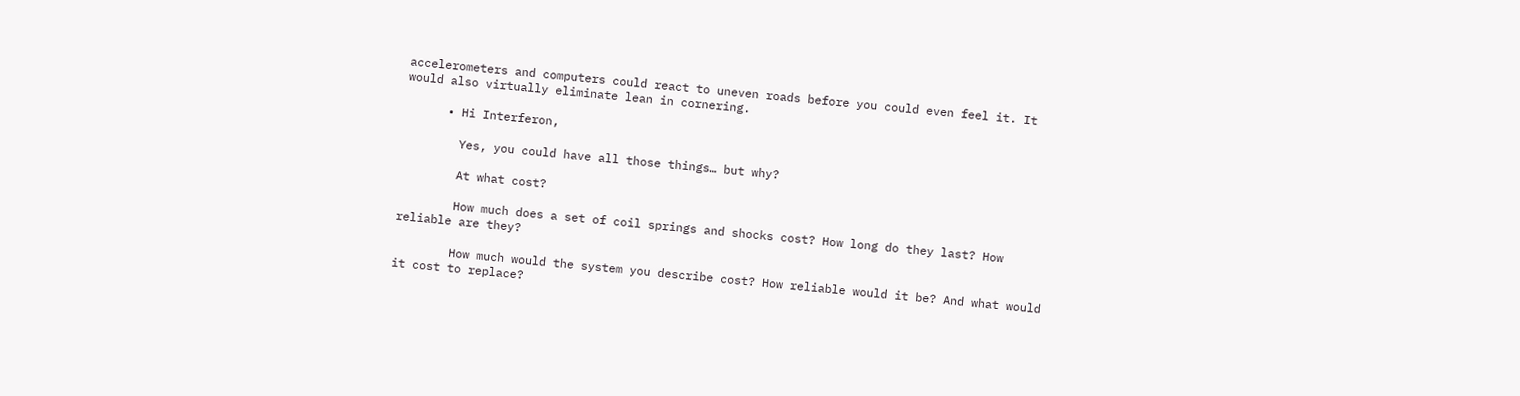accelerometers and computers could react to uneven roads before you could even feel it. It would also virtually eliminate lean in cornering.

      • Hi Interferon,

        Yes, you could have all those things… but why?

        At what cost?

        How much does a set of coil springs and shocks cost? How long do they last? How reliable are they?

        How much would the system you describe cost? How reliable would it be? And what would it cost to replace?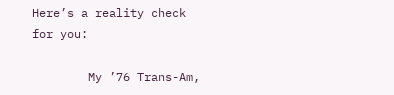Here’s a reality check for you:

        My ’76 Trans-Am,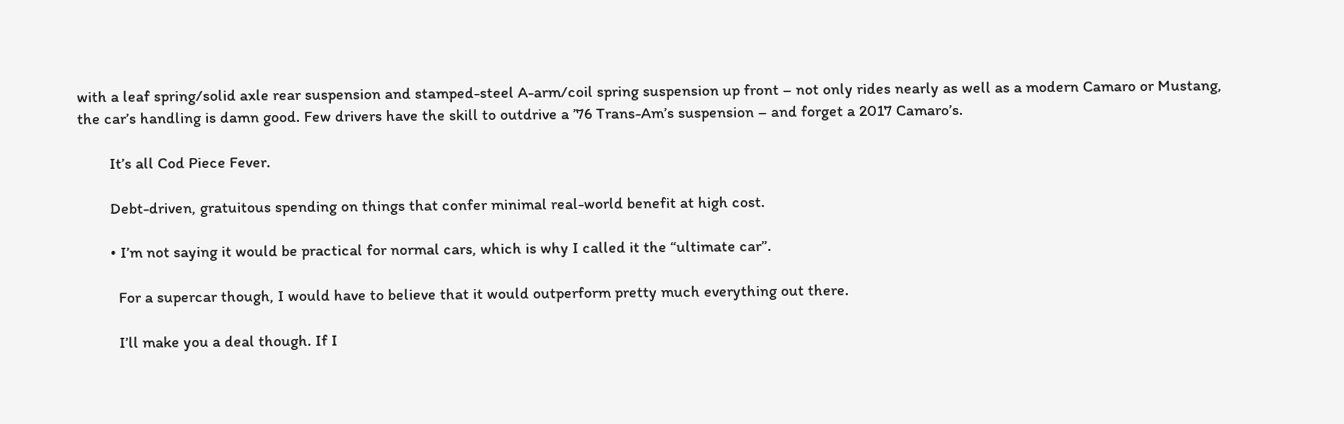with a leaf spring/solid axle rear suspension and stamped-steel A-arm/coil spring suspension up front – not only rides nearly as well as a modern Camaro or Mustang, the car’s handling is damn good. Few drivers have the skill to outdrive a ’76 Trans-Am’s suspension – and forget a 2017 Camaro’s.

        It’s all Cod Piece Fever.

        Debt-driven, gratuitous spending on things that confer minimal real-world benefit at high cost.

        • I’m not saying it would be practical for normal cars, which is why I called it the “ultimate car”.

          For a supercar though, I would have to believe that it would outperform pretty much everything out there.

          I’ll make you a deal though. If I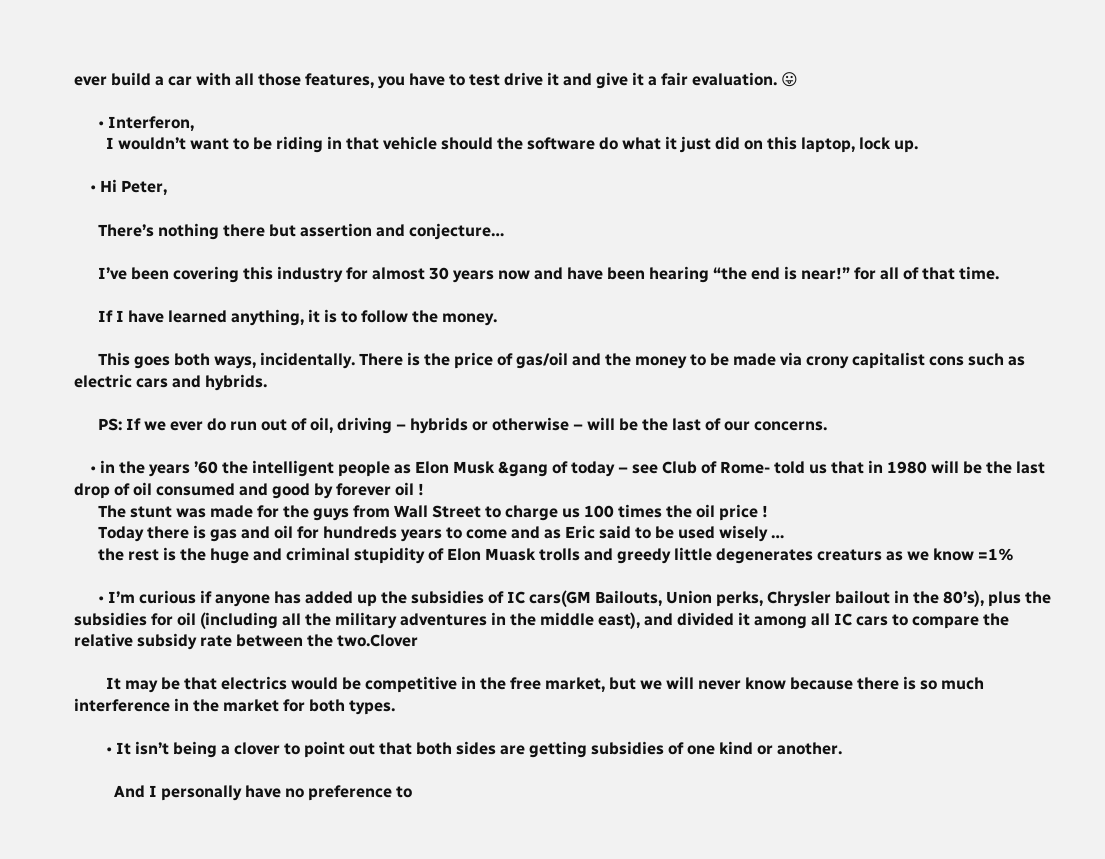ever build a car with all those features, you have to test drive it and give it a fair evaluation. 😛

      • Interferon,
        I wouldn’t want to be riding in that vehicle should the software do what it just did on this laptop, lock up.

    • Hi Peter,

      There’s nothing there but assertion and conjecture…

      I’ve been covering this industry for almost 30 years now and have been hearing “the end is near!” for all of that time.

      If I have learned anything, it is to follow the money.

      This goes both ways, incidentally. There is the price of gas/oil and the money to be made via crony capitalist cons such as electric cars and hybrids.

      PS: If we ever do run out of oil, driving – hybrids or otherwise – will be the last of our concerns.

    • in the years ’60 the intelligent people as Elon Musk &gang of today – see Club of Rome- told us that in 1980 will be the last drop of oil consumed and good by forever oil !
      The stunt was made for the guys from Wall Street to charge us 100 times the oil price !
      Today there is gas and oil for hundreds years to come and as Eric said to be used wisely …
      the rest is the huge and criminal stupidity of Elon Muask trolls and greedy little degenerates creaturs as we know =1%

      • I’m curious if anyone has added up the subsidies of IC cars(GM Bailouts, Union perks, Chrysler bailout in the 80’s), plus the subsidies for oil (including all the military adventures in the middle east), and divided it among all IC cars to compare the relative subsidy rate between the two.Clover

        It may be that electrics would be competitive in the free market, but we will never know because there is so much interference in the market for both types.

        • It isn’t being a clover to point out that both sides are getting subsidies of one kind or another.

          And I personally have no preference to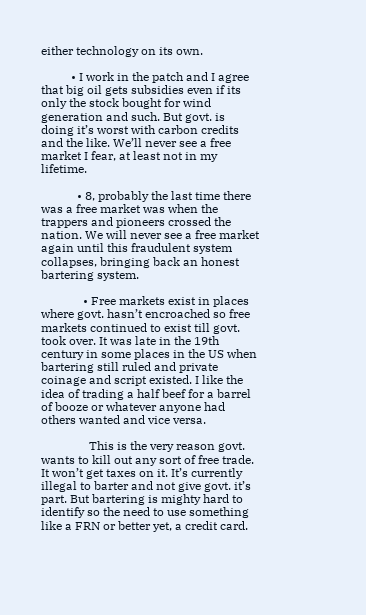either technology on its own.

          • I work in the patch and I agree that big oil gets subsidies even if its only the stock bought for wind generation and such. But govt. is doing it’s worst with carbon credits and the like. We’ll never see a free market I fear, at least not in my lifetime.

            • 8, probably the last time there was a free market was when the trappers and pioneers crossed the nation. We will never see a free market again until this fraudulent system collapses, bringing back an honest bartering system.

              • Free markets exist in places where govt. hasn’t encroached so free markets continued to exist till govt. took over. It was late in the 19th century in some places in the US when bartering still ruled and private coinage and script existed. I like the idea of trading a half beef for a barrel of booze or whatever anyone had others wanted and vice versa.

                This is the very reason govt. wants to kill out any sort of free trade. It won’t get taxes on it. It’s currently illegal to barter and not give govt. it’s part. But bartering is mighty hard to identify so the need to use something like a FRN or better yet, a credit card.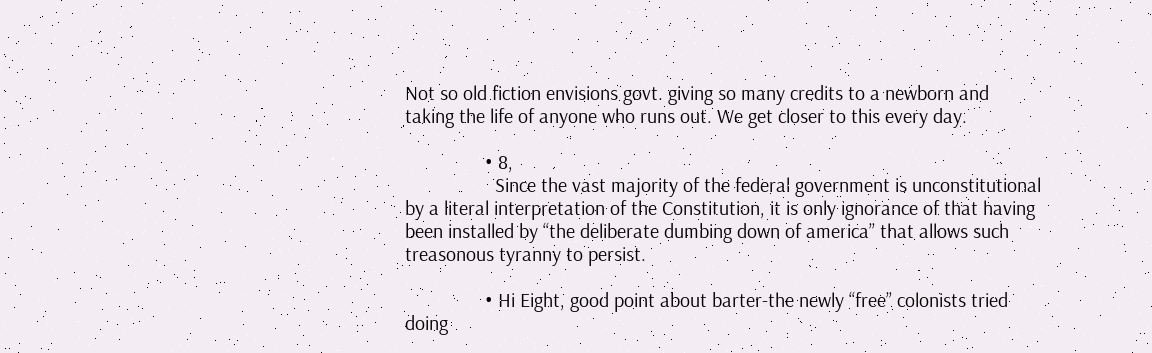Not so old fiction envisions govt. giving so many credits to a newborn and taking the life of anyone who runs out. We get closer to this every day.

                • 8,
                  Since the vast majority of the federal government is unconstitutional by a literal interpretation of the Constitution, it is only ignorance of that having been installed by “the deliberate dumbing down of america” that allows such treasonous tyranny to persist.

                • Hi Eight, good point about barter-the newly “free” colonists tried doing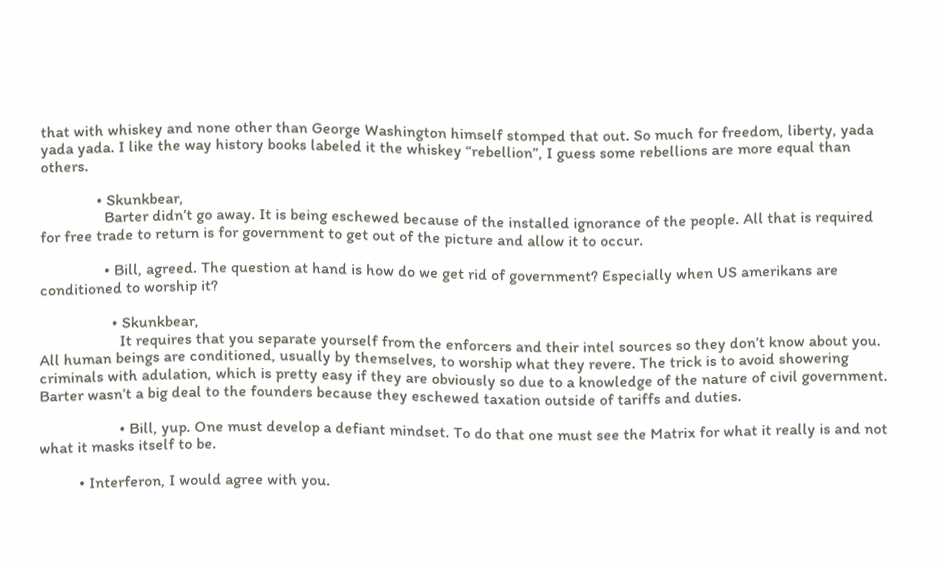that with whiskey and none other than George Washington himself stomped that out. So much for freedom, liberty, yada yada yada. I like the way history books labeled it the whiskey “rebellion”, I guess some rebellions are more equal than others.

              • Skunkbear,
                Barter didn’t go away. It is being eschewed because of the installed ignorance of the people. All that is required for free trade to return is for government to get out of the picture and allow it to occur.

                • Bill, agreed. The question at hand is how do we get rid of government? Especially when US amerikans are conditioned to worship it?

                  • Skunkbear,
                    It requires that you separate yourself from the enforcers and their intel sources so they don’t know about you. All human beings are conditioned, usually by themselves, to worship what they revere. The trick is to avoid showering criminals with adulation, which is pretty easy if they are obviously so due to a knowledge of the nature of civil government. Barter wasn’t a big deal to the founders because they eschewed taxation outside of tariffs and duties.

                    • Bill, yup. One must develop a defiant mindset. To do that one must see the Matrix for what it really is and not what it masks itself to be.

          • Interferon, I would agree with you.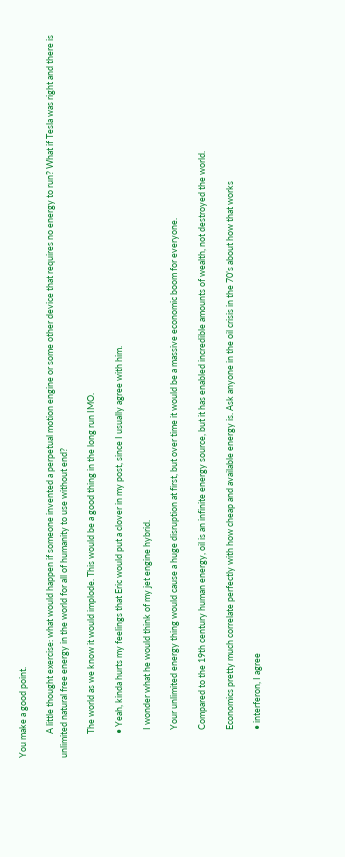You make a good point.

            A little thought exercise: what would happen if someone invented a perpetual motion engine or some other device that requires no energy to run? What if Tesla was right and there is unlimited natural free energy in the world for all of humanity to use without end?

            The world as we know it would implode. This would be a good thing in the long run IMO.

            • Yeah, kinda hurts my feelings that Eric would put a clover in my post, since I usually agree with him.

              I wonder what he would think of my jet engine hybrid.

              Your unlimited energy thing would cause a huge disruption at first, but over time it would be a massive economic boom for everyone.

              Compared to the 19th century human energy, oil is an infinite energy source, but it has enabled incredible amounts of wealth, not destroyed the world.

              Economics pretty much correlate perfectly with how cheap and available energy is. Ask anyone in the oil crisis in the 70’s about how that works

              • interferon, I agree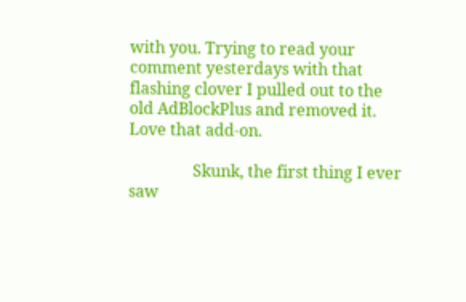with you. Trying to read your comment yesterdays with that flashing clover I pulled out to the old AdBlockPlus and removed it. Love that add-on.

                Skunk, the first thing I ever saw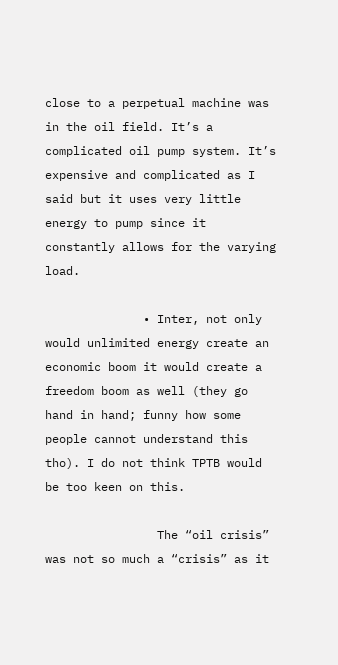close to a perpetual machine was in the oil field. It’s a complicated oil pump system. It’s expensive and complicated as I said but it uses very little energy to pump since it constantly allows for the varying load.

              • Inter, not only would unlimited energy create an economic boom it would create a freedom boom as well (they go hand in hand; funny how some people cannot understand this tho). I do not think TPTB would be too keen on this.

                The “oil crisis” was not so much a “crisis” as it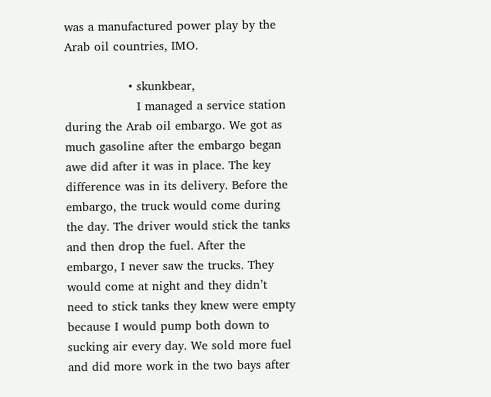was a manufactured power play by the Arab oil countries, IMO.

                • skunkbear,
                  I managed a service station during the Arab oil embargo. We got as much gasoline after the embargo began awe did after it was in place. The key difference was in its delivery. Before the embargo, the truck would come during the day. The driver would stick the tanks and then drop the fuel. After the embargo, I never saw the trucks. They would come at night and they didn’t need to stick tanks they knew were empty because I would pump both down to sucking air every day. We sold more fuel and did more work in the two bays after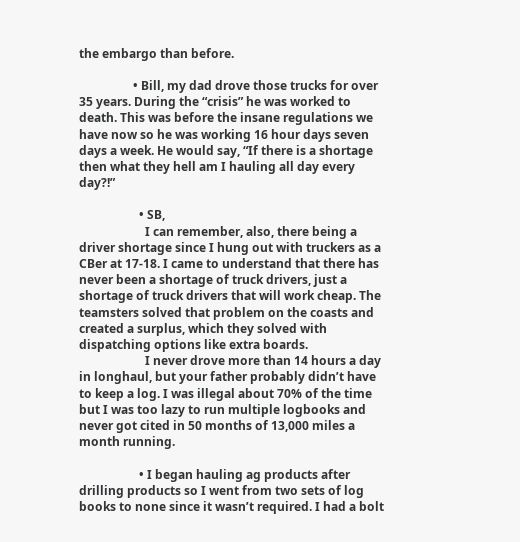the embargo than before.

                  • Bill, my dad drove those trucks for over 35 years. During the “crisis” he was worked to death. This was before the insane regulations we have now so he was working 16 hour days seven days a week. He would say, “If there is a shortage then what they hell am I hauling all day every day?!”

                    • SB,
                      I can remember, also, there being a driver shortage since I hung out with truckers as a CBer at 17-18. I came to understand that there has never been a shortage of truck drivers, just a shortage of truck drivers that will work cheap. The teamsters solved that problem on the coasts and created a surplus, which they solved with dispatching options like extra boards.
                      I never drove more than 14 hours a day in longhaul, but your father probably didn’t have to keep a log. I was illegal about 70% of the time but I was too lazy to run multiple logbooks and never got cited in 50 months of 13,000 miles a month running.

                    • I began hauling ag products after drilling products so I went from two sets of log books to none since it wasn’t required. I had a bolt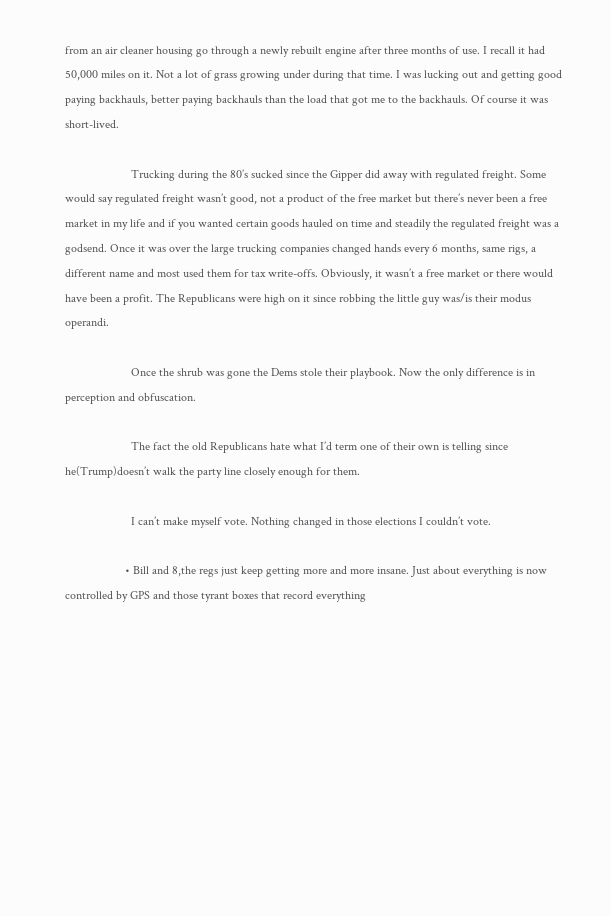from an air cleaner housing go through a newly rebuilt engine after three months of use. I recall it had 50,000 miles on it. Not a lot of grass growing under during that time. I was lucking out and getting good paying backhauls, better paying backhauls than the load that got me to the backhauls. Of course it was short-lived.

                      Trucking during the 80’s sucked since the Gipper did away with regulated freight. Some would say regulated freight wasn’t good, not a product of the free market but there’s never been a free market in my life and if you wanted certain goods hauled on time and steadily the regulated freight was a godsend. Once it was over the large trucking companies changed hands every 6 months, same rigs, a different name and most used them for tax write-offs. Obviously, it wasn’t a free market or there would have been a profit. The Republicans were high on it since robbing the little guy was/is their modus operandi.

                      Once the shrub was gone the Dems stole their playbook. Now the only difference is in perception and obfuscation.

                      The fact the old Republicans hate what I’d term one of their own is telling since he(Trump)doesn’t walk the party line closely enough for them.

                      I can’t make myself vote. Nothing changed in those elections I couldn’t vote.

                    • Bill and 8,the regs just keep getting more and more insane. Just about everything is now controlled by GPS and those tyrant boxes that record everything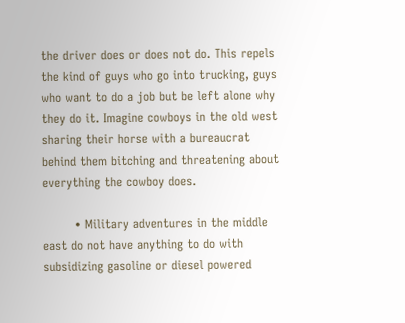the driver does or does not do. This repels the kind of guys who go into trucking, guys who want to do a job but be left alone why they do it. Imagine cowboys in the old west sharing their horse with a bureaucrat behind them bitching and threatening about everything the cowboy does.

        • Military adventures in the middle east do not have anything to do with subsidizing gasoline or diesel powered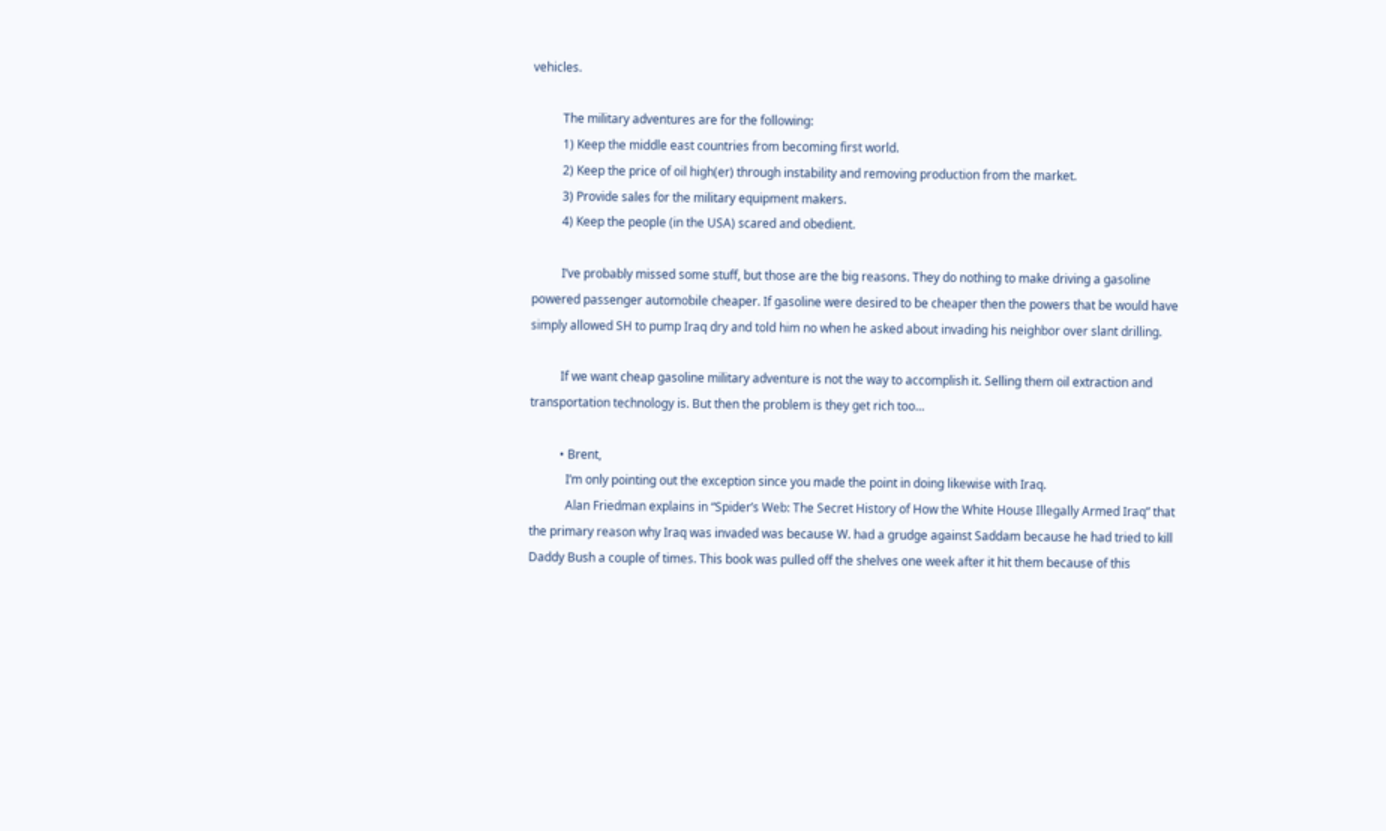vehicles.

          The military adventures are for the following:
          1) Keep the middle east countries from becoming first world.
          2) Keep the price of oil high(er) through instability and removing production from the market.
          3) Provide sales for the military equipment makers.
          4) Keep the people (in the USA) scared and obedient.

          I’ve probably missed some stuff, but those are the big reasons. They do nothing to make driving a gasoline powered passenger automobile cheaper. If gasoline were desired to be cheaper then the powers that be would have simply allowed SH to pump Iraq dry and told him no when he asked about invading his neighbor over slant drilling.

          If we want cheap gasoline military adventure is not the way to accomplish it. Selling them oil extraction and transportation technology is. But then the problem is they get rich too…

          • Brent,
            I’m only pointing out the exception since you made the point in doing likewise with Iraq.
            Alan Friedman explains in “Spider’s Web: The Secret History of How the White House Illegally Armed Iraq” that the primary reason why Iraq was invaded was because W. had a grudge against Saddam because he had tried to kill Daddy Bush a couple of times. This book was pulled off the shelves one week after it hit them because of this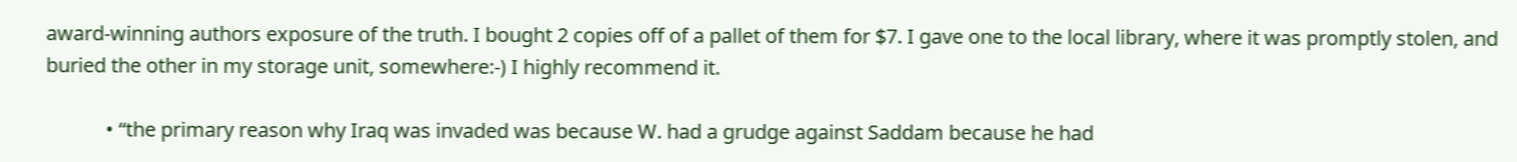award-winning authors exposure of the truth. I bought 2 copies off of a pallet of them for $7. I gave one to the local library, where it was promptly stolen, and buried the other in my storage unit, somewhere:-) I highly recommend it.

            • “the primary reason why Iraq was invaded was because W. had a grudge against Saddam because he had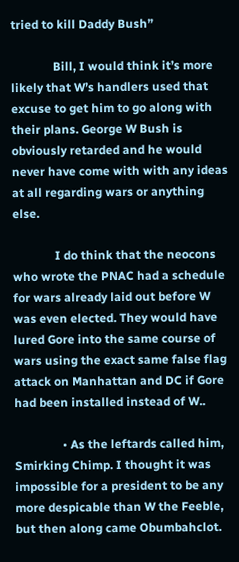tried to kill Daddy Bush”

              Bill, I would think it’s more likely that W’s handlers used that excuse to get him to go along with their plans. George W Bush is obviously retarded and he would never have come with with any ideas at all regarding wars or anything else.

              I do think that the neocons who wrote the PNAC had a schedule for wars already laid out before W was even elected. They would have lured Gore into the same course of wars using the exact same false flag attack on Manhattan and DC if Gore had been installed instead of W..

                • As the leftards called him, Smirking Chimp. I thought it was impossible for a president to be any more despicable than W the Feeble, but then along came Obumbahclot.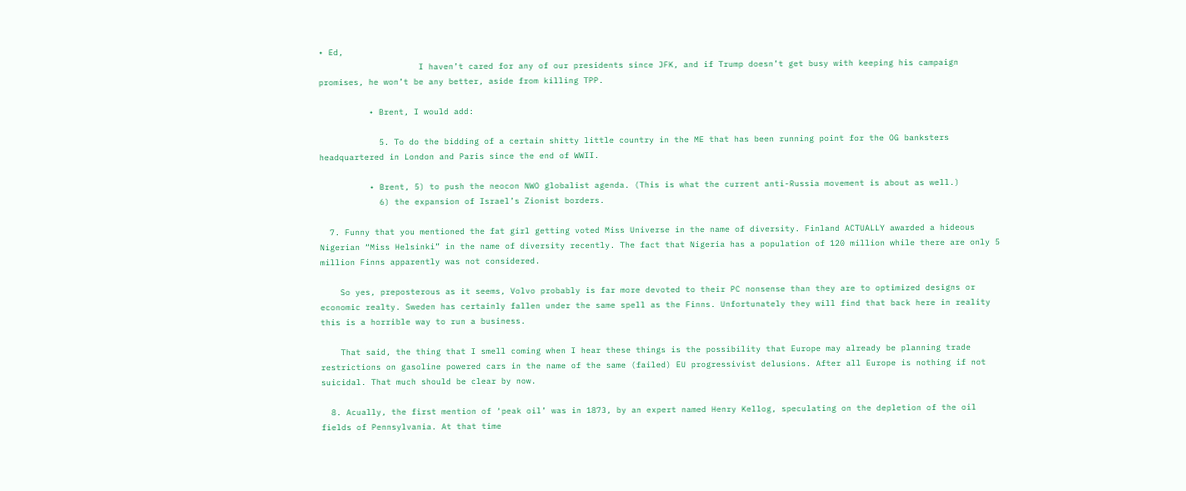• Ed,
                    I haven’t cared for any of our presidents since JFK, and if Trump doesn’t get busy with keeping his campaign promises, he won’t be any better, aside from killing TPP.

          • Brent, I would add:

            5. To do the bidding of a certain shitty little country in the ME that has been running point for the OG banksters headquartered in London and Paris since the end of WWII.

          • Brent, 5) to push the neocon NWO globalist agenda. (This is what the current anti-Russia movement is about as well.)
            6) the expansion of Israel’s Zionist borders.

  7. Funny that you mentioned the fat girl getting voted Miss Universe in the name of diversity. Finland ACTUALLY awarded a hideous Nigerian “Miss Helsinki” in the name of diversity recently. The fact that Nigeria has a population of 120 million while there are only 5 million Finns apparently was not considered.

    So yes, preposterous as it seems, Volvo probably is far more devoted to their PC nonsense than they are to optimized designs or economic realty. Sweden has certainly fallen under the same spell as the Finns. Unfortunately they will find that back here in reality this is a horrible way to run a business.

    That said, the thing that I smell coming when I hear these things is the possibility that Europe may already be planning trade restrictions on gasoline powered cars in the name of the same (failed) EU progressivist delusions. After all Europe is nothing if not suicidal. That much should be clear by now.

  8. Acually, the first mention of ‘peak oil’ was in 1873, by an expert named Henry Kellog, speculating on the depletion of the oil fields of Pennsylvania. At that time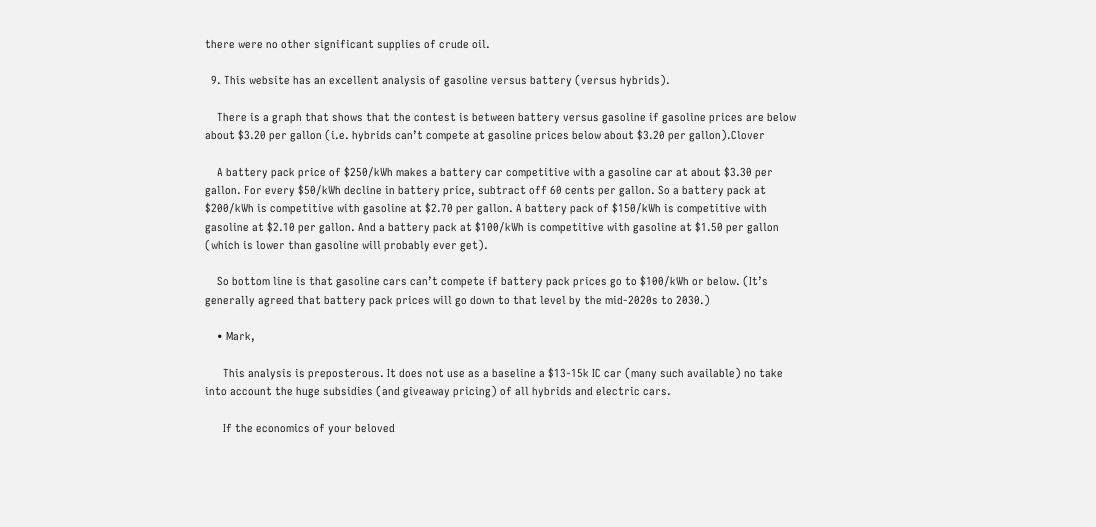there were no other significant supplies of crude oil.

  9. This website has an excellent analysis of gasoline versus battery (versus hybrids).

    There is a graph that shows that the contest is between battery versus gasoline if gasoline prices are below about $3.20 per gallon (i.e. hybrids can’t compete at gasoline prices below about $3.20 per gallon).Clover

    A battery pack price of $250/kWh makes a battery car competitive with a gasoline car at about $3.30 per gallon. For every $50/kWh decline in battery price, subtract off 60 cents per gallon. So a battery pack at $200/kWh is competitive with gasoline at $2.70 per gallon. A battery pack of $150/kWh is competitive with gasoline at $2.10 per gallon. And a battery pack at $100/kWh is competitive with gasoline at $1.50 per gallon (which is lower than gasoline will probably ever get).

    So bottom line is that gasoline cars can’t compete if battery pack prices go to $100/kWh or below. (It’s generally agreed that battery pack prices will go down to that level by the mid-2020s to 2030.)

    • Mark,

      This analysis is preposterous. It does not use as a baseline a $13-15k IC car (many such available) no take into account the huge subsidies (and giveaway pricing) of all hybrids and electric cars.

      If the economics of your beloved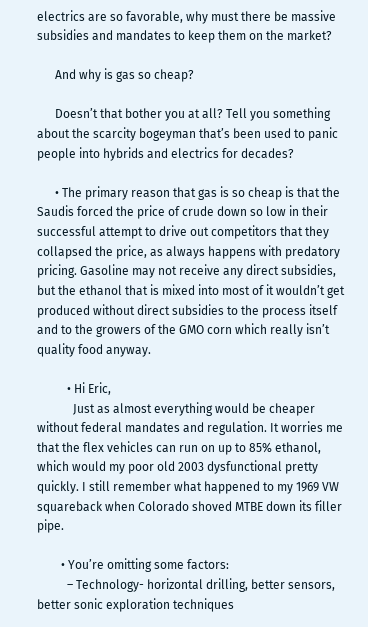electrics are so favorable, why must there be massive subsidies and mandates to keep them on the market?

      And why is gas so cheap?

      Doesn’t that bother you at all? Tell you something about the scarcity bogeyman that’s been used to panic people into hybrids and electrics for decades?

      • The primary reason that gas is so cheap is that the Saudis forced the price of crude down so low in their successful attempt to drive out competitors that they collapsed the price, as always happens with predatory pricing. Gasoline may not receive any direct subsidies, but the ethanol that is mixed into most of it wouldn’t get produced without direct subsidies to the process itself and to the growers of the GMO corn which really isn’t quality food anyway.

          • Hi Eric,
            Just as almost everything would be cheaper without federal mandates and regulation. It worries me that the flex vehicles can run on up to 85% ethanol, which would my poor old 2003 dysfunctional pretty quickly. I still remember what happened to my 1969 VW squareback when Colorado shoved MTBE down its filler pipe.

        • You’re omitting some factors:
          – Technology- horizontal drilling, better sensors, better sonic exploration techniques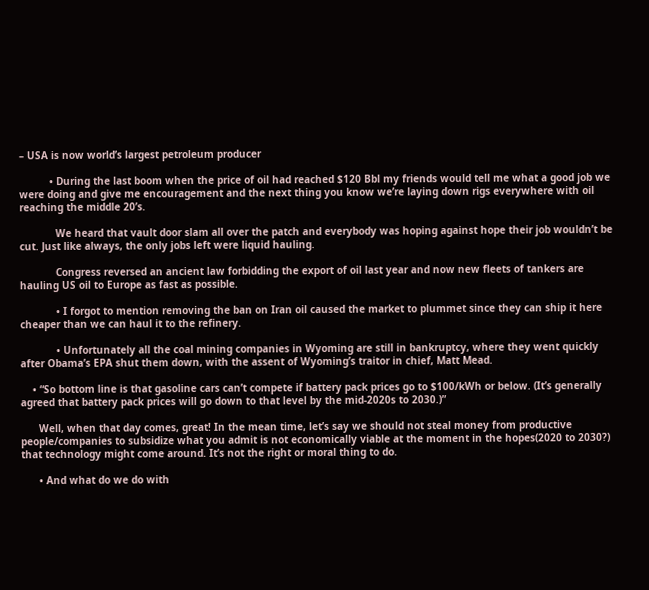– USA is now world’s largest petroleum producer

          • During the last boom when the price of oil had reached $120 Bbl my friends would tell me what a good job we were doing and give me encouragement and the next thing you know we’re laying down rigs everywhere with oil reaching the middle 20’s.

            We heard that vault door slam all over the patch and everybody was hoping against hope their job wouldn’t be cut. Just like always, the only jobs left were liquid hauling.

            Congress reversed an ancient law forbidding the export of oil last year and now new fleets of tankers are hauling US oil to Europe as fast as possible.

            • I forgot to mention removing the ban on Iran oil caused the market to plummet since they can ship it here cheaper than we can haul it to the refinery.

            • Unfortunately all the coal mining companies in Wyoming are still in bankruptcy, where they went quickly after Obama’s EPA shut them down, with the assent of Wyoming’s traitor in chief, Matt Mead.

    • “So bottom line is that gasoline cars can’t compete if battery pack prices go to $100/kWh or below. (It’s generally agreed that battery pack prices will go down to that level by the mid-2020s to 2030.)”

      Well, when that day comes, great! In the mean time, let’s say we should not steal money from productive people/companies to subsidize what you admit is not economically viable at the moment in the hopes(2020 to 2030?) that technology might come around. It’s not the right or moral thing to do.

      • And what do we do with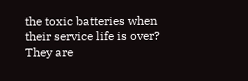the toxic batteries when their service life is over? They are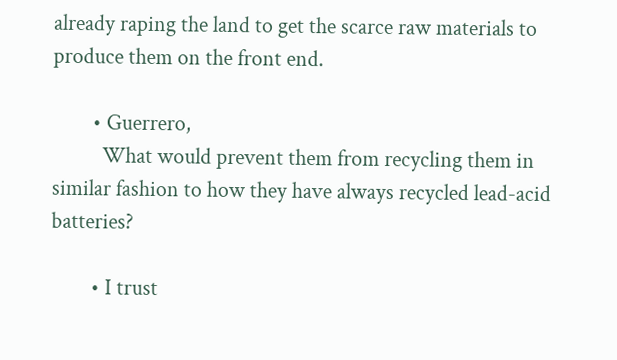already raping the land to get the scarce raw materials to produce them on the front end.

        • Guerrero,
          What would prevent them from recycling them in similar fashion to how they have always recycled lead-acid batteries?

        • I trust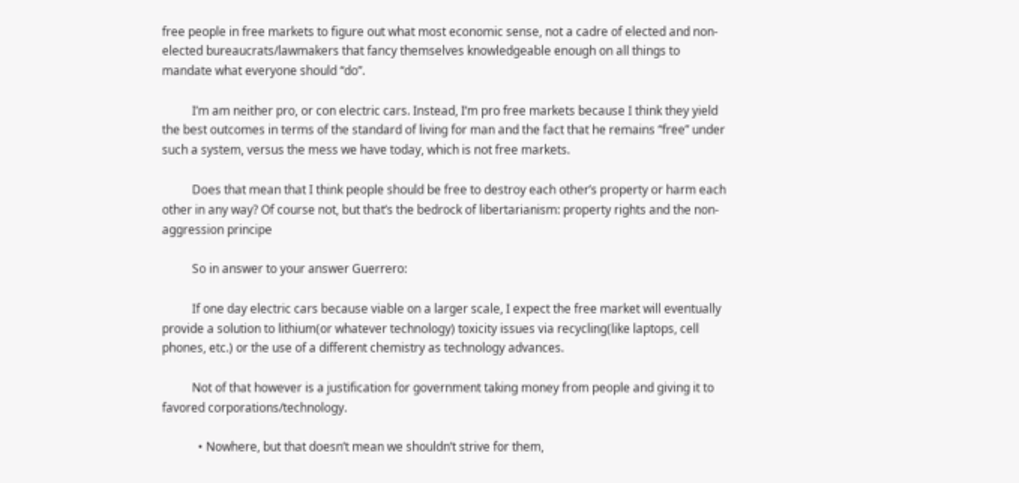free people in free markets to figure out what most economic sense, not a cadre of elected and non-elected bureaucrats/lawmakers that fancy themselves knowledgeable enough on all things to mandate what everyone should “do”.

          I’m am neither pro, or con electric cars. Instead, I’m pro free markets because I think they yield the best outcomes in terms of the standard of living for man and the fact that he remains “free” under such a system, versus the mess we have today, which is not free markets.

          Does that mean that I think people should be free to destroy each other’s property or harm each other in any way? Of course not, but that’s the bedrock of libertarianism: property rights and the non-aggression principe

          So in answer to your answer Guerrero:

          If one day electric cars because viable on a larger scale, I expect the free market will eventually provide a solution to lithium(or whatever technology) toxicity issues via recycling(like laptops, cell phones, etc.) or the use of a different chemistry as technology advances.

          Not of that however is a justification for government taking money from people and giving it to favored corporations/technology.

            • Nowhere, but that doesn’t mean we shouldn’t strive for them,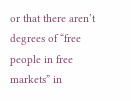or that there aren’t degrees of “free people in free markets” in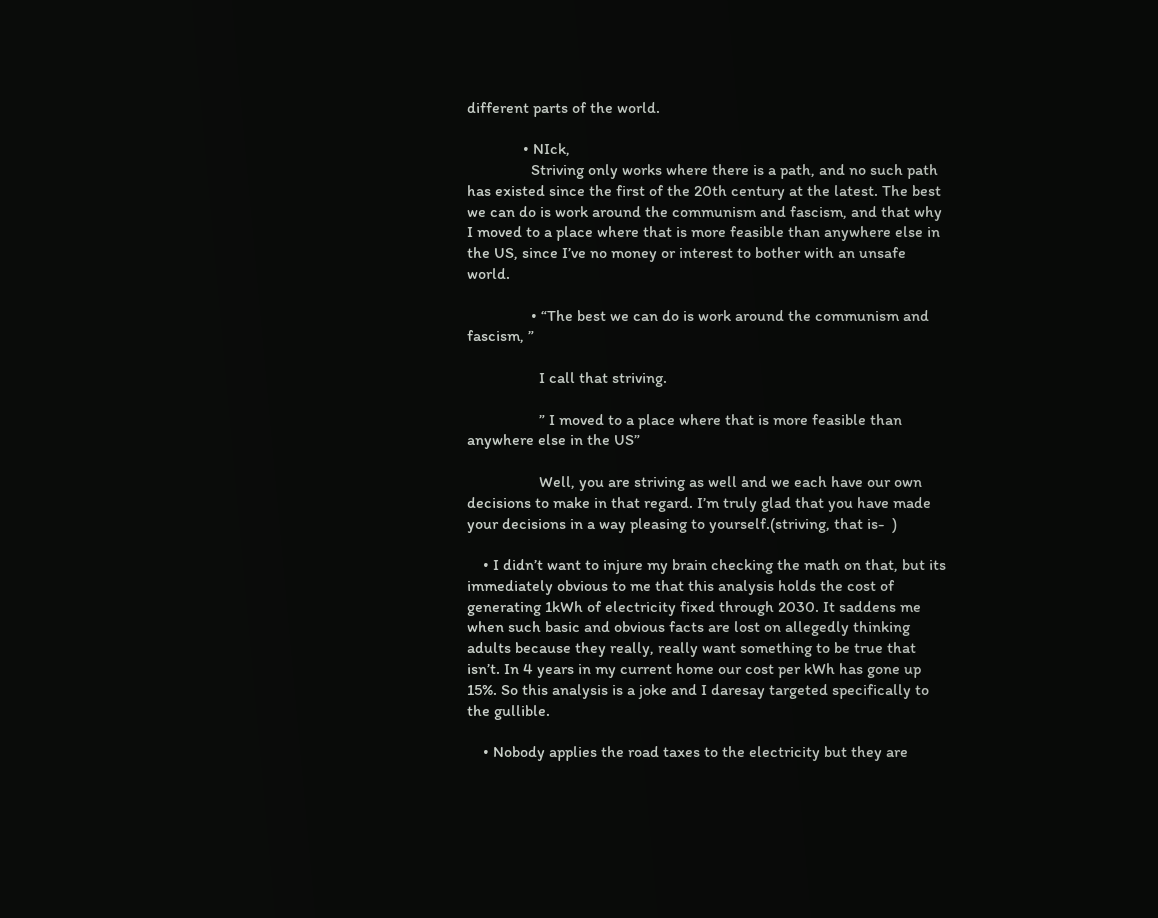different parts of the world.

              • NIck,
                Striving only works where there is a path, and no such path has existed since the first of the 20th century at the latest. The best we can do is work around the communism and fascism, and that why I moved to a place where that is more feasible than anywhere else in the US, since I’ve no money or interest to bother with an unsafe world.

                • “The best we can do is work around the communism and fascism, ”

                  I call that striving.

                  ” I moved to a place where that is more feasible than anywhere else in the US”

                  Well, you are striving as well and we each have our own decisions to make in that regard. I’m truly glad that you have made your decisions in a way pleasing to yourself.(striving, that is-  )

    • I didn’t want to injure my brain checking the math on that, but its immediately obvious to me that this analysis holds the cost of generating 1kWh of electricity fixed through 2030. It saddens me when such basic and obvious facts are lost on allegedly thinking adults because they really, really want something to be true that isn’t. In 4 years in my current home our cost per kWh has gone up 15%. So this analysis is a joke and I daresay targeted specifically to the gullible.

    • Nobody applies the road taxes to the electricity but they are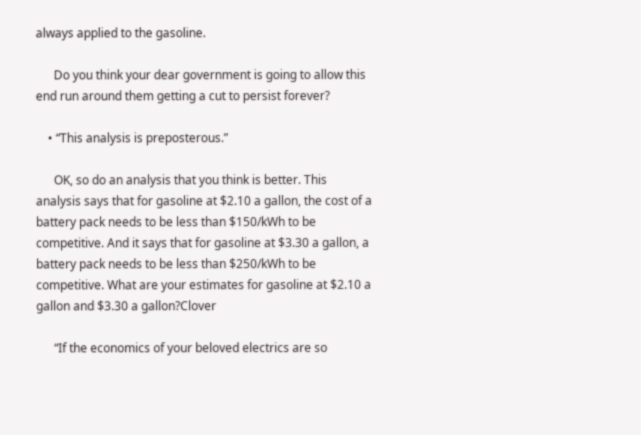always applied to the gasoline.

      Do you think your dear government is going to allow this end run around them getting a cut to persist forever?

    • “This analysis is preposterous.”

      OK, so do an analysis that you think is better. This analysis says that for gasoline at $2.10 a gallon, the cost of a battery pack needs to be less than $150/kWh to be competitive. And it says that for gasoline at $3.30 a gallon, a battery pack needs to be less than $250/kWh to be competitive. What are your estimates for gasoline at $2.10 a gallon and $3.30 a gallon?Clover

      “If the economics of your beloved electrics are so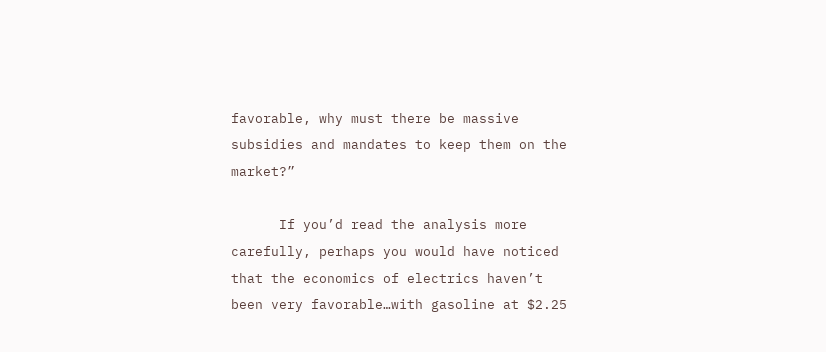favorable, why must there be massive subsidies and mandates to keep them on the market?”

      If you’d read the analysis more carefully, perhaps you would have noticed that the economics of electrics haven’t been very favorable…with gasoline at $2.25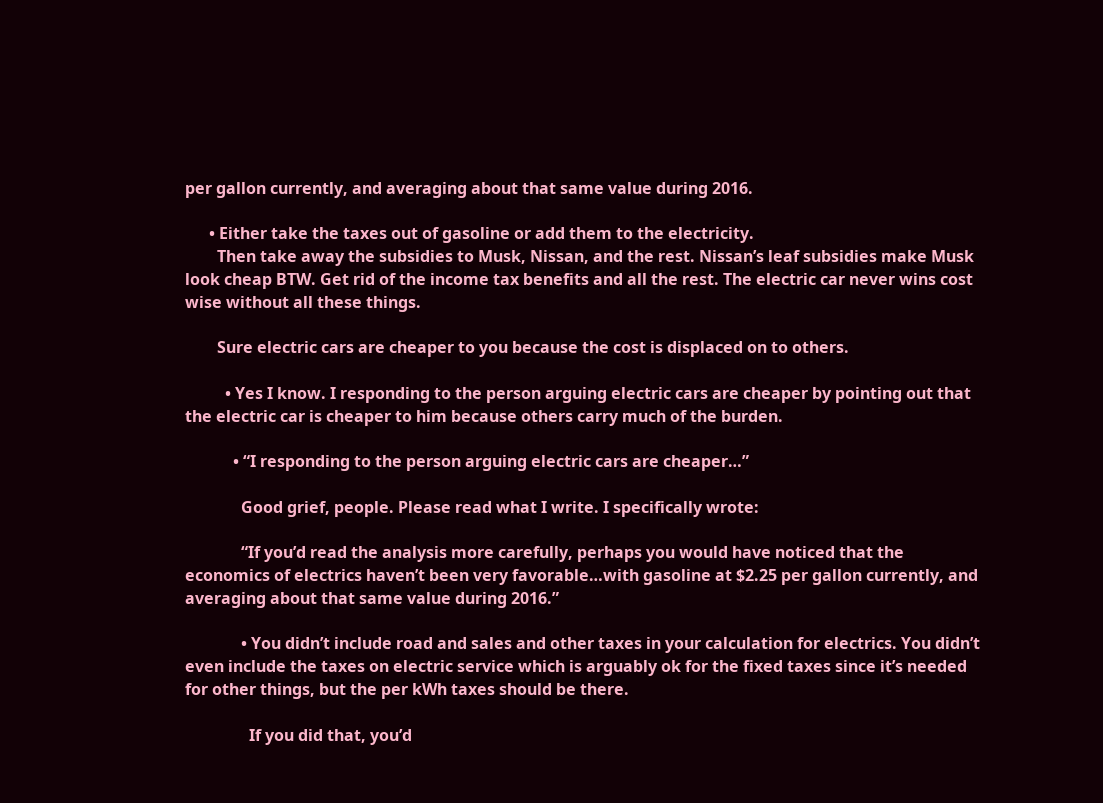per gallon currently, and averaging about that same value during 2016.

      • Either take the taxes out of gasoline or add them to the electricity.
        Then take away the subsidies to Musk, Nissan, and the rest. Nissan’s leaf subsidies make Musk look cheap BTW. Get rid of the income tax benefits and all the rest. The electric car never wins cost wise without all these things.

        Sure electric cars are cheaper to you because the cost is displaced on to others.

          • Yes I know. I responding to the person arguing electric cars are cheaper by pointing out that the electric car is cheaper to him because others carry much of the burden.

            • “I responding to the person arguing electric cars are cheaper…”

              Good grief, people. Please read what I write. I specifically wrote:

              “If you’d read the analysis more carefully, perhaps you would have noticed that the economics of electrics haven’t been very favorable…with gasoline at $2.25 per gallon currently, and averaging about that same value during 2016.”

              • You didn’t include road and sales and other taxes in your calculation for electrics. You didn’t even include the taxes on electric service which is arguably ok for the fixed taxes since it’s needed for other things, but the per kWh taxes should be there.

                If you did that, you’d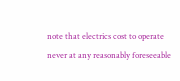note that electrics cost to operate never at any reasonably foreseeable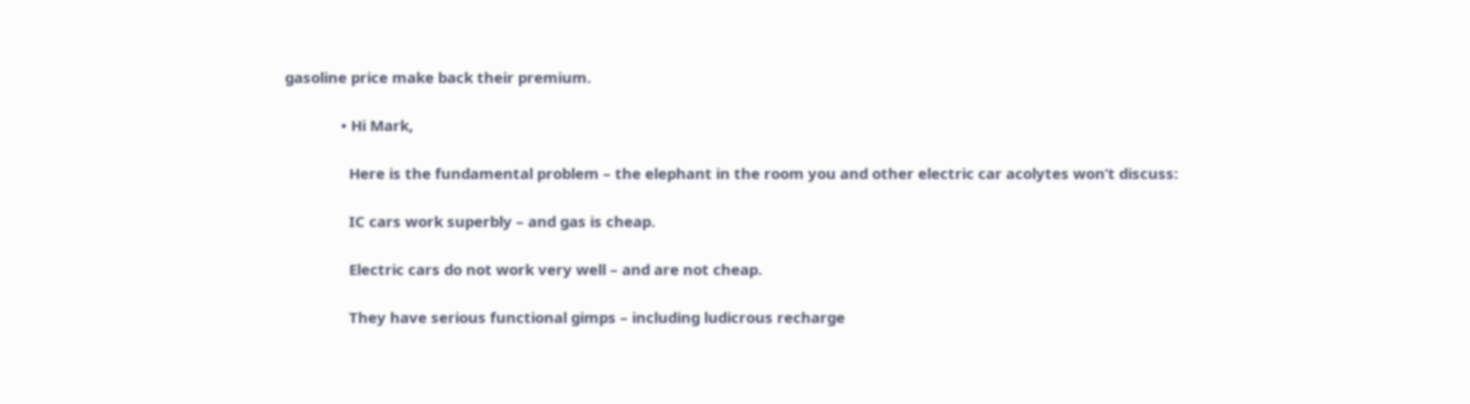gasoline price make back their premium.

              • Hi Mark,

                Here is the fundamental problem – the elephant in the room you and other electric car acolytes won’t discuss:

                IC cars work superbly – and gas is cheap.

                Electric cars do not work very well – and are not cheap.

                They have serious functional gimps – including ludicrous recharge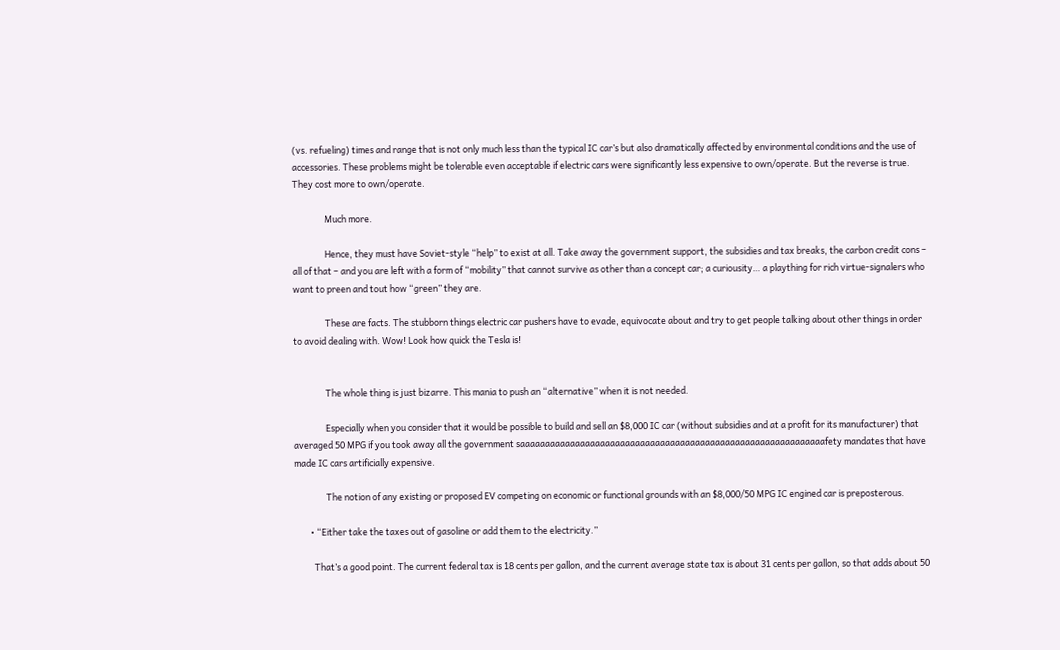(vs. refueling) times and range that is not only much less than the typical IC car’s but also dramatically affected by environmental conditions and the use of accessories. These problems might be tolerable even acceptable if electric cars were significantly less expensive to own/operate. But the reverse is true. They cost more to own/operate.

                Much more.

                Hence, they must have Soviet-style “help” to exist at all. Take away the government support, the subsidies and tax breaks, the carbon credit cons – all of that – and you are left with a form of “mobility” that cannot survive as other than a concept car; a curiousity… a plaything for rich virtue-signalers who want to preen and tout how “green” they are.

                These are facts. The stubborn things electric car pushers have to evade, equivocate about and try to get people talking about other things in order to avoid dealing with. Wow! Look how quick the Tesla is!


                The whole thing is just bizarre. This mania to push an “alternative” when it is not needed.

                Especially when you consider that it would be possible to build and sell an $8,000 IC car (without subsidies and at a profit for its manufacturer) that averaged 50 MPG if you took away all the government saaaaaaaaaaaaaaaaaaaaaaaaaaaaaaaaaaaaaaaaaaaaaaaaaaaaaaaaaaaaafety mandates that have made IC cars artificially expensive.

                The notion of any existing or proposed EV competing on economic or functional grounds with an $8,000/50 MPG IC engined car is preposterous.

        • “Either take the taxes out of gasoline or add them to the electricity.”

          That’s a good point. The current federal tax is 18 cents per gallon, and the current average state tax is about 31 cents per gallon, so that adds about 50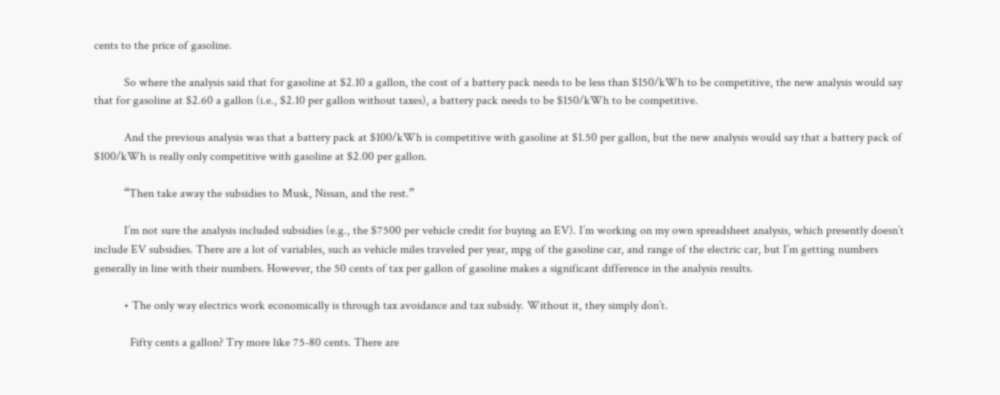cents to the price of gasoline.

          So where the analysis said that for gasoline at $2.10 a gallon, the cost of a battery pack needs to be less than $150/kWh to be competitive, the new analysis would say that for gasoline at $2.60 a gallon (i.e., $2.10 per gallon without taxes), a battery pack needs to be $150/kWh to be competitive.

          And the previous analysis was that a battery pack at $100/kWh is competitive with gasoline at $1.50 per gallon, but the new analysis would say that a battery pack of $100/kWh is really only competitive with gasoline at $2.00 per gallon.

          “Then take away the subsidies to Musk, Nissan, and the rest.”

          I’m not sure the analysis included subsidies (e.g., the $7500 per vehicle credit for buying an EV). I’m working on my own spreadsheet analysis, which presently doesn’t include EV subsidies. There are a lot of variables, such as vehicle miles traveled per year, mpg of the gasoline car, and range of the electric car, but I’m getting numbers generally in line with their numbers. However, the 50 cents of tax per gallon of gasoline makes a significant difference in the analysis results.

          • The only way electrics work economically is through tax avoidance and tax subsidy. Without it, they simply don’t.

            Fifty cents a gallon? Try more like 75-80 cents. There are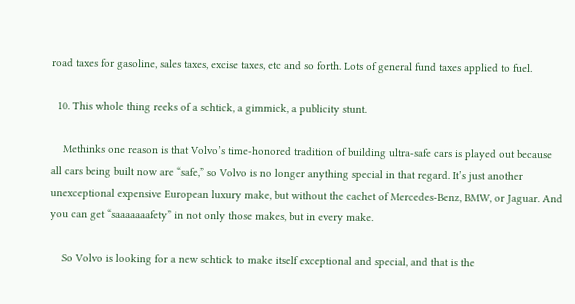road taxes for gasoline, sales taxes, excise taxes, etc and so forth. Lots of general fund taxes applied to fuel.

  10. This whole thing reeks of a schtick, a gimmick, a publicity stunt.

    Methinks one reason is that Volvo’s time-honored tradition of building ultra-safe cars is played out because all cars being built now are “safe,” so Volvo is no longer anything special in that regard. It’s just another unexceptional expensive European luxury make, but without the cachet of Mercedes-Benz, BMW, or Jaguar. And you can get “saaaaaaafety” in not only those makes, but in every make.

    So Volvo is looking for a new schtick to make itself exceptional and special, and that is the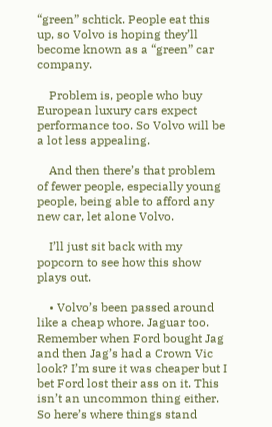“green” schtick. People eat this up, so Volvo is hoping they’ll become known as a “green” car company.

    Problem is, people who buy European luxury cars expect performance too. So Volvo will be a lot less appealing.

    And then there’s that problem of fewer people, especially young people, being able to afford any new car, let alone Volvo.

    I’ll just sit back with my popcorn to see how this show plays out.

    • Volvo’s been passed around like a cheap whore. Jaguar too. Remember when Ford bought Jag and then Jag’s had a Crown Vic look? I’m sure it was cheaper but I bet Ford lost their ass on it. This isn’t an uncommon thing either. So here’s where things stand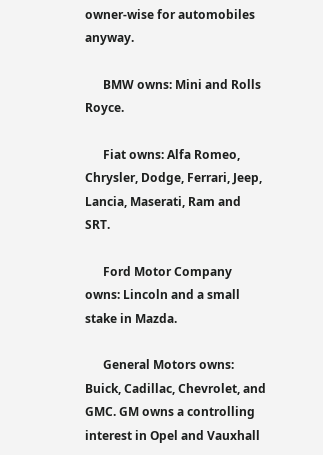owner-wise for automobiles anyway.

      BMW owns: Mini and Rolls Royce.

      Fiat owns: Alfa Romeo, Chrysler, Dodge, Ferrari, Jeep, Lancia, Maserati, Ram and SRT.

      Ford Motor Company owns: Lincoln and a small stake in Mazda.

      General Motors owns: Buick, Cadillac, Chevrolet, and GMC. GM owns a controlling interest in Opel and Vauxhall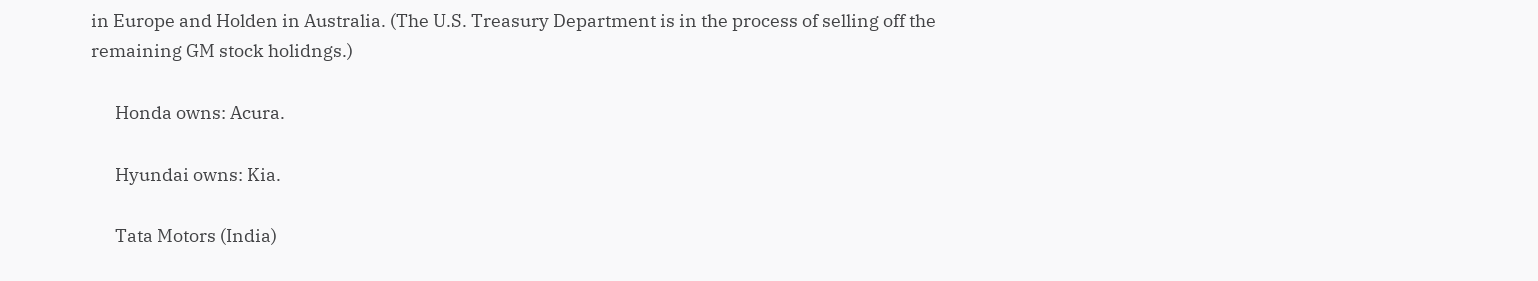in Europe and Holden in Australia. (The U.S. Treasury Department is in the process of selling off the remaining GM stock holidngs.)

      Honda owns: Acura.

      Hyundai owns: Kia.

      Tata Motors (India)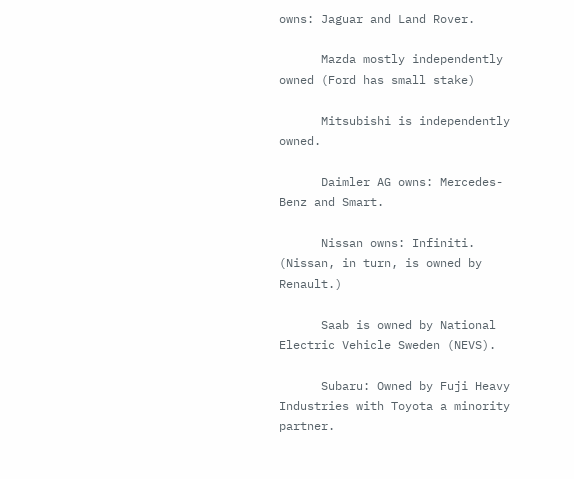owns: Jaguar and Land Rover.

      Mazda mostly independently owned (Ford has small stake)

      Mitsubishi is independently owned.

      Daimler AG owns: Mercedes-Benz and Smart.

      Nissan owns: Infiniti. (Nissan, in turn, is owned by Renault.)

      Saab is owned by National Electric Vehicle Sweden (NEVS).

      Subaru: Owned by Fuji Heavy Industries with Toyota a minority partner.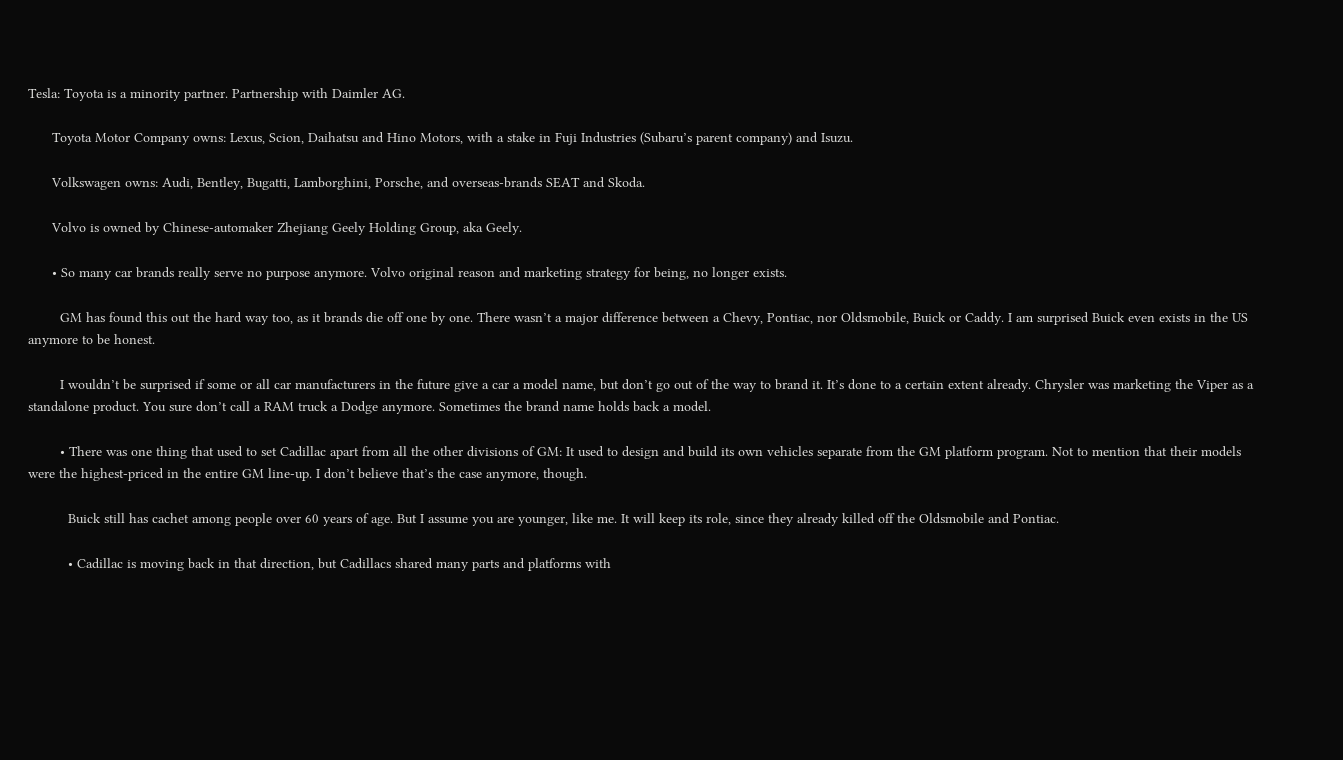Tesla: Toyota is a minority partner. Partnership with Daimler AG.

      Toyota Motor Company owns: Lexus, Scion, Daihatsu and Hino Motors, with a stake in Fuji Industries (Subaru’s parent company) and Isuzu.

      Volkswagen owns: Audi, Bentley, Bugatti, Lamborghini, Porsche, and overseas-brands SEAT and Skoda.

      Volvo is owned by Chinese-automaker Zhejiang Geely Holding Group, aka Geely.

      • So many car brands really serve no purpose anymore. Volvo original reason and marketing strategy for being, no longer exists.

        GM has found this out the hard way too, as it brands die off one by one. There wasn’t a major difference between a Chevy, Pontiac, nor Oldsmobile, Buick or Caddy. I am surprised Buick even exists in the US anymore to be honest.

        I wouldn’t be surprised if some or all car manufacturers in the future give a car a model name, but don’t go out of the way to brand it. It’s done to a certain extent already. Chrysler was marketing the Viper as a standalone product. You sure don’t call a RAM truck a Dodge anymore. Sometimes the brand name holds back a model.

        • There was one thing that used to set Cadillac apart from all the other divisions of GM: It used to design and build its own vehicles separate from the GM platform program. Not to mention that their models were the highest-priced in the entire GM line-up. I don’t believe that’s the case anymore, though.

          Buick still has cachet among people over 60 years of age. But I assume you are younger, like me. It will keep its role, since they already killed off the Oldsmobile and Pontiac.

          • Cadillac is moving back in that direction, but Cadillacs shared many parts and platforms with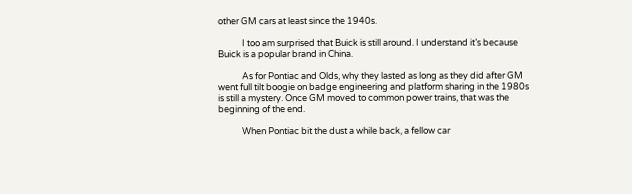other GM cars at least since the 1940s.

            I too am surprised that Buick is still around. I understand it’s because Buick is a popular brand in China.

            As for Pontiac and Olds, why they lasted as long as they did after GM went full tilt boogie on badge engineering and platform sharing in the 1980s is still a mystery. Once GM moved to common power trains, that was the beginning of the end.

            When Pontiac bit the dust a while back, a fellow car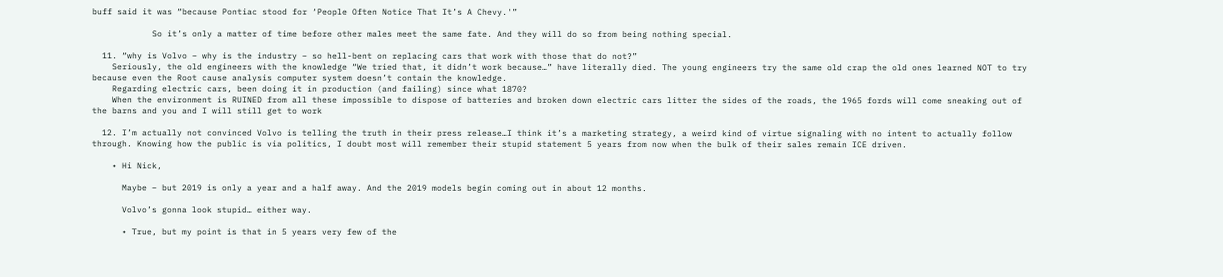buff said it was “because Pontiac stood for ‘People Often Notice That It’s A Chevy.'”

            So it’s only a matter of time before other males meet the same fate. And they will do so from being nothing special.

  11. “why is Volvo – why is the industry – so hell-bent on replacing cars that work with those that do not?”
    Seriously, the old engineers with the knowledge “We tried that, it didn’t work because…” have literally died. The young engineers try the same old crap the old ones learned NOT to try because even the Root cause analysis computer system doesn’t contain the knowledge.
    Regarding electric cars, been doing it in production (and failing) since what 1870?
    When the environment is RUINED from all these impossible to dispose of batteries and broken down electric cars litter the sides of the roads, the 1965 fords will come sneaking out of the barns and you and I will still get to work

  12. I’m actually not convinced Volvo is telling the truth in their press release…I think it’s a marketing strategy, a weird kind of virtue signaling with no intent to actually follow through. Knowing how the public is via politics, I doubt most will remember their stupid statement 5 years from now when the bulk of their sales remain ICE driven.

    • Hi Nick,

      Maybe – but 2019 is only a year and a half away. And the 2019 models begin coming out in about 12 months.

      Volvo’s gonna look stupid… either way.

      • True, but my point is that in 5 years very few of the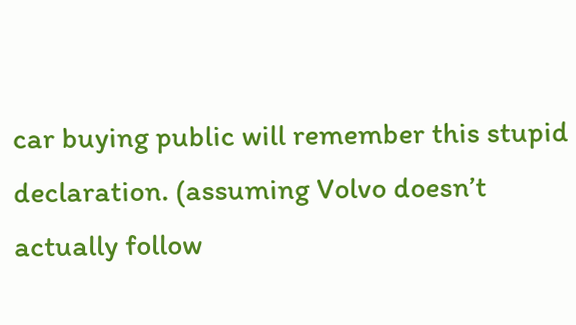car buying public will remember this stupid declaration. (assuming Volvo doesn’t actually follow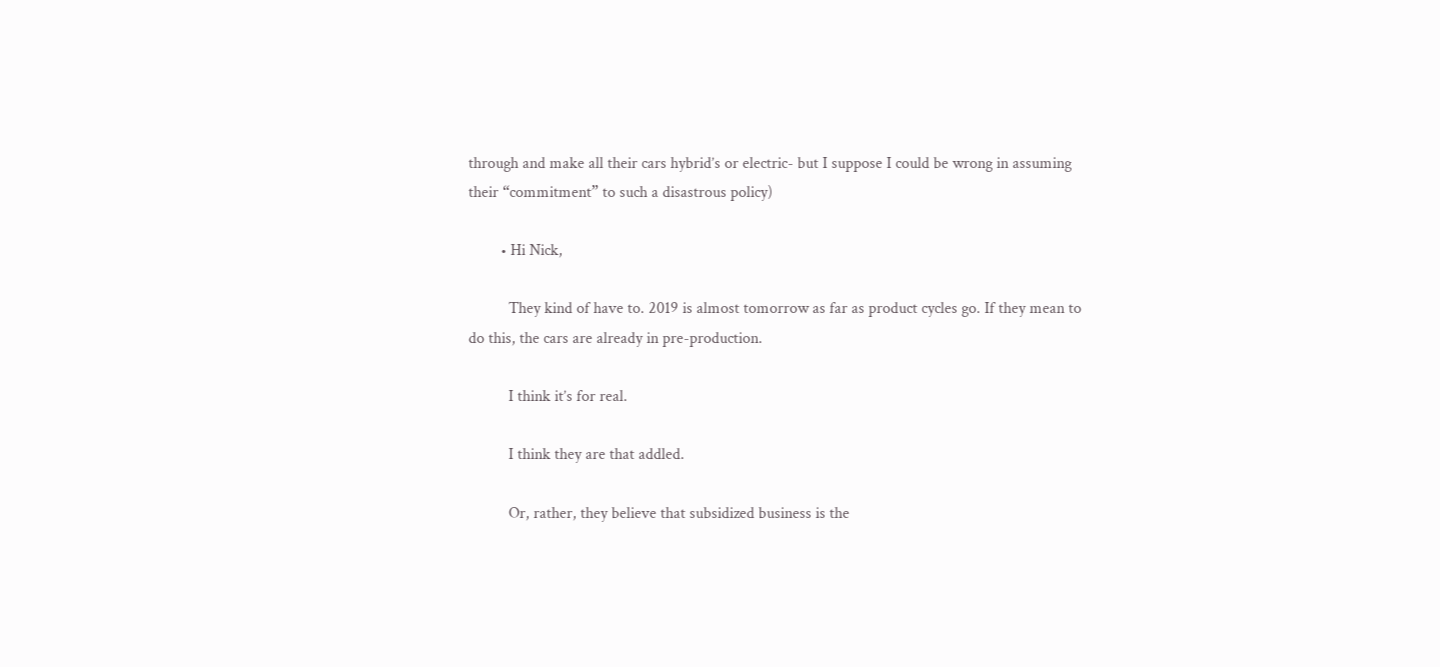through and make all their cars hybrid’s or electric- but I suppose I could be wrong in assuming their “commitment” to such a disastrous policy)

        • Hi Nick,

          They kind of have to. 2019 is almost tomorrow as far as product cycles go. If they mean to do this, the cars are already in pre-production.

          I think it’s for real.

          I think they are that addled.

          Or, rather, they believe that subsidized business is the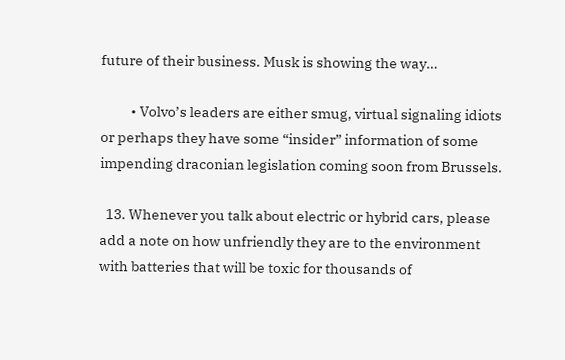future of their business. Musk is showing the way…

          • Volvo’s leaders are either smug, virtual signaling idiots or perhaps they have some “insider” information of some impending draconian legislation coming soon from Brussels.

  13. Whenever you talk about electric or hybrid cars, please add a note on how unfriendly they are to the environment with batteries that will be toxic for thousands of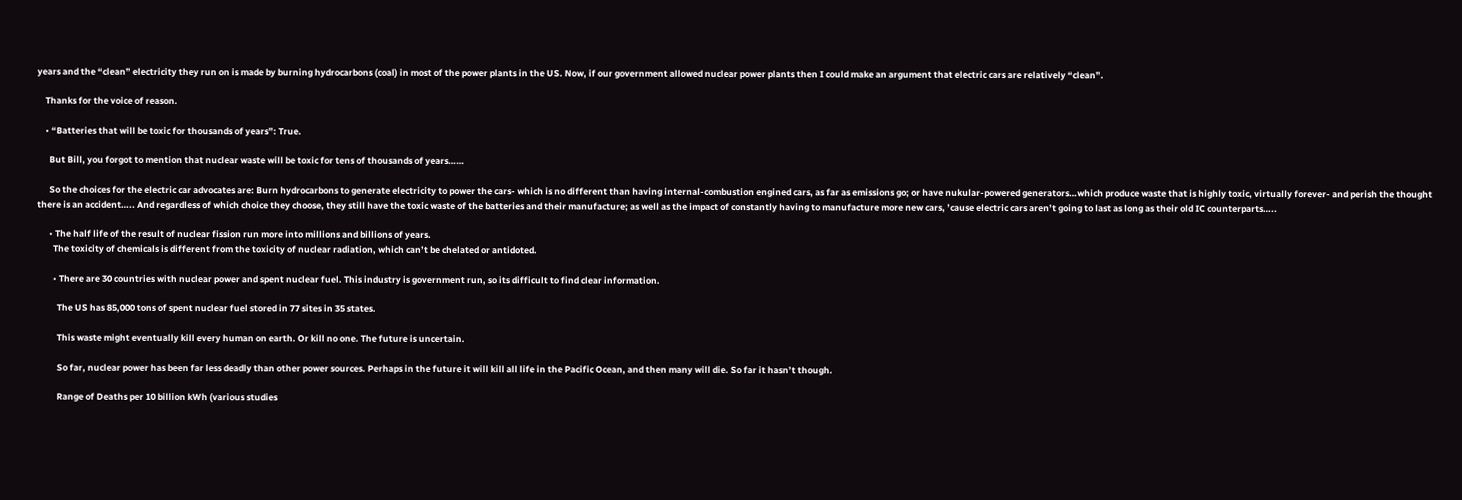years and the “clean” electricity they run on is made by burning hydrocarbons (coal) in most of the power plants in the US. Now, if our government allowed nuclear power plants then I could make an argument that electric cars are relatively “clean”.

    Thanks for the voice of reason.

    • “Batteries that will be toxic for thousands of years”: True.

      But Bill, you forgot to mention that nuclear waste will be toxic for tens of thousands of years……

      So the choices for the electric car advocates are: Burn hydrocarbons to generate electricity to power the cars- which is no different than having internal-combustion engined cars, as far as emissions go; or have nukular-powered generators…which produce waste that is highly toxic, virtually forever- and perish the thought there is an accident….. And regardless of which choice they choose, they still have the toxic waste of the batteries and their manufacture; as well as the impact of constantly having to manufacture more new cars, ’cause electric cars aren’t going to last as long as their old IC counterparts…..

      • The half life of the result of nuclear fission run more into millions and billions of years.
        The toxicity of chemicals is different from the toxicity of nuclear radiation, which can’t be chelated or antidoted.

        • There are 30 countries with nuclear power and spent nuclear fuel. This industry is government run, so its difficult to find clear information.

          The US has 85,000 tons of spent nuclear fuel stored in 77 sites in 35 states.

          This waste might eventually kill every human on earth. Or kill no one. The future is uncertain.

          So far, nuclear power has been far less deadly than other power sources. Perhaps in the future it will kill all life in the Pacific Ocean, and then many will die. So far it hasn’t though.

          Range of Deaths per 10 billion kWh (various studies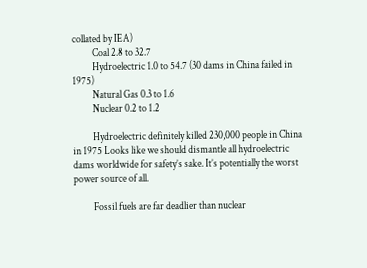collated by IEA)
          Coal 2.8 to 32.7
          Hydroelectric 1.0 to 54.7 (30 dams in China failed in 1975)
          Natural Gas 0.3 to 1.6
          Nuclear 0.2 to 1.2

          Hydroelectric definitely killed 230,000 people in China in 1975 Looks like we should dismantle all hydroelectric dams worldwide for safety’s sake. It’s potentially the worst power source of all.

          Fossil fuels are far deadlier than nuclear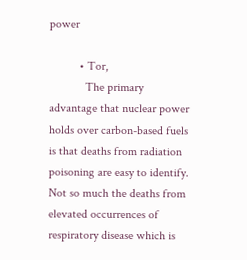power

          • Tor,
            The primary advantage that nuclear power holds over carbon-based fuels is that deaths from radiation poisoning are easy to identify. Not so much the deaths from elevated occurrences of respiratory disease which is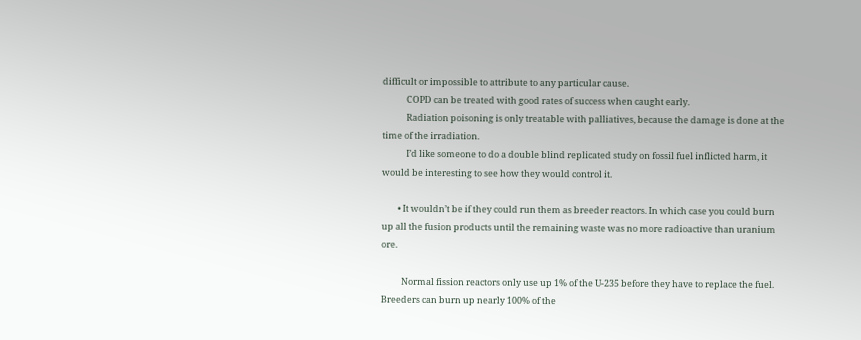difficult or impossible to attribute to any particular cause.
            COPD can be treated with good rates of success when caught early.
            Radiation poisoning is only treatable with palliatives, because the damage is done at the time of the irradiation.
            I’d like someone to do a double blind replicated study on fossil fuel inflicted harm, it would be interesting to see how they would control it.

        • It wouldn’t be if they could run them as breeder reactors. In which case you could burn up all the fusion products until the remaining waste was no more radioactive than uranium ore.

          Normal fission reactors only use up 1% of the U-235 before they have to replace the fuel. Breeders can burn up nearly 100% of the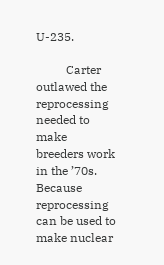U-235.

          Carter outlawed the reprocessing needed to make breeders work in the ’70s. Because reprocessing can be used to make nuclear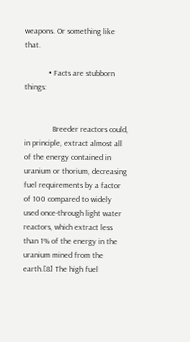weapons. Or something like that.

            • Facts are stubborn things:


              Breeder reactors could, in principle, extract almost all of the energy contained in uranium or thorium, decreasing fuel requirements by a factor of 100 compared to widely used once-through light water reactors, which extract less than 1% of the energy in the uranium mined from the earth.[8] The high fuel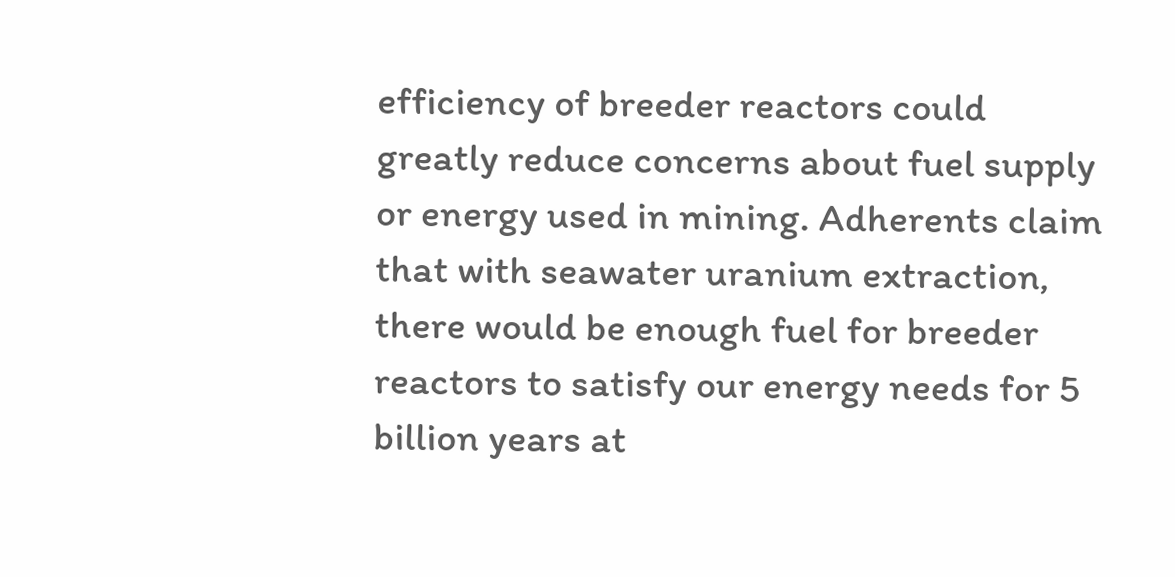efficiency of breeder reactors could greatly reduce concerns about fuel supply or energy used in mining. Adherents claim that with seawater uranium extraction, there would be enough fuel for breeder reactors to satisfy our energy needs for 5 billion years at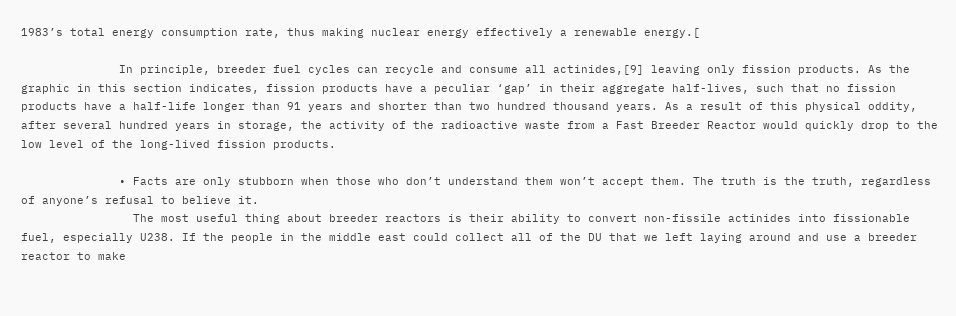1983’s total energy consumption rate, thus making nuclear energy effectively a renewable energy.[

              In principle, breeder fuel cycles can recycle and consume all actinides,[9] leaving only fission products. As the graphic in this section indicates, fission products have a peculiar ‘gap’ in their aggregate half-lives, such that no fission products have a half-life longer than 91 years and shorter than two hundred thousand years. As a result of this physical oddity, after several hundred years in storage, the activity of the radioactive waste from a Fast Breeder Reactor would quickly drop to the low level of the long-lived fission products.

              • Facts are only stubborn when those who don’t understand them won’t accept them. The truth is the truth, regardless of anyone’s refusal to believe it.
                The most useful thing about breeder reactors is their ability to convert non-fissile actinides into fissionable fuel, especially U238. If the people in the middle east could collect all of the DU that we left laying around and use a breeder reactor to make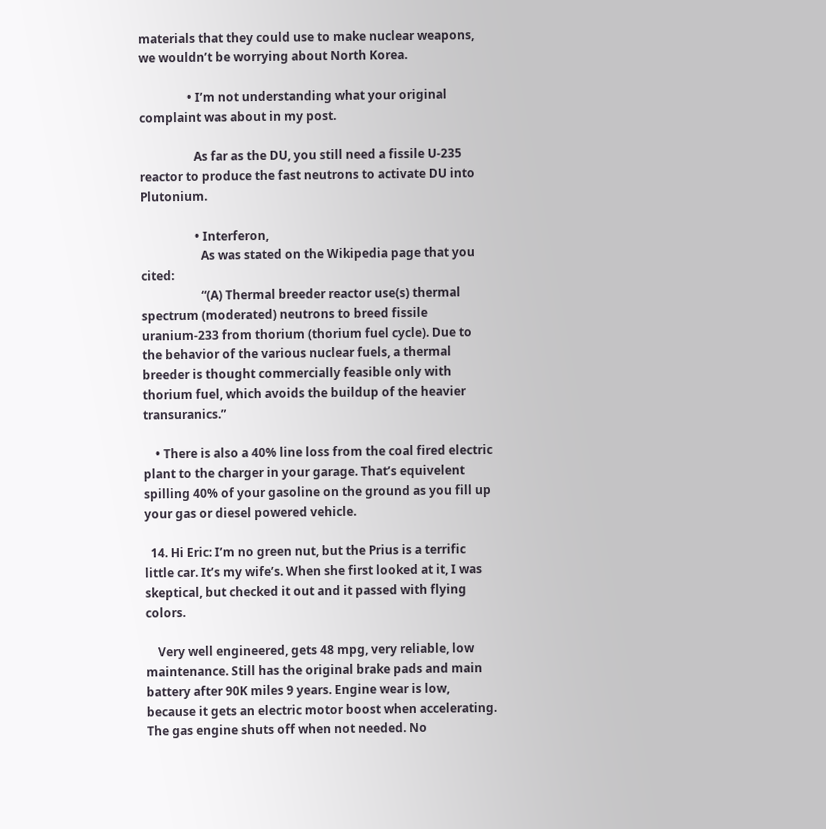materials that they could use to make nuclear weapons, we wouldn’t be worrying about North Korea.

                • I’m not understanding what your original complaint was about in my post.

                  As far as the DU, you still need a fissile U-235 reactor to produce the fast neutrons to activate DU into Plutonium.

                  • Interferon,
                    As was stated on the Wikipedia page that you cited:
                    “(A) Thermal breeder reactor use(s) thermal spectrum (moderated) neutrons to breed fissile uranium-233 from thorium (thorium fuel cycle). Due to the behavior of the various nuclear fuels, a thermal breeder is thought commercially feasible only with thorium fuel, which avoids the buildup of the heavier transuranics.”

    • There is also a 40% line loss from the coal fired electric plant to the charger in your garage. That’s equivelent spilling 40% of your gasoline on the ground as you fill up your gas or diesel powered vehicle.

  14. Hi Eric: I’m no green nut, but the Prius is a terrific little car. It’s my wife’s. When she first looked at it, I was skeptical, but checked it out and it passed with flying colors.

    Very well engineered, gets 48 mpg, very reliable, low maintenance. Still has the original brake pads and main battery after 90K miles 9 years. Engine wear is low, because it gets an electric motor boost when accelerating. The gas engine shuts off when not needed. No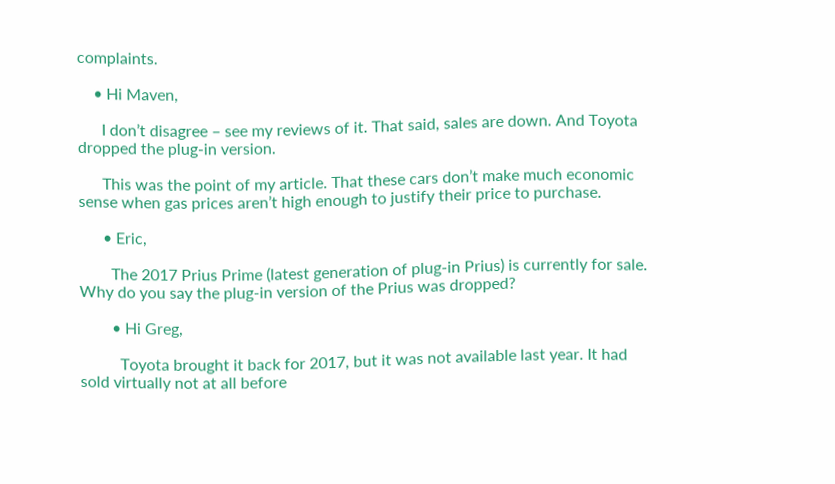complaints.

    • Hi Maven,

      I don’t disagree – see my reviews of it. That said, sales are down. And Toyota dropped the plug-in version.

      This was the point of my article. That these cars don’t make much economic sense when gas prices aren’t high enough to justify their price to purchase.

      • Eric,

        The 2017 Prius Prime (latest generation of plug-in Prius) is currently for sale. Why do you say the plug-in version of the Prius was dropped?

        • Hi Greg,

          Toyota brought it back for 2017, but it was not available last year. It had sold virtually not at all before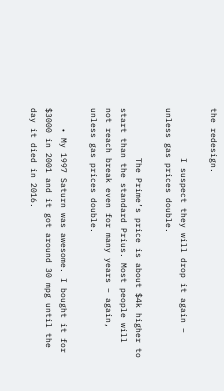the redesign.

          I suspect they will drop it again – unless gas prices double.

          The Prime’s price is about $4k higher to start than the standard Prius. Most people will not reach break even for many years – again, unless gas prices double.

    • My 1997 Saturn was awesome. I bought it for $3000 in 2001 and it got around 30 mpg until the day it died in 2016.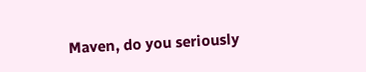Maven, do you seriously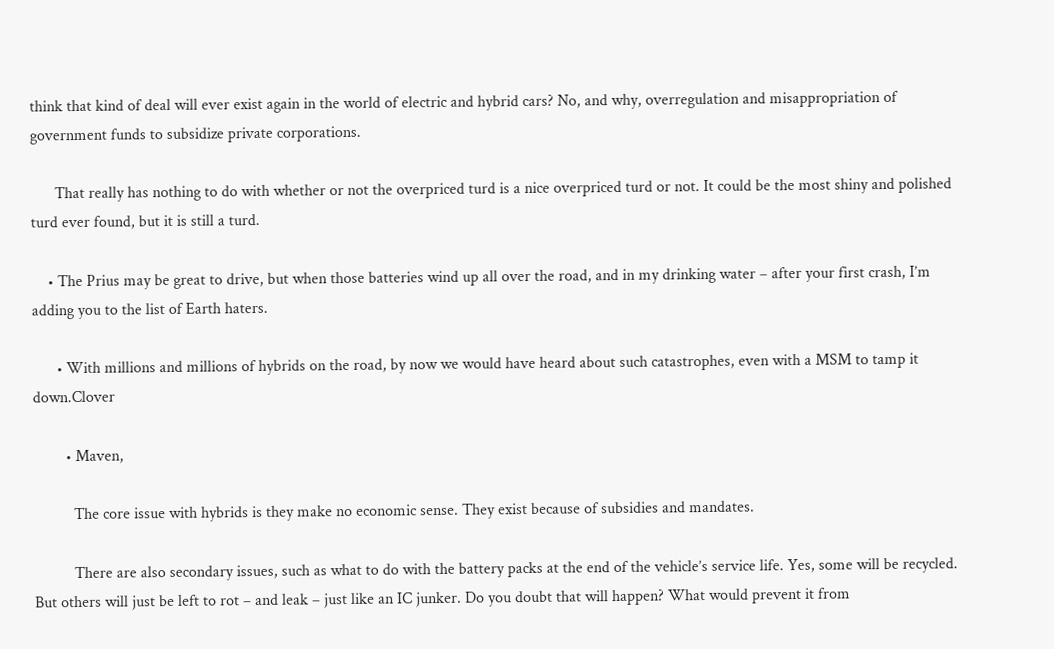think that kind of deal will ever exist again in the world of electric and hybrid cars? No, and why, overregulation and misappropriation of government funds to subsidize private corporations.

      That really has nothing to do with whether or not the overpriced turd is a nice overpriced turd or not. It could be the most shiny and polished turd ever found, but it is still a turd.

    • The Prius may be great to drive, but when those batteries wind up all over the road, and in my drinking water – after your first crash, I’m adding you to the list of Earth haters.

      • With millions and millions of hybrids on the road, by now we would have heard about such catastrophes, even with a MSM to tamp it down.Clover

        • Maven,

          The core issue with hybrids is they make no economic sense. They exist because of subsidies and mandates.

          There are also secondary issues, such as what to do with the battery packs at the end of the vehicle’s service life. Yes, some will be recycled. But others will just be left to rot – and leak – just like an IC junker. Do you doubt that will happen? What would prevent it from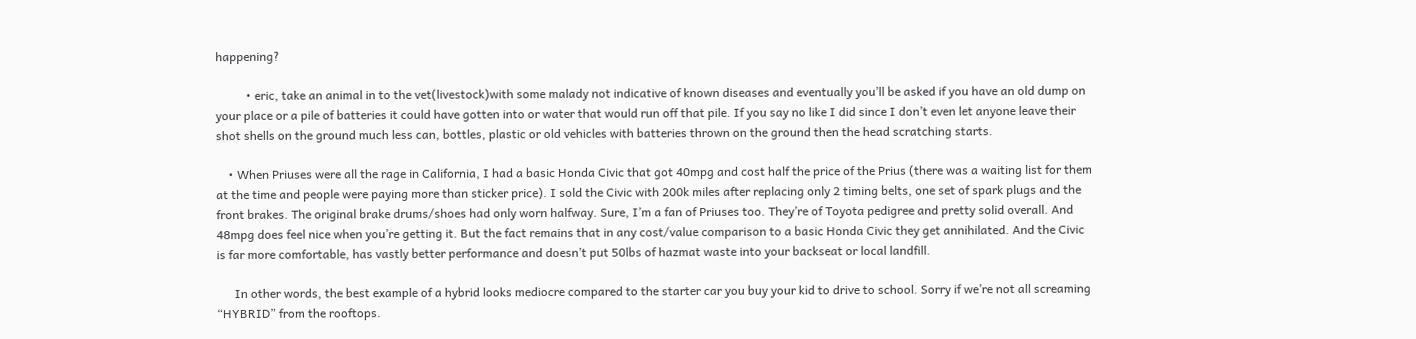happening?

          • eric, take an animal in to the vet(livestock)with some malady not indicative of known diseases and eventually you’ll be asked if you have an old dump on your place or a pile of batteries it could have gotten into or water that would run off that pile. If you say no like I did since I don’t even let anyone leave their shot shells on the ground much less can, bottles, plastic or old vehicles with batteries thrown on the ground then the head scratching starts.

    • When Priuses were all the rage in California, I had a basic Honda Civic that got 40mpg and cost half the price of the Prius (there was a waiting list for them at the time and people were paying more than sticker price). I sold the Civic with 200k miles after replacing only 2 timing belts, one set of spark plugs and the front brakes. The original brake drums/shoes had only worn halfway. Sure, I’m a fan of Priuses too. They’re of Toyota pedigree and pretty solid overall. And 48mpg does feel nice when you’re getting it. But the fact remains that in any cost/value comparison to a basic Honda Civic they get annihilated. And the Civic is far more comfortable, has vastly better performance and doesn’t put 50lbs of hazmat waste into your backseat or local landfill.

      In other words, the best example of a hybrid looks mediocre compared to the starter car you buy your kid to drive to school. Sorry if we’re not all screaming “HYBRID” from the rooftops.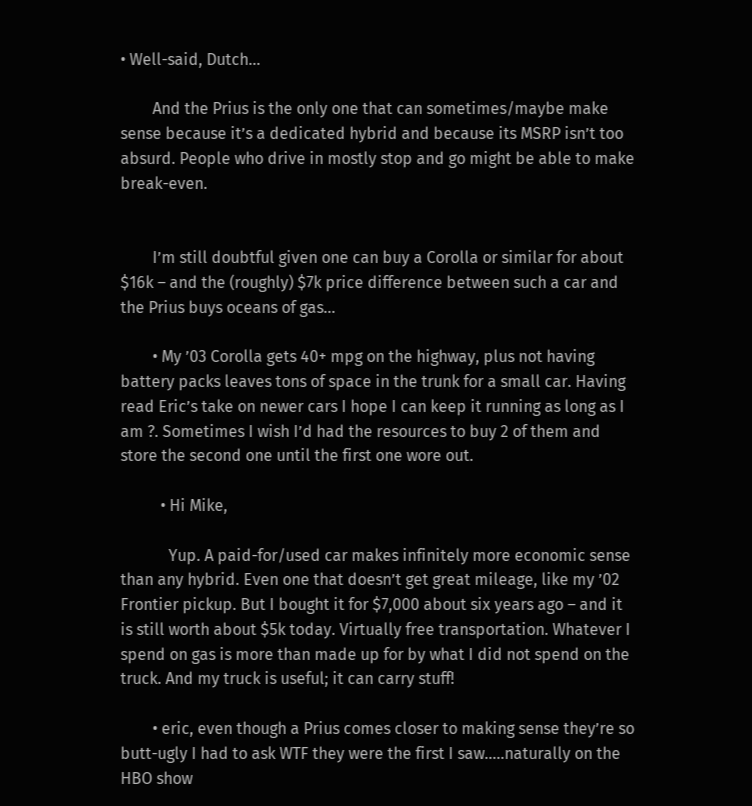• Well-said, Dutch…

        And the Prius is the only one that can sometimes/maybe make sense because it’s a dedicated hybrid and because its MSRP isn’t too absurd. People who drive in mostly stop and go might be able to make break-even.


        I’m still doubtful given one can buy a Corolla or similar for about $16k – and the (roughly) $7k price difference between such a car and the Prius buys oceans of gas…

        • My ’03 Corolla gets 40+ mpg on the highway, plus not having battery packs leaves tons of space in the trunk for a small car. Having read Eric’s take on newer cars I hope I can keep it running as long as I am ?. Sometimes I wish I’d had the resources to buy 2 of them and store the second one until the first one wore out.

          • Hi Mike,

            Yup. A paid-for/used car makes infinitely more economic sense than any hybrid. Even one that doesn’t get great mileage, like my ’02 Frontier pickup. But I bought it for $7,000 about six years ago – and it is still worth about $5k today. Virtually free transportation. Whatever I spend on gas is more than made up for by what I did not spend on the truck. And my truck is useful; it can carry stuff!

        • eric, even though a Prius comes closer to making sense they’re so butt-ugly I had to ask WTF they were the first I saw…..naturally on the HBO show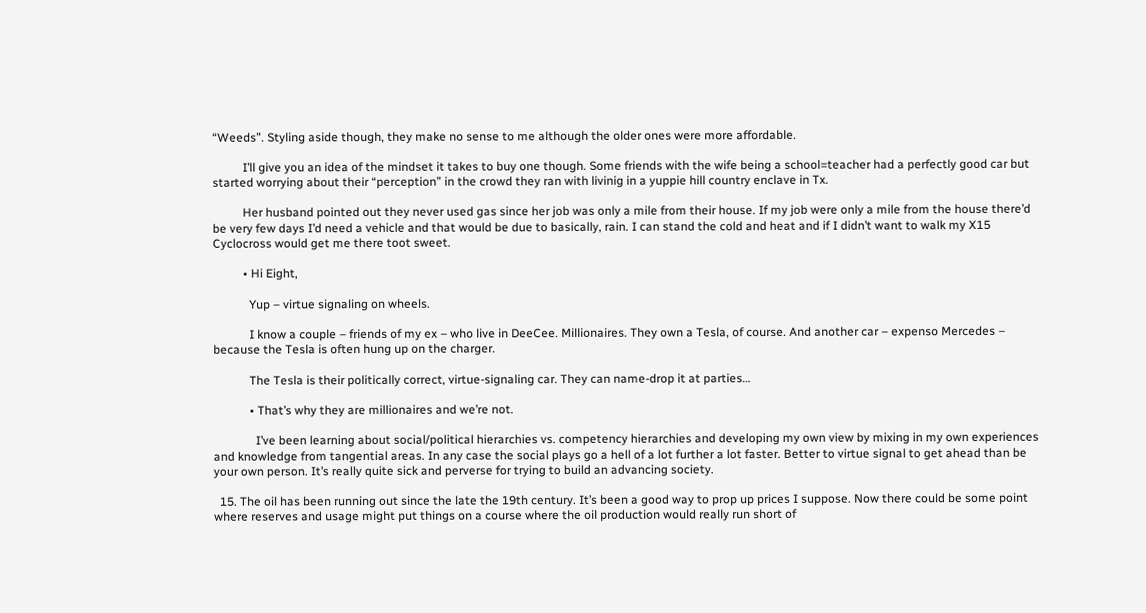“Weeds”. Styling aside though, they make no sense to me although the older ones were more affordable.

          I’ll give you an idea of the mindset it takes to buy one though. Some friends with the wife being a school=teacher had a perfectly good car but started worrying about their “perception” in the crowd they ran with livinig in a yuppie hill country enclave in Tx.

          Her husband pointed out they never used gas since her job was only a mile from their house. If my job were only a mile from the house there’d be very few days I’d need a vehicle and that would be due to basically, rain. I can stand the cold and heat and if I didn’t want to walk my X15 Cyclocross would get me there toot sweet.

          • Hi Eight,

            Yup – virtue signaling on wheels.

            I know a couple – friends of my ex – who live in DeeCee. Millionaires. They own a Tesla, of course. And another car – expenso Mercedes – because the Tesla is often hung up on the charger.

            The Tesla is their politically correct, virtue-signaling car. They can name-drop it at parties…

            • That’s why they are millionaires and we’re not.

              I’ve been learning about social/political hierarchies vs. competency hierarchies and developing my own view by mixing in my own experiences and knowledge from tangential areas. In any case the social plays go a hell of a lot further a lot faster. Better to virtue signal to get ahead than be your own person. It’s really quite sick and perverse for trying to build an advancing society.

  15. The oil has been running out since the late the 19th century. It’s been a good way to prop up prices I suppose. Now there could be some point where reserves and usage might put things on a course where the oil production would really run short of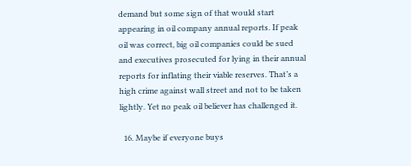demand but some sign of that would start appearing in oil company annual reports. If peak oil was correct, big oil companies could be sued and executives prosecuted for lying in their annual reports for inflating their viable reserves. That’s a high crime against wall street and not to be taken lightly. Yet no peak oil believer has challenged it.

  16. Maybe if everyone buys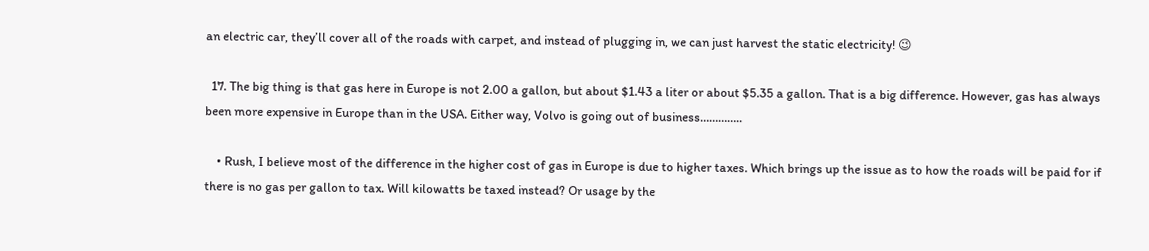an electric car, they’ll cover all of the roads with carpet, and instead of plugging in, we can just harvest the static electricity! 😉

  17. The big thing is that gas here in Europe is not 2.00 a gallon, but about $1.43 a liter or about $5.35 a gallon. That is a big difference. However, gas has always been more expensive in Europe than in the USA. Either way, Volvo is going out of business…………..

    • Rush, I believe most of the difference in the higher cost of gas in Europe is due to higher taxes. Which brings up the issue as to how the roads will be paid for if there is no gas per gallon to tax. Will kilowatts be taxed instead? Or usage by the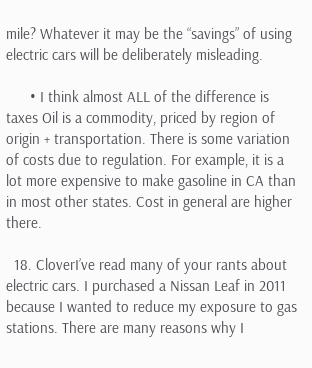mile? Whatever it may be the “savings” of using electric cars will be deliberately misleading.

      • I think almost ALL of the difference is taxes Oil is a commodity, priced by region of origin + transportation. There is some variation of costs due to regulation. For example, it is a lot more expensive to make gasoline in CA than in most other states. Cost in general are higher there.

  18. CloverI’ve read many of your rants about electric cars. I purchased a Nissan Leaf in 2011 because I wanted to reduce my exposure to gas stations. There are many reasons why I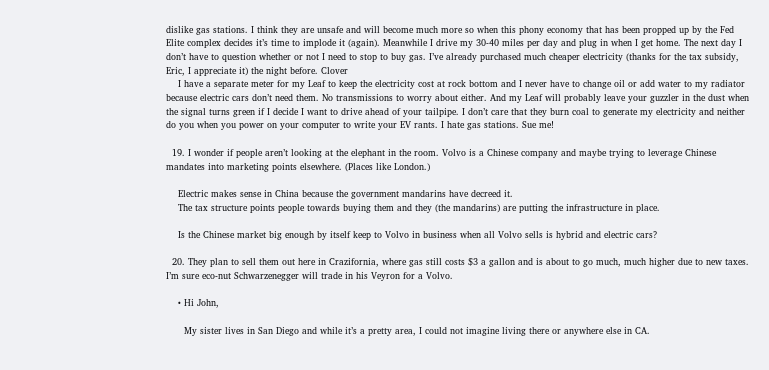dislike gas stations. I think they are unsafe and will become much more so when this phony economy that has been propped up by the Fed Elite complex decides it’s time to implode it (again). Meanwhile I drive my 30-40 miles per day and plug in when I get home. The next day I don’t have to question whether or not I need to stop to buy gas. I’ve already purchased much cheaper electricity (thanks for the tax subsidy, Eric, I appreciate it) the night before. Clover
    I have a separate meter for my Leaf to keep the electricity cost at rock bottom and I never have to change oil or add water to my radiator because electric cars don’t need them. No transmissions to worry about either. And my Leaf will probably leave your guzzler in the dust when the signal turns green if I decide I want to drive ahead of your tailpipe. I don’t care that they burn coal to generate my electricity and neither do you when you power on your computer to write your EV rants. I hate gas stations. Sue me!

  19. I wonder if people aren’t looking at the elephant in the room. Volvo is a Chinese company and maybe trying to leverage Chinese mandates into marketing points elsewhere. (Places like London.)

    Electric makes sense in China because the government mandarins have decreed it.
    The tax structure points people towards buying them and they (the mandarins) are putting the infrastructure in place.

    Is the Chinese market big enough by itself keep to Volvo in business when all Volvo sells is hybrid and electric cars?

  20. They plan to sell them out here in Crazifornia, where gas still costs $3 a gallon and is about to go much, much higher due to new taxes. I’m sure eco-nut Schwarzenegger will trade in his Veyron for a Volvo.

    • Hi John,

      My sister lives in San Diego and while it’s a pretty area, I could not imagine living there or anywhere else in CA.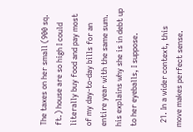The taxes on her small (900 sq. ft.) house are so high I could literally buy food and pay most of my day-to-day bills for an entire year with the same sum. his explains why she is in debt up to her eyeballs, I suppose.

  21. In a wider context, this move makes perfect sense.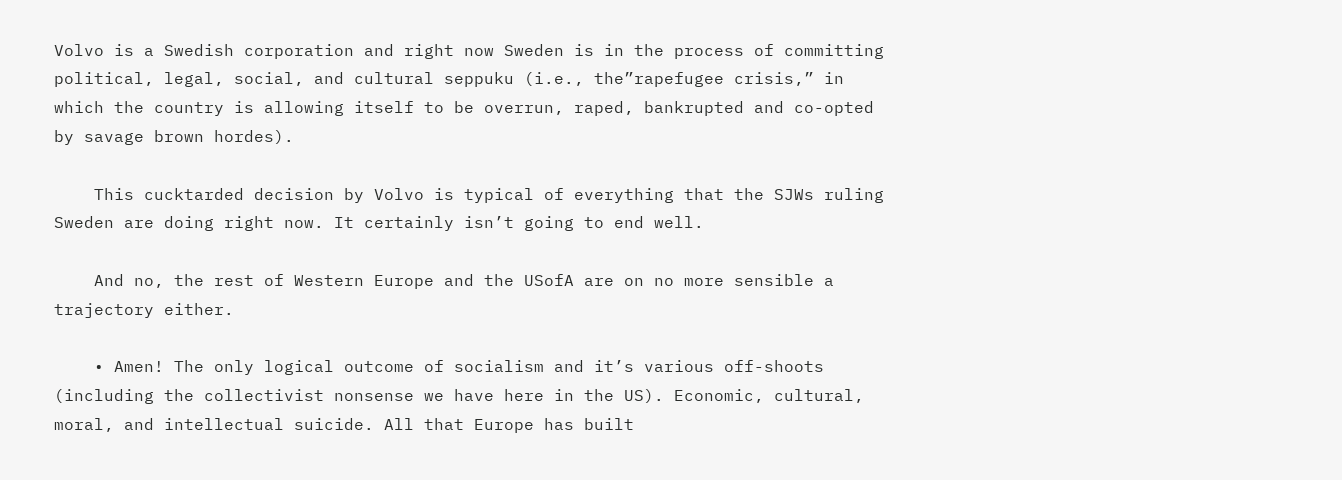Volvo is a Swedish corporation and right now Sweden is in the process of committing political, legal, social, and cultural seppuku (i.e., the”rapefugee crisis,” in which the country is allowing itself to be overrun, raped, bankrupted and co-opted by savage brown hordes).

    This cucktarded decision by Volvo is typical of everything that the SJWs ruling Sweden are doing right now. It certainly isn’t going to end well.

    And no, the rest of Western Europe and the USofA are on no more sensible a trajectory either.

    • Amen! The only logical outcome of socialism and it’s various off-shoots (including the collectivist nonsense we have here in the US). Economic, cultural, moral, and intellectual suicide. All that Europe has built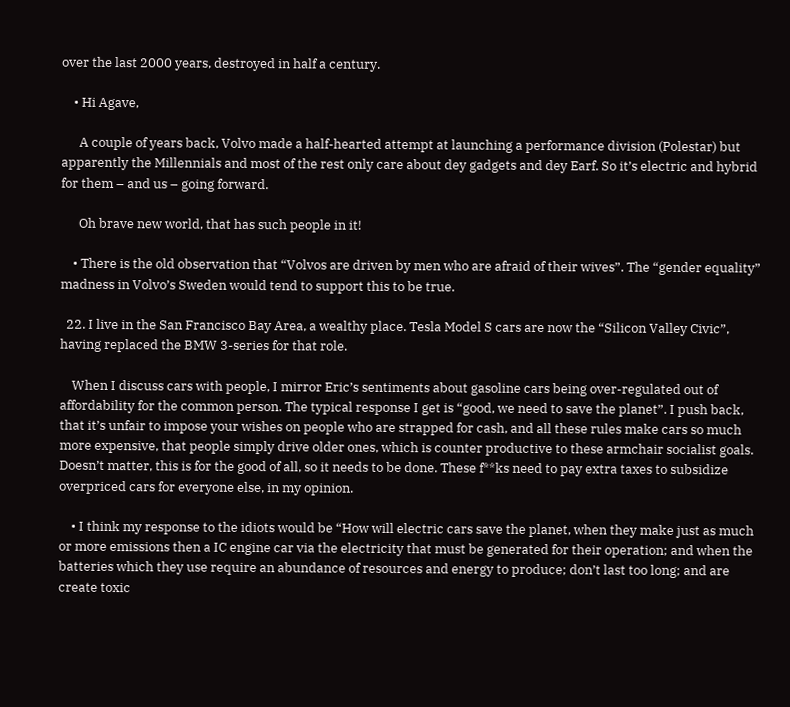over the last 2000 years, destroyed in half a century.

    • Hi Agave,

      A couple of years back, Volvo made a half-hearted attempt at launching a performance division (Polestar) but apparently the Millennials and most of the rest only care about dey gadgets and dey Earf. So it’s electric and hybrid for them – and us – going forward.

      Oh brave new world, that has such people in it!

    • There is the old observation that “Volvos are driven by men who are afraid of their wives”. The “gender equality” madness in Volvo’s Sweden would tend to support this to be true.

  22. I live in the San Francisco Bay Area, a wealthy place. Tesla Model S cars are now the “Silicon Valley Civic”, having replaced the BMW 3-series for that role.

    When I discuss cars with people, I mirror Eric’s sentiments about gasoline cars being over-regulated out of affordability for the common person. The typical response I get is “good, we need to save the planet”. I push back, that it’s unfair to impose your wishes on people who are strapped for cash, and all these rules make cars so much more expensive, that people simply drive older ones, which is counter productive to these armchair socialist goals. Doesn’t matter, this is for the good of all, so it needs to be done. These f**ks need to pay extra taxes to subsidize overpriced cars for everyone else, in my opinion.

    • I think my response to the idiots would be “How will electric cars save the planet, when they make just as much or more emissions then a IC engine car via the electricity that must be generated for their operation; and when the batteries which they use require an abundance of resources and energy to produce; don’t last too long; and are create toxic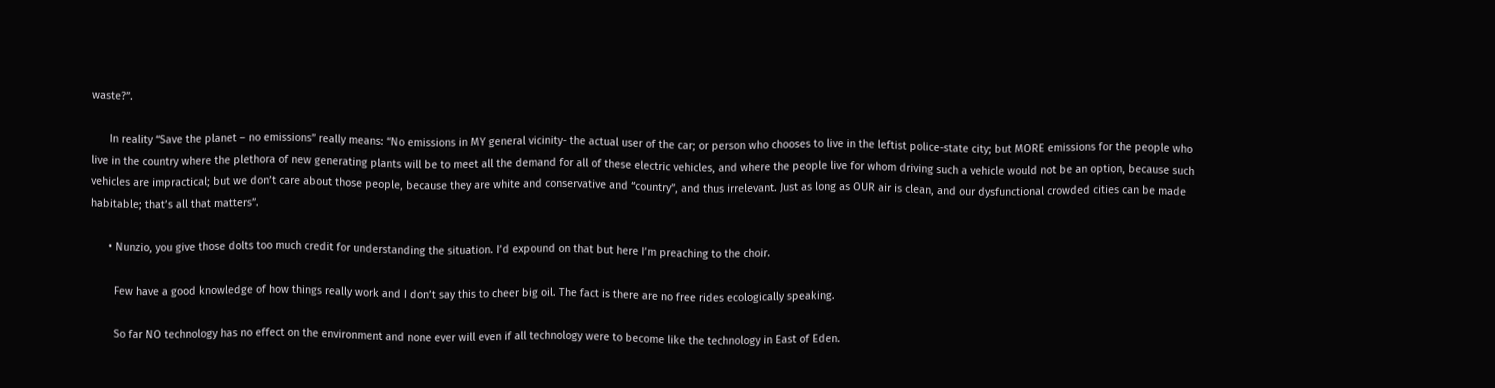waste?”.

      In reality “Save the planet – no emissions” really means: “No emissions in MY general vicinity- the actual user of the car; or person who chooses to live in the leftist police-state city; but MORE emissions for the people who live in the country where the plethora of new generating plants will be to meet all the demand for all of these electric vehicles, and where the people live for whom driving such a vehicle would not be an option, because such vehicles are impractical; but we don’t care about those people, because they are white and conservative and “country”, and thus irrelevant. Just as long as OUR air is clean, and our dysfunctional crowded cities can be made habitable; that’s all that matters”.

      • Nunzio, you give those dolts too much credit for understanding the situation. I’d expound on that but here I’m preaching to the choir.

        Few have a good knowledge of how things really work and I don’t say this to cheer big oil. The fact is there are no free rides ecologically speaking.

        So far NO technology has no effect on the environment and none ever will even if all technology were to become like the technology in East of Eden.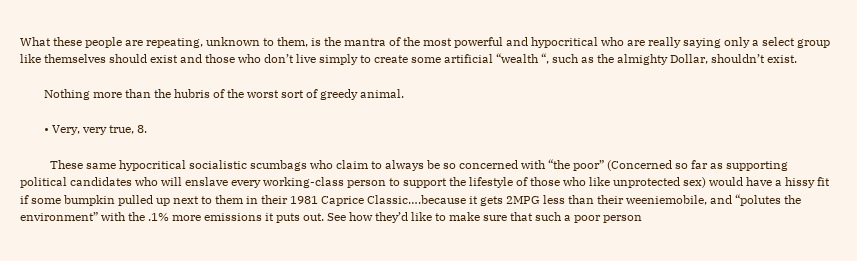What these people are repeating, unknown to them, is the mantra of the most powerful and hypocritical who are really saying only a select group like themselves should exist and those who don’t live simply to create some artificial “wealth “, such as the almighty Dollar, shouldn’t exist.

        Nothing more than the hubris of the worst sort of greedy animal.

        • Very, very true, 8.

          These same hypocritical socialistic scumbags who claim to always be so concerned with “the poor” (Concerned so far as supporting political candidates who will enslave every working-class person to support the lifestyle of those who like unprotected sex) would have a hissy fit if some bumpkin pulled up next to them in their 1981 Caprice Classic….because it gets 2MPG less than their weeniemobile, and “polutes the environment” with the .1% more emissions it puts out. See how they’d like to make sure that such a poor person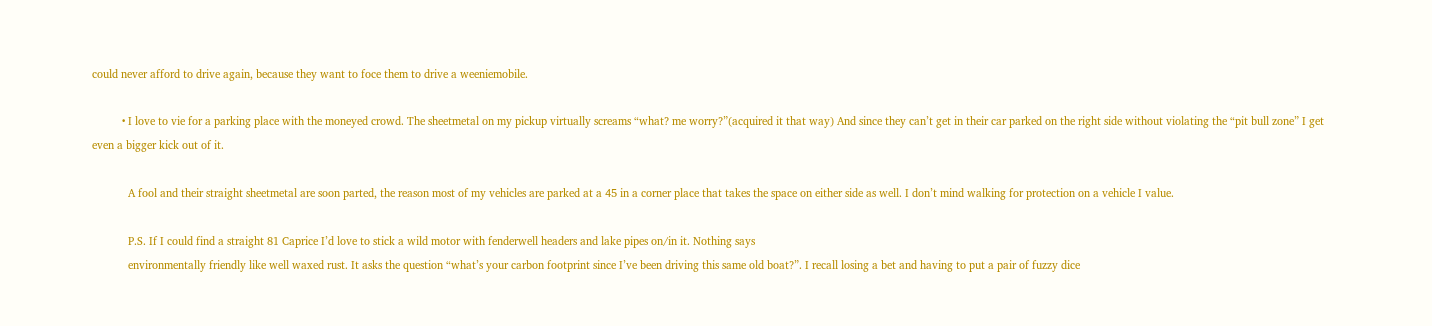could never afford to drive again, because they want to foce them to drive a weeniemobile.

          • I love to vie for a parking place with the moneyed crowd. The sheetmetal on my pickup virtually screams “what? me worry?”(acquired it that way) And since they can’t get in their car parked on the right side without violating the “pit bull zone” I get even a bigger kick out of it.

            A fool and their straight sheetmetal are soon parted, the reason most of my vehicles are parked at a 45 in a corner place that takes the space on either side as well. I don’t mind walking for protection on a vehicle I value.

            P.S. If I could find a straight 81 Caprice I’d love to stick a wild motor with fenderwell headers and lake pipes on/in it. Nothing says
            environmentally friendly like well waxed rust. It asks the question “what’s your carbon footprint since I’ve been driving this same old boat?”. I recall losing a bet and having to put a pair of fuzzy dice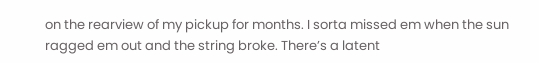on the rearview of my pickup for months. I sorta missed em when the sun ragged em out and the string broke. There’s a latent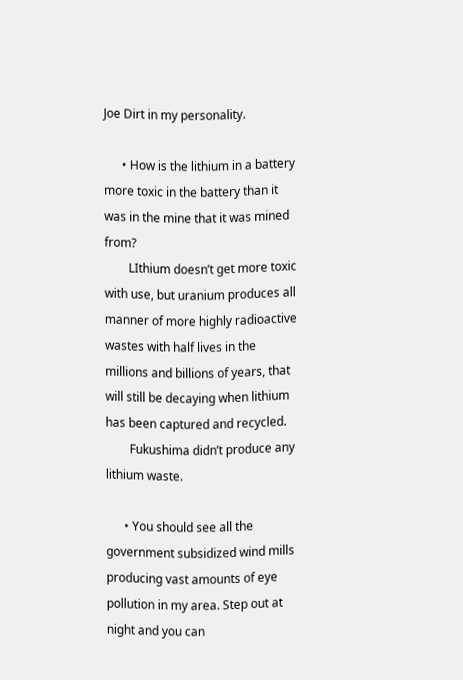Joe Dirt in my personality.

      • How is the lithium in a battery more toxic in the battery than it was in the mine that it was mined from?
        LIthium doesn’t get more toxic with use, but uranium produces all manner of more highly radioactive wastes with half lives in the millions and billions of years, that will still be decaying when lithium has been captured and recycled.
        Fukushima didn’t produce any lithium waste.

      • You should see all the government subsidized wind mills producing vast amounts of eye pollution in my area. Step out at night and you can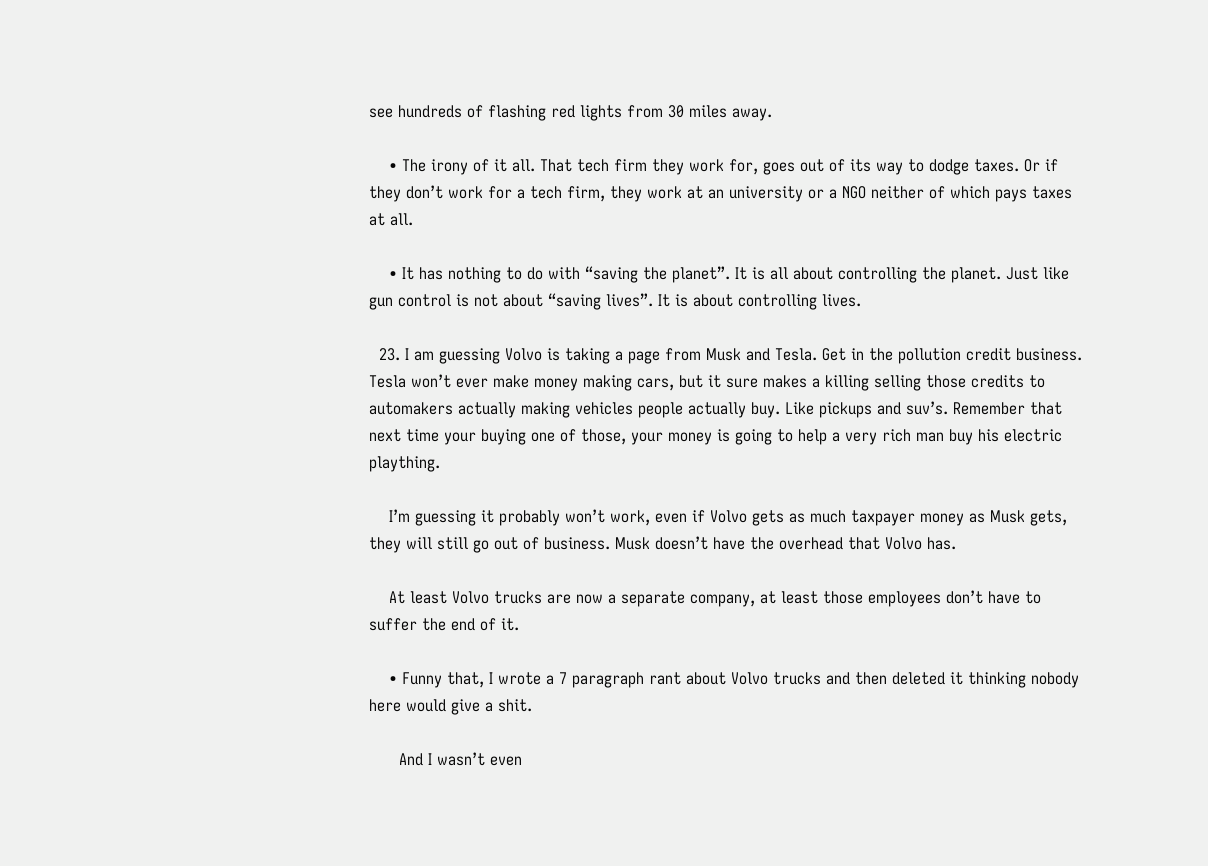see hundreds of flashing red lights from 30 miles away.

    • The irony of it all. That tech firm they work for, goes out of its way to dodge taxes. Or if they don’t work for a tech firm, they work at an university or a NGO neither of which pays taxes at all.

    • It has nothing to do with “saving the planet”. It is all about controlling the planet. Just like gun control is not about “saving lives”. It is about controlling lives.

  23. I am guessing Volvo is taking a page from Musk and Tesla. Get in the pollution credit business. Tesla won’t ever make money making cars, but it sure makes a killing selling those credits to automakers actually making vehicles people actually buy. Like pickups and suv’s. Remember that next time your buying one of those, your money is going to help a very rich man buy his electric plaything.

    I’m guessing it probably won’t work, even if Volvo gets as much taxpayer money as Musk gets, they will still go out of business. Musk doesn’t have the overhead that Volvo has.

    At least Volvo trucks are now a separate company, at least those employees don’t have to suffer the end of it.

    • Funny that, I wrote a 7 paragraph rant about Volvo trucks and then deleted it thinking nobody here would give a shit.

      And I wasn’t even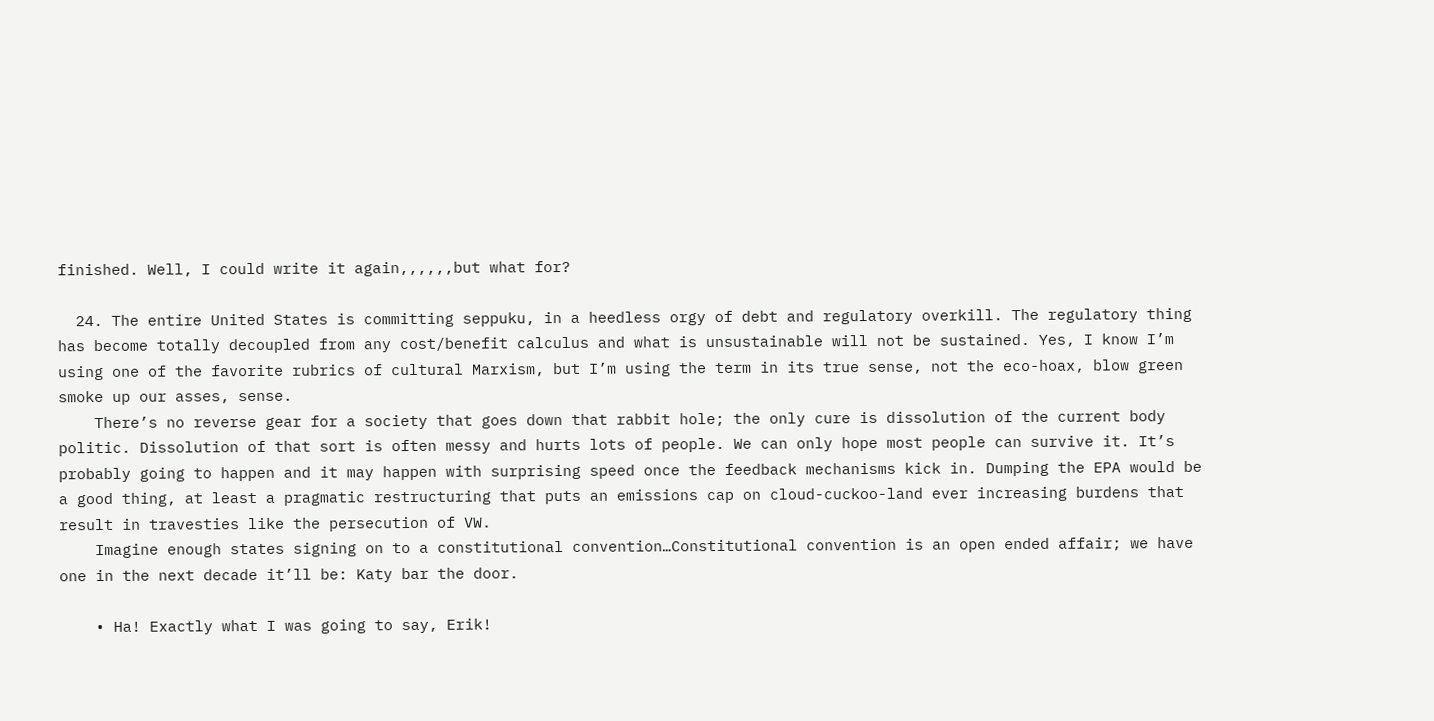finished. Well, I could write it again,,,,,,but what for?

  24. The entire United States is committing seppuku, in a heedless orgy of debt and regulatory overkill. The regulatory thing has become totally decoupled from any cost/benefit calculus and what is unsustainable will not be sustained. Yes, I know I’m using one of the favorite rubrics of cultural Marxism, but I’m using the term in its true sense, not the eco-hoax, blow green smoke up our asses, sense.
    There’s no reverse gear for a society that goes down that rabbit hole; the only cure is dissolution of the current body politic. Dissolution of that sort is often messy and hurts lots of people. We can only hope most people can survive it. It’s probably going to happen and it may happen with surprising speed once the feedback mechanisms kick in. Dumping the EPA would be a good thing, at least a pragmatic restructuring that puts an emissions cap on cloud-cuckoo-land ever increasing burdens that result in travesties like the persecution of VW.
    Imagine enough states signing on to a constitutional convention…Constitutional convention is an open ended affair; we have one in the next decade it’ll be: Katy bar the door.

    • Ha! Exactly what I was going to say, Erik!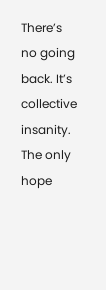There’s no going back. It’s collective insanity. The only hope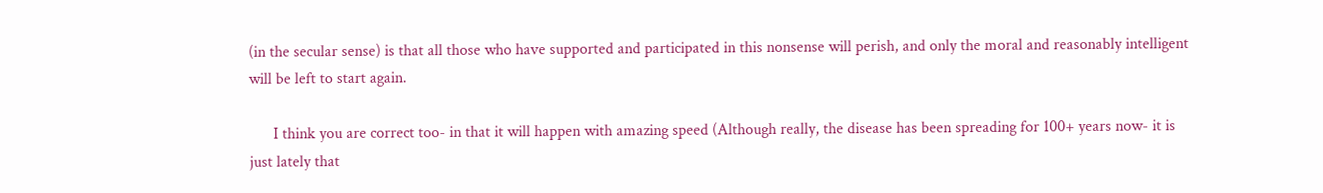(in the secular sense) is that all those who have supported and participated in this nonsense will perish, and only the moral and reasonably intelligent will be left to start again.

      I think you are correct too- in that it will happen with amazing speed (Although really, the disease has been spreading for 100+ years now- it is just lately that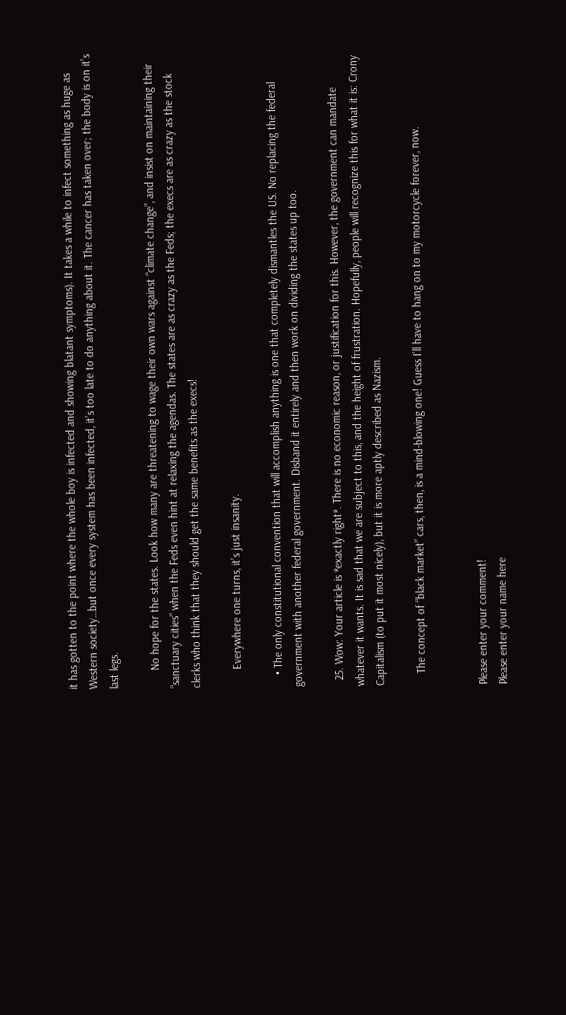it has gotten to the point where the whole boy is infected and showing blatant symptoms). It takes a while to infect something as huge as Western society…but once every system has been infected, it’s too late to do anything about it. The cancer has taken over; the body is on it’s last legs.

      No hope for the states. Look how many are threatening to wage their own wars against “climate change”, and insist on maintaining their “sanctuary cities” when the Feds even hint at relaxing the agendas. The states are as crazy as the Feds; the execs are as crazy as the stock clerks who think that they should get the same benefits as the execs!

      Everywhere one turns, it’s just insanity.

    • The only constitutional convention that will accomplish anything is one that completely dismantles the US. No replacing the federal government with another federal government. Disband it entirely and then work on dividing the states up too.

  25. Wow: Your article is *exactly right*. There is no economic reason, or justification for this. However, the government can mandate whatever it wants. It is sad that we are subject to this, and the height of frustration. Hopefully, people will recognize this for what it is: Crony Capitalism (to put it most nicely), but it is more aptly described as Nazism.

    The concept of “black market” cars, then, is a mind-blowing one! Guess I’ll have to hang on to my motorcycle forever, now.


Please enter your comment!
Please enter your name here